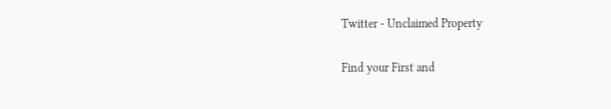Twitter - Unclaimed Property

Find your First and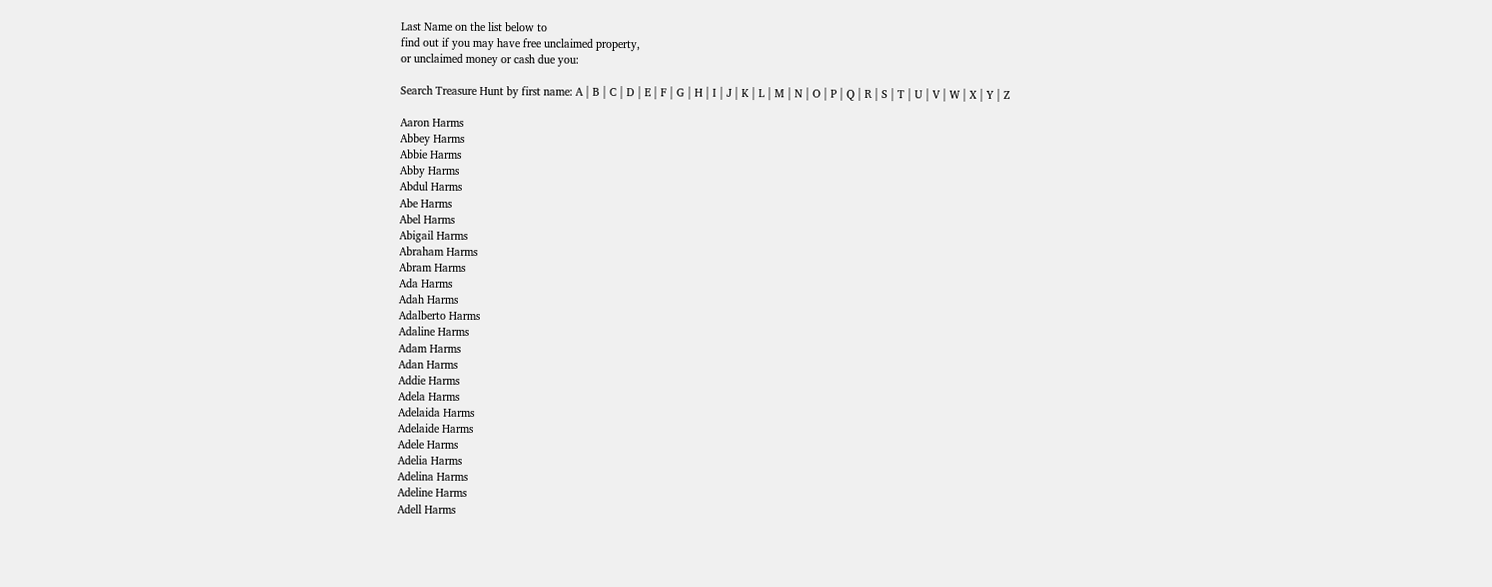Last Name on the list below to
find out if you may have free unclaimed property,
or unclaimed money or cash due you:

Search Treasure Hunt by first name: A | B | C | D | E | F | G | H | I | J | K | L | M | N | O | P | Q | R | S | T | U | V | W | X | Y | Z

Aaron Harms
Abbey Harms
Abbie Harms
Abby Harms
Abdul Harms
Abe Harms
Abel Harms
Abigail Harms
Abraham Harms
Abram Harms
Ada Harms
Adah Harms
Adalberto Harms
Adaline Harms
Adam Harms
Adan Harms
Addie Harms
Adela Harms
Adelaida Harms
Adelaide Harms
Adele Harms
Adelia Harms
Adelina Harms
Adeline Harms
Adell Harms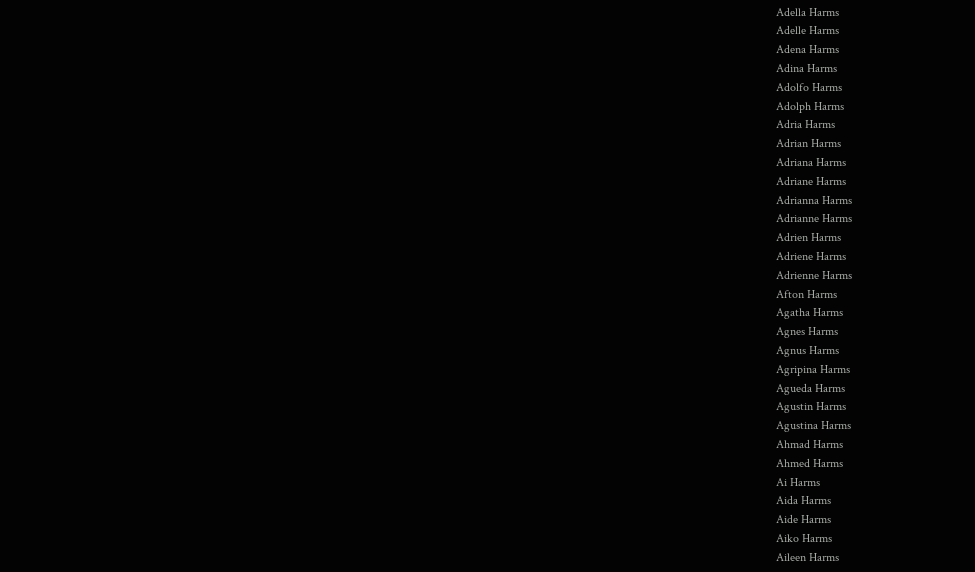Adella Harms
Adelle Harms
Adena Harms
Adina Harms
Adolfo Harms
Adolph Harms
Adria Harms
Adrian Harms
Adriana Harms
Adriane Harms
Adrianna Harms
Adrianne Harms
Adrien Harms
Adriene Harms
Adrienne Harms
Afton Harms
Agatha Harms
Agnes Harms
Agnus Harms
Agripina Harms
Agueda Harms
Agustin Harms
Agustina Harms
Ahmad Harms
Ahmed Harms
Ai Harms
Aida Harms
Aide Harms
Aiko Harms
Aileen Harms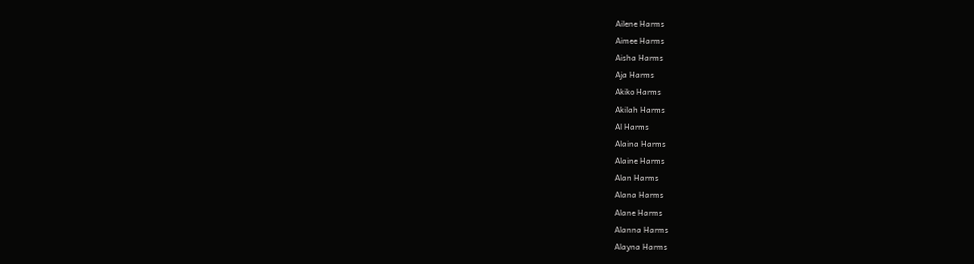Ailene Harms
Aimee Harms
Aisha Harms
Aja Harms
Akiko Harms
Akilah Harms
Al Harms
Alaina Harms
Alaine Harms
Alan Harms
Alana Harms
Alane Harms
Alanna Harms
Alayna Harms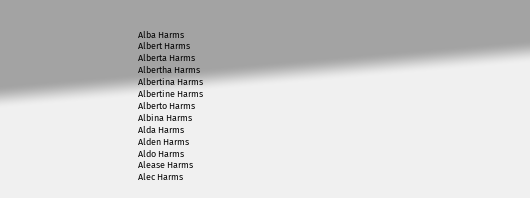Alba Harms
Albert Harms
Alberta Harms
Albertha Harms
Albertina Harms
Albertine Harms
Alberto Harms
Albina Harms
Alda Harms
Alden Harms
Aldo Harms
Alease Harms
Alec Harms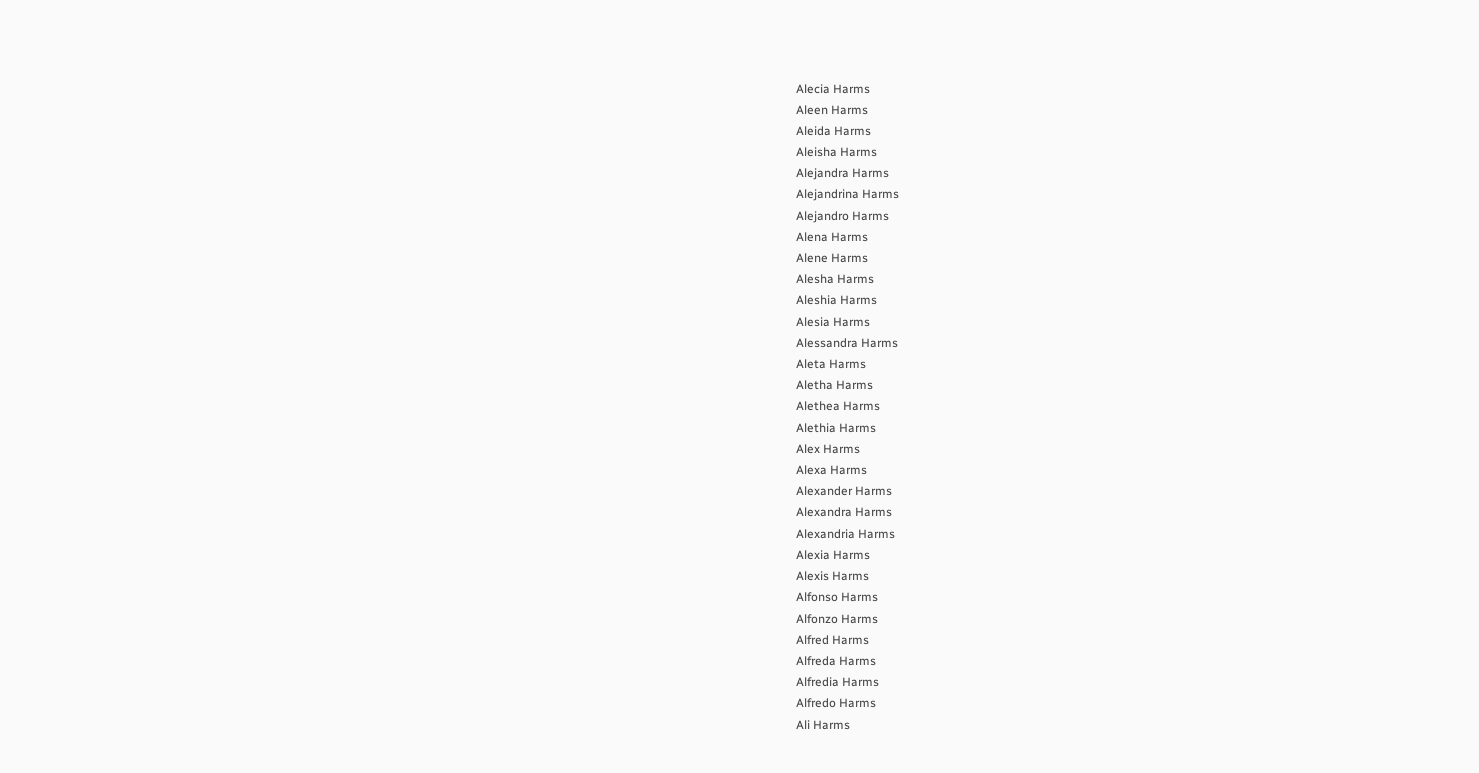Alecia Harms
Aleen Harms
Aleida Harms
Aleisha Harms
Alejandra Harms
Alejandrina Harms
Alejandro Harms
Alena Harms
Alene Harms
Alesha Harms
Aleshia Harms
Alesia Harms
Alessandra Harms
Aleta Harms
Aletha Harms
Alethea Harms
Alethia Harms
Alex Harms
Alexa Harms
Alexander Harms
Alexandra Harms
Alexandria Harms
Alexia Harms
Alexis Harms
Alfonso Harms
Alfonzo Harms
Alfred Harms
Alfreda Harms
Alfredia Harms
Alfredo Harms
Ali Harms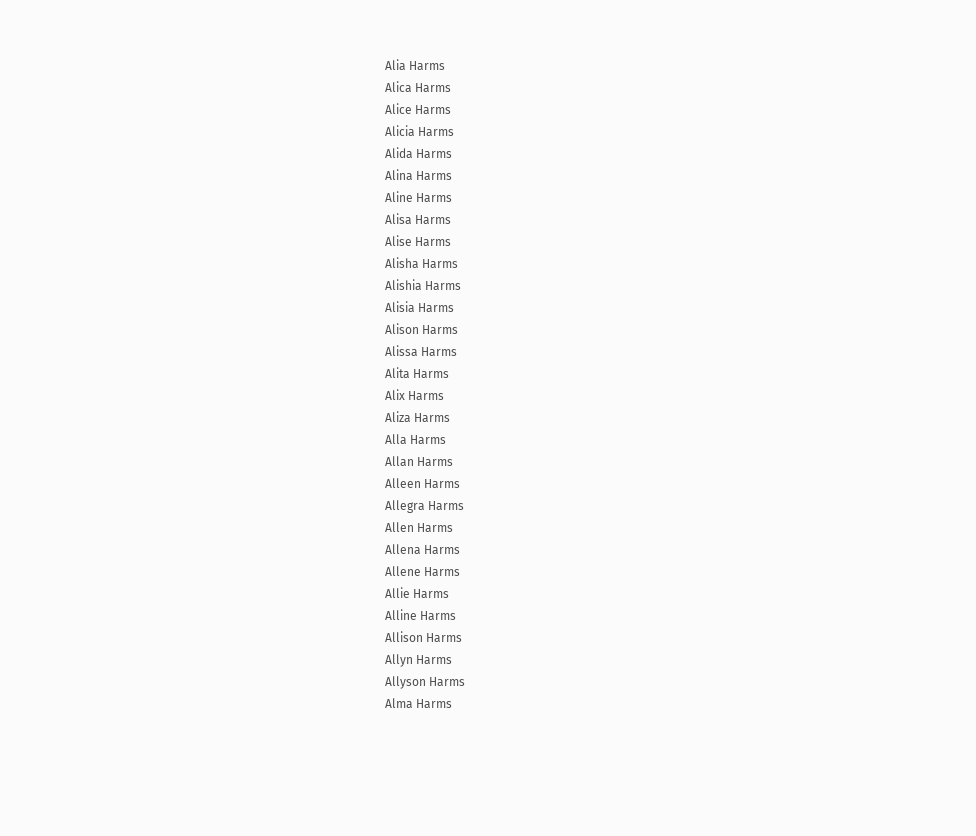Alia Harms
Alica Harms
Alice Harms
Alicia Harms
Alida Harms
Alina Harms
Aline Harms
Alisa Harms
Alise Harms
Alisha Harms
Alishia Harms
Alisia Harms
Alison Harms
Alissa Harms
Alita Harms
Alix Harms
Aliza Harms
Alla Harms
Allan Harms
Alleen Harms
Allegra Harms
Allen Harms
Allena Harms
Allene Harms
Allie Harms
Alline Harms
Allison Harms
Allyn Harms
Allyson Harms
Alma Harms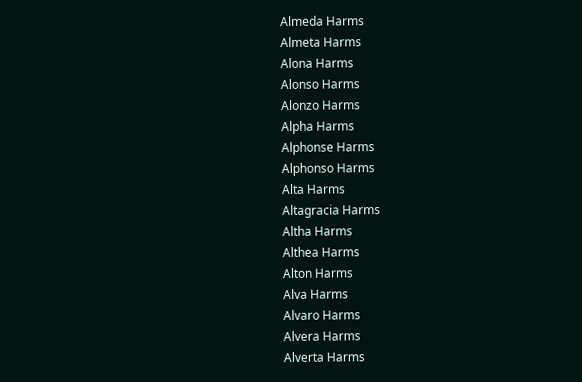Almeda Harms
Almeta Harms
Alona Harms
Alonso Harms
Alonzo Harms
Alpha Harms
Alphonse Harms
Alphonso Harms
Alta Harms
Altagracia Harms
Altha Harms
Althea Harms
Alton Harms
Alva Harms
Alvaro Harms
Alvera Harms
Alverta Harms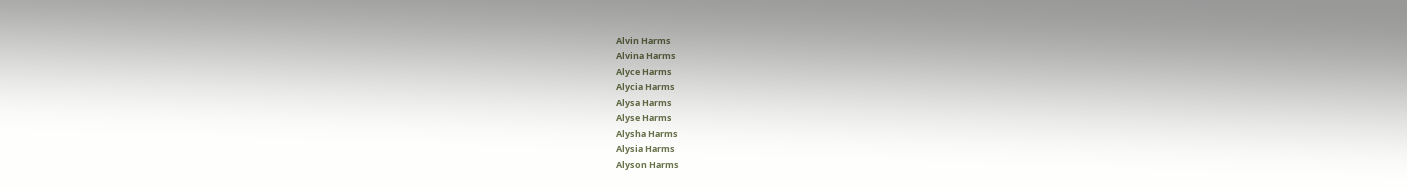Alvin Harms
Alvina Harms
Alyce Harms
Alycia Harms
Alysa Harms
Alyse Harms
Alysha Harms
Alysia Harms
Alyson Harms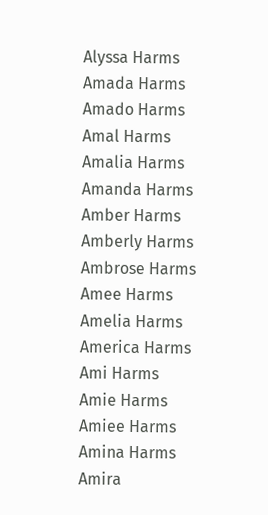Alyssa Harms
Amada Harms
Amado Harms
Amal Harms
Amalia Harms
Amanda Harms
Amber Harms
Amberly Harms
Ambrose Harms
Amee Harms
Amelia Harms
America Harms
Ami Harms
Amie Harms
Amiee Harms
Amina Harms
Amira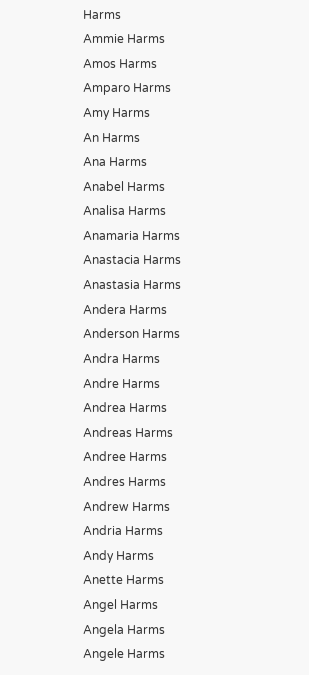Harms
Ammie Harms
Amos Harms
Amparo Harms
Amy Harms
An Harms
Ana Harms
Anabel Harms
Analisa Harms
Anamaria Harms
Anastacia Harms
Anastasia Harms
Andera Harms
Anderson Harms
Andra Harms
Andre Harms
Andrea Harms
Andreas Harms
Andree Harms
Andres Harms
Andrew Harms
Andria Harms
Andy Harms
Anette Harms
Angel Harms
Angela Harms
Angele Harms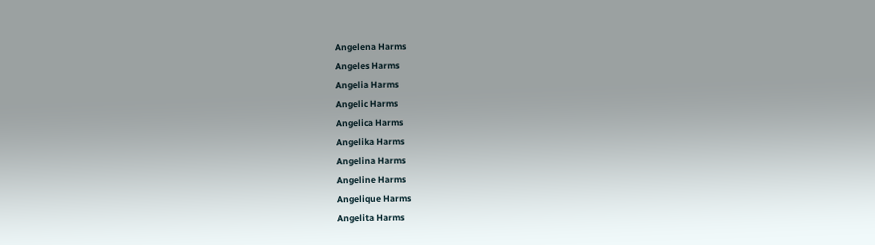Angelena Harms
Angeles Harms
Angelia Harms
Angelic Harms
Angelica Harms
Angelika Harms
Angelina Harms
Angeline Harms
Angelique Harms
Angelita Harms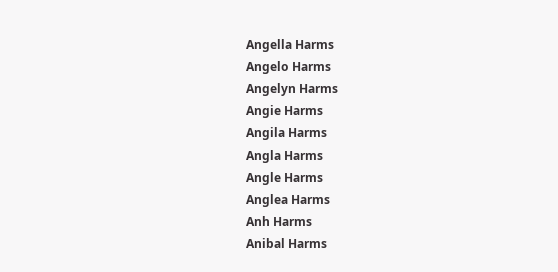Angella Harms
Angelo Harms
Angelyn Harms
Angie Harms
Angila Harms
Angla Harms
Angle Harms
Anglea Harms
Anh Harms
Anibal Harms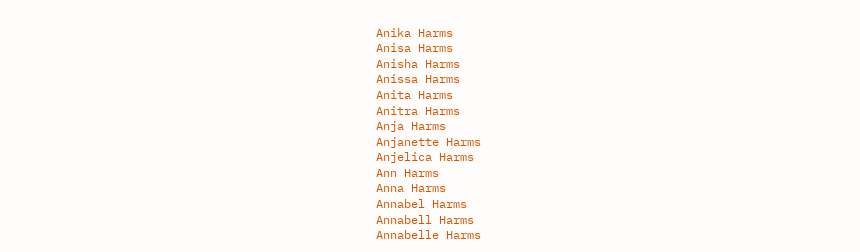Anika Harms
Anisa Harms
Anisha Harms
Anissa Harms
Anita Harms
Anitra Harms
Anja Harms
Anjanette Harms
Anjelica Harms
Ann Harms
Anna Harms
Annabel Harms
Annabell Harms
Annabelle Harms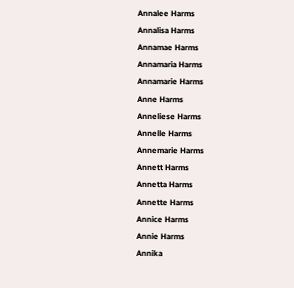Annalee Harms
Annalisa Harms
Annamae Harms
Annamaria Harms
Annamarie Harms
Anne Harms
Anneliese Harms
Annelle Harms
Annemarie Harms
Annett Harms
Annetta Harms
Annette Harms
Annice Harms
Annie Harms
Annika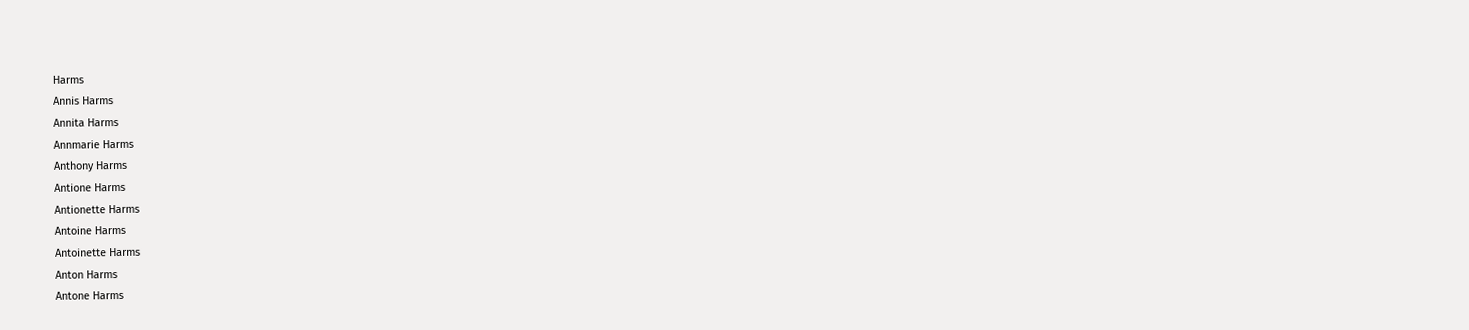Harms
Annis Harms
Annita Harms
Annmarie Harms
Anthony Harms
Antione Harms
Antionette Harms
Antoine Harms
Antoinette Harms
Anton Harms
Antone Harms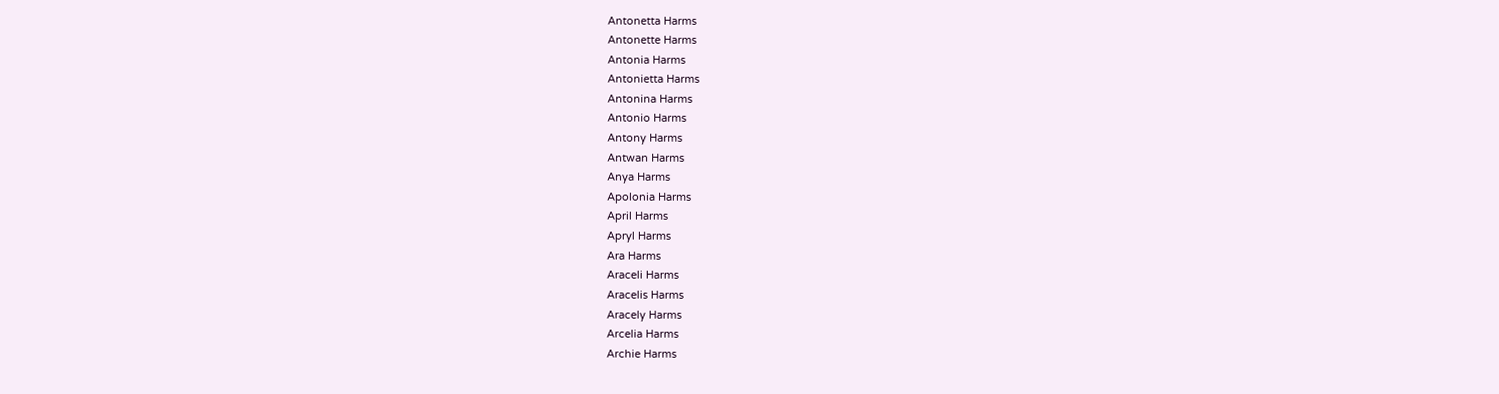Antonetta Harms
Antonette Harms
Antonia Harms
Antonietta Harms
Antonina Harms
Antonio Harms
Antony Harms
Antwan Harms
Anya Harms
Apolonia Harms
April Harms
Apryl Harms
Ara Harms
Araceli Harms
Aracelis Harms
Aracely Harms
Arcelia Harms
Archie Harms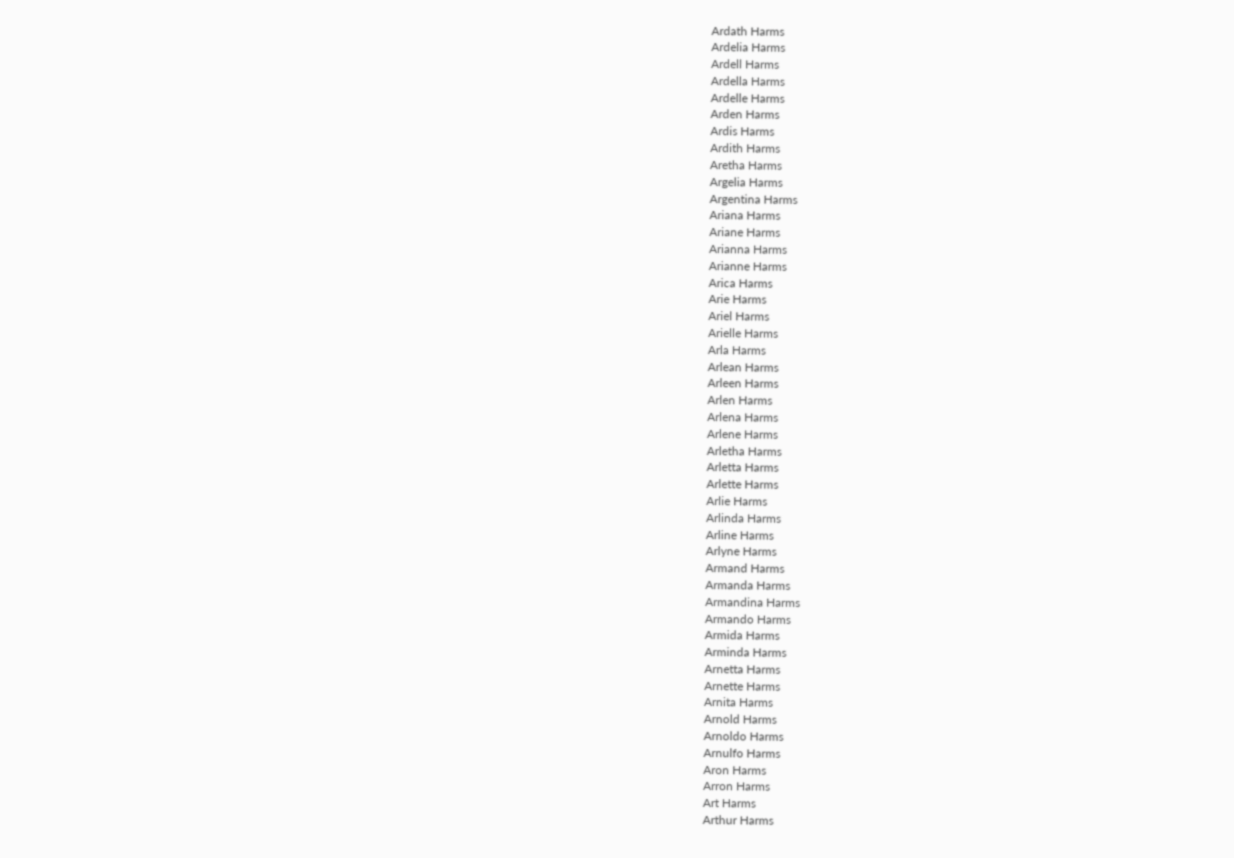Ardath Harms
Ardelia Harms
Ardell Harms
Ardella Harms
Ardelle Harms
Arden Harms
Ardis Harms
Ardith Harms
Aretha Harms
Argelia Harms
Argentina Harms
Ariana Harms
Ariane Harms
Arianna Harms
Arianne Harms
Arica Harms
Arie Harms
Ariel Harms
Arielle Harms
Arla Harms
Arlean Harms
Arleen Harms
Arlen Harms
Arlena Harms
Arlene Harms
Arletha Harms
Arletta Harms
Arlette Harms
Arlie Harms
Arlinda Harms
Arline Harms
Arlyne Harms
Armand Harms
Armanda Harms
Armandina Harms
Armando Harms
Armida Harms
Arminda Harms
Arnetta Harms
Arnette Harms
Arnita Harms
Arnold Harms
Arnoldo Harms
Arnulfo Harms
Aron Harms
Arron Harms
Art Harms
Arthur Harms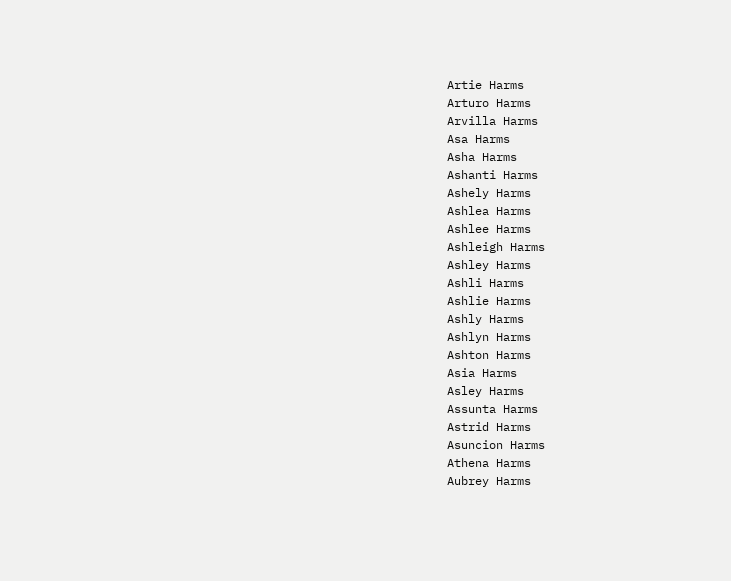Artie Harms
Arturo Harms
Arvilla Harms
Asa Harms
Asha Harms
Ashanti Harms
Ashely Harms
Ashlea Harms
Ashlee Harms
Ashleigh Harms
Ashley Harms
Ashli Harms
Ashlie Harms
Ashly Harms
Ashlyn Harms
Ashton Harms
Asia Harms
Asley Harms
Assunta Harms
Astrid Harms
Asuncion Harms
Athena Harms
Aubrey Harms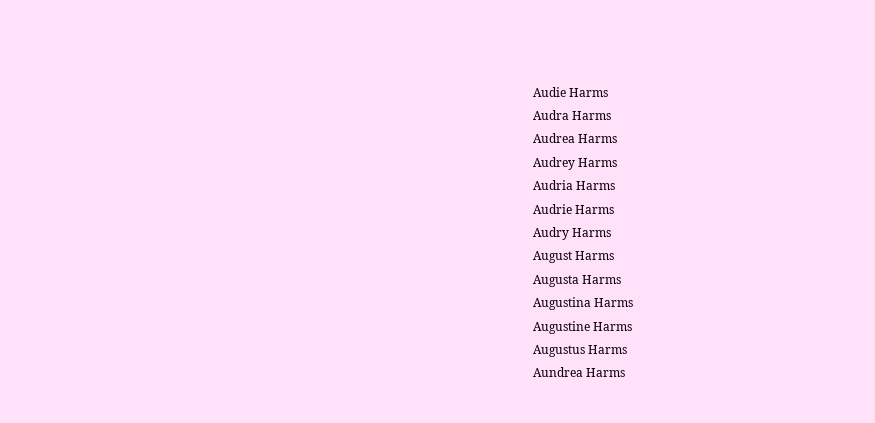Audie Harms
Audra Harms
Audrea Harms
Audrey Harms
Audria Harms
Audrie Harms
Audry Harms
August Harms
Augusta Harms
Augustina Harms
Augustine Harms
Augustus Harms
Aundrea Harms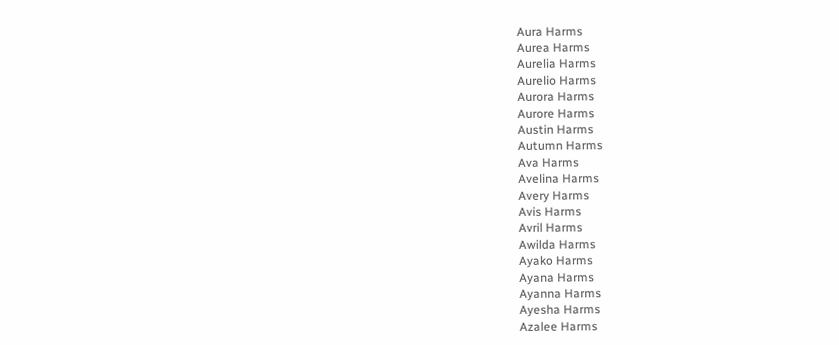Aura Harms
Aurea Harms
Aurelia Harms
Aurelio Harms
Aurora Harms
Aurore Harms
Austin Harms
Autumn Harms
Ava Harms
Avelina Harms
Avery Harms
Avis Harms
Avril Harms
Awilda Harms
Ayako Harms
Ayana Harms
Ayanna Harms
Ayesha Harms
Azalee Harms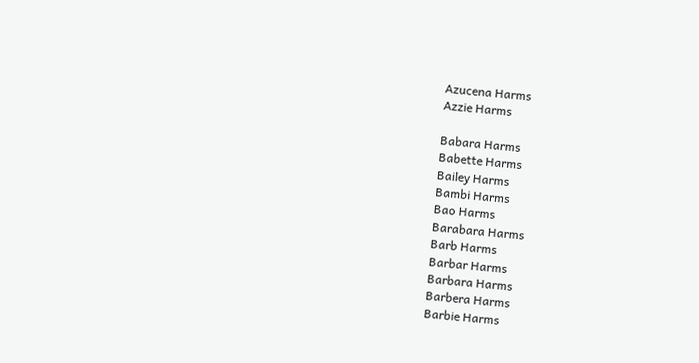Azucena Harms
Azzie Harms

Babara Harms
Babette Harms
Bailey Harms
Bambi Harms
Bao Harms
Barabara Harms
Barb Harms
Barbar Harms
Barbara Harms
Barbera Harms
Barbie Harms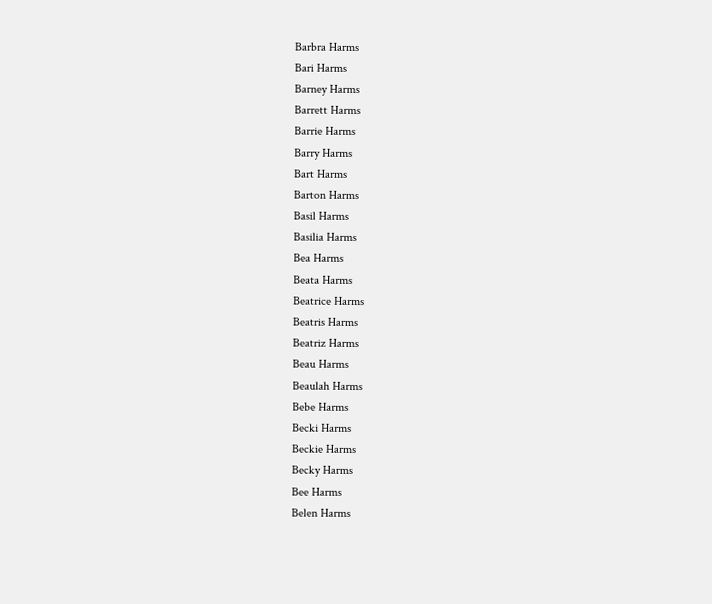Barbra Harms
Bari Harms
Barney Harms
Barrett Harms
Barrie Harms
Barry Harms
Bart Harms
Barton Harms
Basil Harms
Basilia Harms
Bea Harms
Beata Harms
Beatrice Harms
Beatris Harms
Beatriz Harms
Beau Harms
Beaulah Harms
Bebe Harms
Becki Harms
Beckie Harms
Becky Harms
Bee Harms
Belen Harms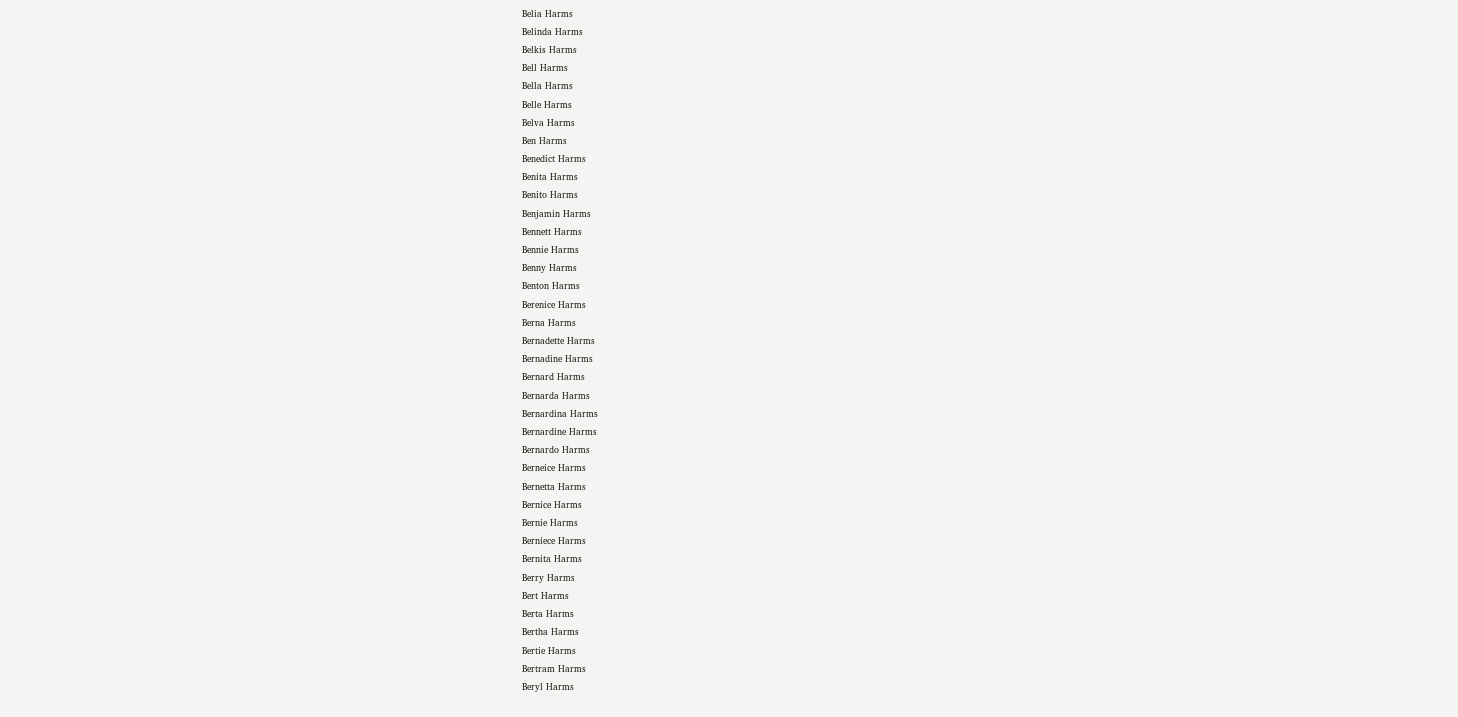Belia Harms
Belinda Harms
Belkis Harms
Bell Harms
Bella Harms
Belle Harms
Belva Harms
Ben Harms
Benedict Harms
Benita Harms
Benito Harms
Benjamin Harms
Bennett Harms
Bennie Harms
Benny Harms
Benton Harms
Berenice Harms
Berna Harms
Bernadette Harms
Bernadine Harms
Bernard Harms
Bernarda Harms
Bernardina Harms
Bernardine Harms
Bernardo Harms
Berneice Harms
Bernetta Harms
Bernice Harms
Bernie Harms
Berniece Harms
Bernita Harms
Berry Harms
Bert Harms
Berta Harms
Bertha Harms
Bertie Harms
Bertram Harms
Beryl Harms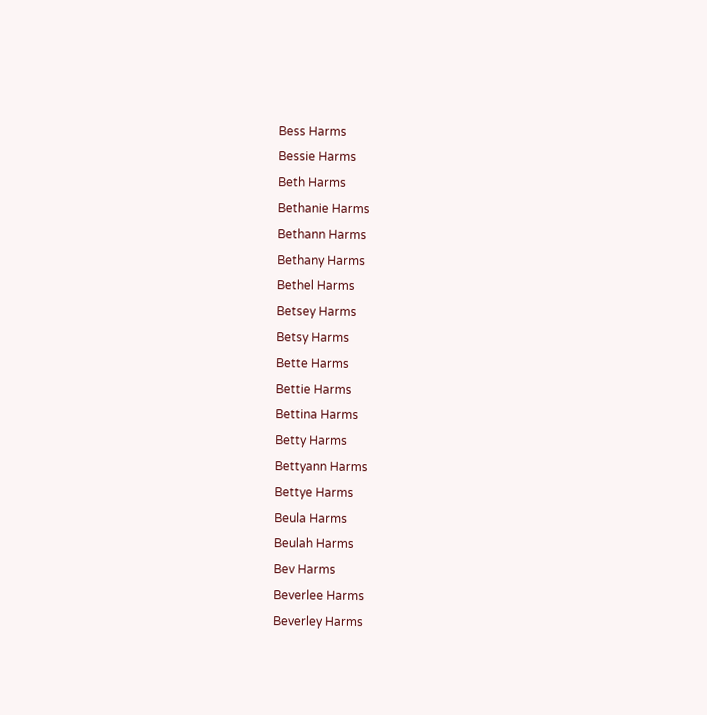Bess Harms
Bessie Harms
Beth Harms
Bethanie Harms
Bethann Harms
Bethany Harms
Bethel Harms
Betsey Harms
Betsy Harms
Bette Harms
Bettie Harms
Bettina Harms
Betty Harms
Bettyann Harms
Bettye Harms
Beula Harms
Beulah Harms
Bev Harms
Beverlee Harms
Beverley Harms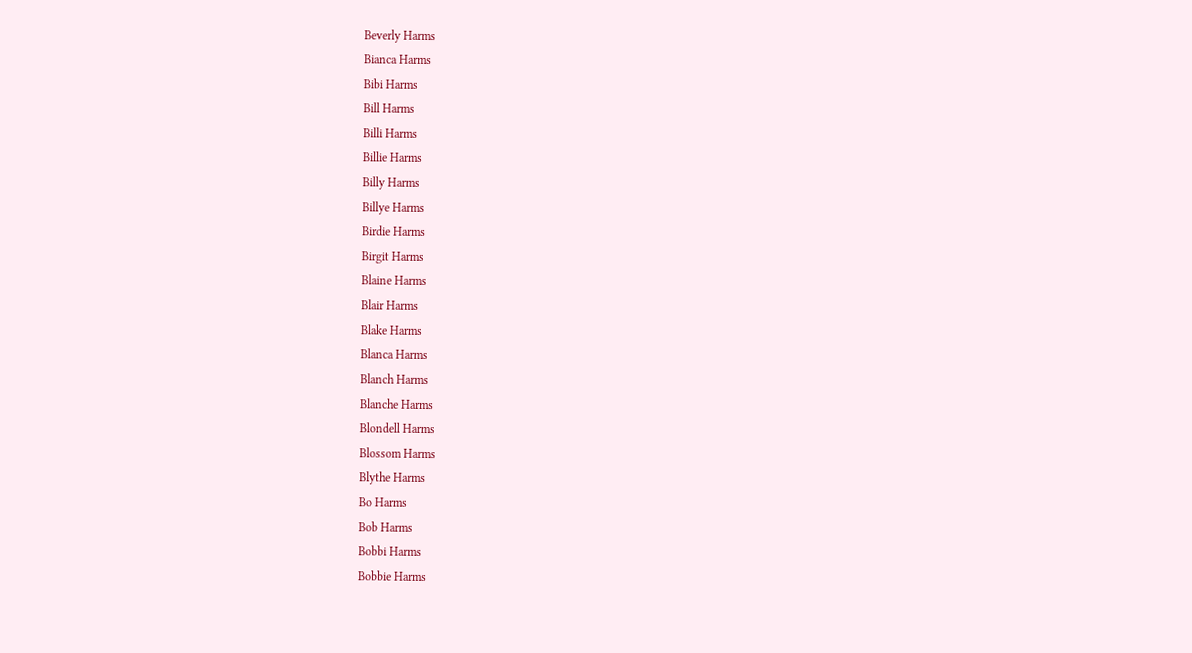Beverly Harms
Bianca Harms
Bibi Harms
Bill Harms
Billi Harms
Billie Harms
Billy Harms
Billye Harms
Birdie Harms
Birgit Harms
Blaine Harms
Blair Harms
Blake Harms
Blanca Harms
Blanch Harms
Blanche Harms
Blondell Harms
Blossom Harms
Blythe Harms
Bo Harms
Bob Harms
Bobbi Harms
Bobbie Harms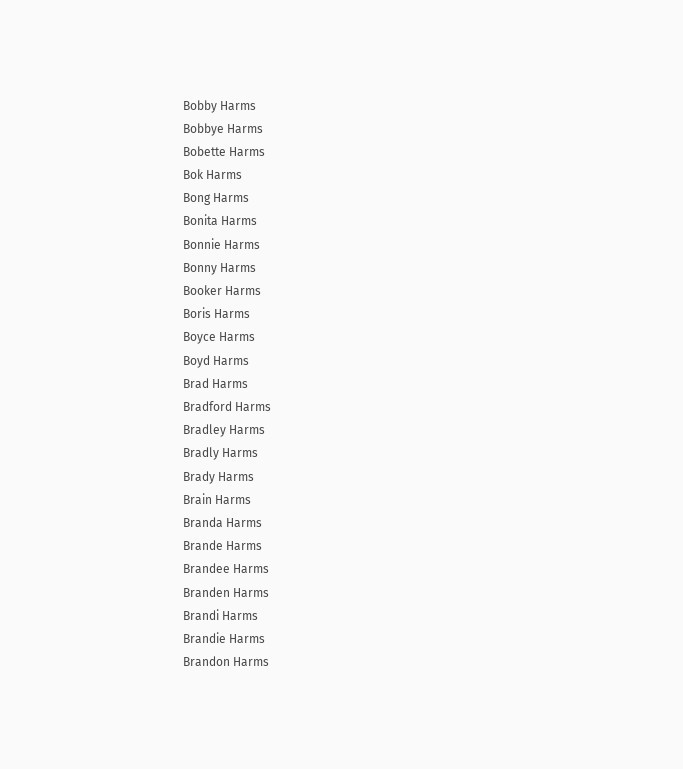Bobby Harms
Bobbye Harms
Bobette Harms
Bok Harms
Bong Harms
Bonita Harms
Bonnie Harms
Bonny Harms
Booker Harms
Boris Harms
Boyce Harms
Boyd Harms
Brad Harms
Bradford Harms
Bradley Harms
Bradly Harms
Brady Harms
Brain Harms
Branda Harms
Brande Harms
Brandee Harms
Branden Harms
Brandi Harms
Brandie Harms
Brandon Harms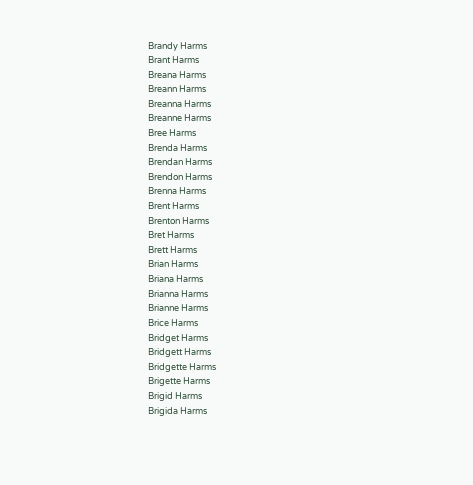Brandy Harms
Brant Harms
Breana Harms
Breann Harms
Breanna Harms
Breanne Harms
Bree Harms
Brenda Harms
Brendan Harms
Brendon Harms
Brenna Harms
Brent Harms
Brenton Harms
Bret Harms
Brett Harms
Brian Harms
Briana Harms
Brianna Harms
Brianne Harms
Brice Harms
Bridget Harms
Bridgett Harms
Bridgette Harms
Brigette Harms
Brigid Harms
Brigida Harms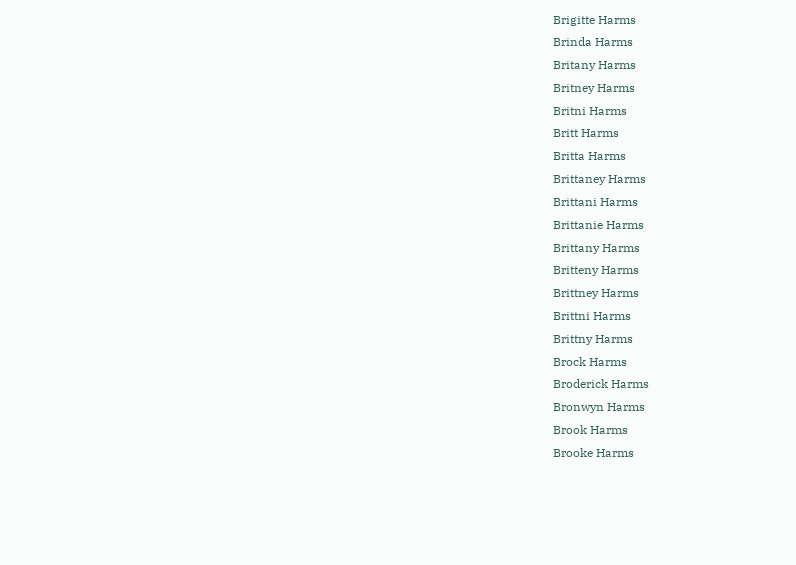Brigitte Harms
Brinda Harms
Britany Harms
Britney Harms
Britni Harms
Britt Harms
Britta Harms
Brittaney Harms
Brittani Harms
Brittanie Harms
Brittany Harms
Britteny Harms
Brittney Harms
Brittni Harms
Brittny Harms
Brock Harms
Broderick Harms
Bronwyn Harms
Brook Harms
Brooke Harms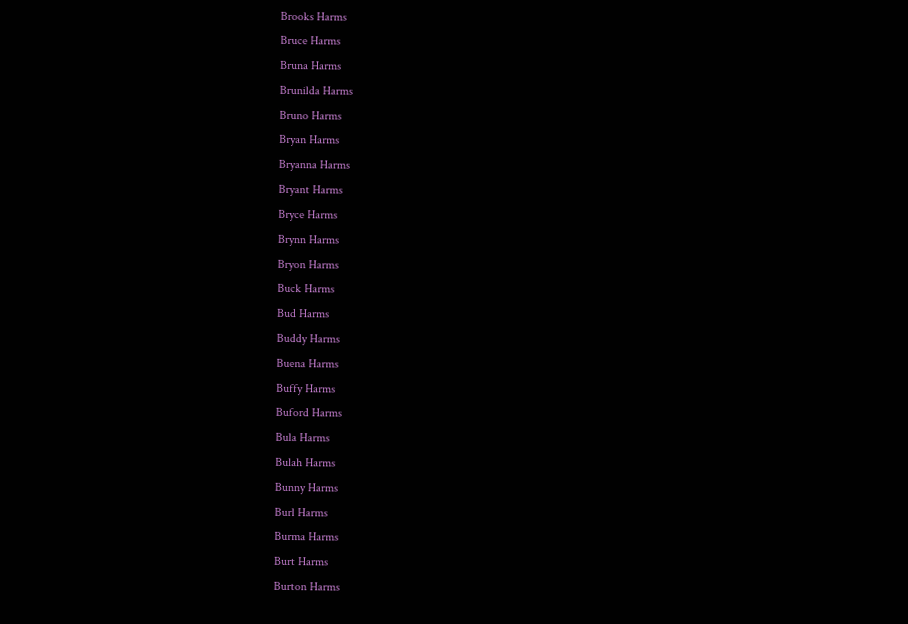Brooks Harms
Bruce Harms
Bruna Harms
Brunilda Harms
Bruno Harms
Bryan Harms
Bryanna Harms
Bryant Harms
Bryce Harms
Brynn Harms
Bryon Harms
Buck Harms
Bud Harms
Buddy Harms
Buena Harms
Buffy Harms
Buford Harms
Bula Harms
Bulah Harms
Bunny Harms
Burl Harms
Burma Harms
Burt Harms
Burton Harms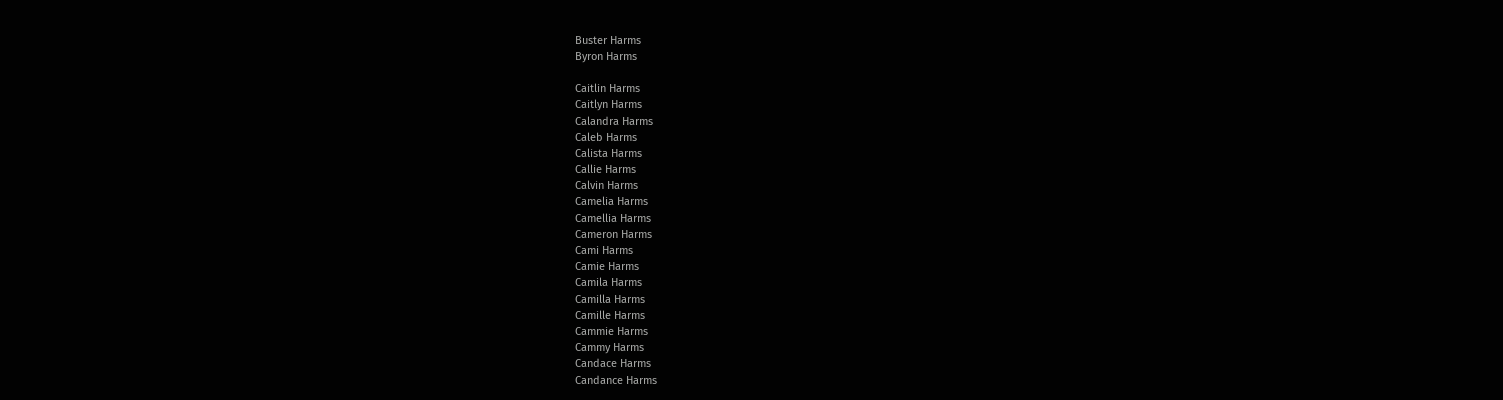Buster Harms
Byron Harms

Caitlin Harms
Caitlyn Harms
Calandra Harms
Caleb Harms
Calista Harms
Callie Harms
Calvin Harms
Camelia Harms
Camellia Harms
Cameron Harms
Cami Harms
Camie Harms
Camila Harms
Camilla Harms
Camille Harms
Cammie Harms
Cammy Harms
Candace Harms
Candance Harms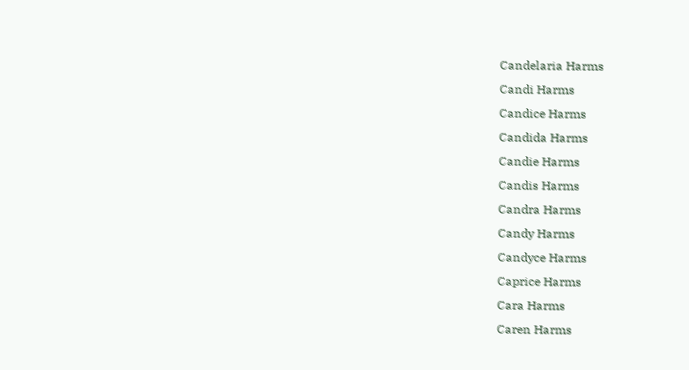Candelaria Harms
Candi Harms
Candice Harms
Candida Harms
Candie Harms
Candis Harms
Candra Harms
Candy Harms
Candyce Harms
Caprice Harms
Cara Harms
Caren Harms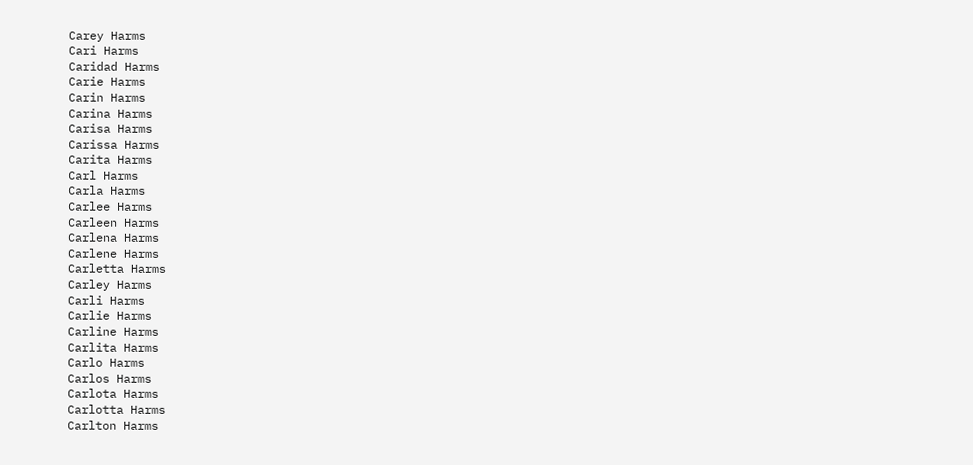Carey Harms
Cari Harms
Caridad Harms
Carie Harms
Carin Harms
Carina Harms
Carisa Harms
Carissa Harms
Carita Harms
Carl Harms
Carla Harms
Carlee Harms
Carleen Harms
Carlena Harms
Carlene Harms
Carletta Harms
Carley Harms
Carli Harms
Carlie Harms
Carline Harms
Carlita Harms
Carlo Harms
Carlos Harms
Carlota Harms
Carlotta Harms
Carlton Harms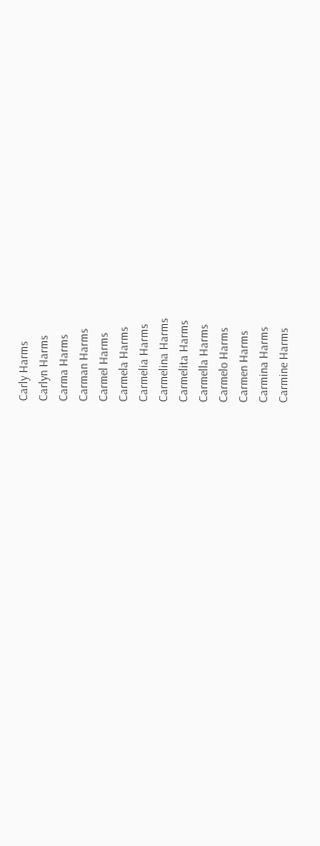Carly Harms
Carlyn Harms
Carma Harms
Carman Harms
Carmel Harms
Carmela Harms
Carmelia Harms
Carmelina Harms
Carmelita Harms
Carmella Harms
Carmelo Harms
Carmen Harms
Carmina Harms
Carmine Harms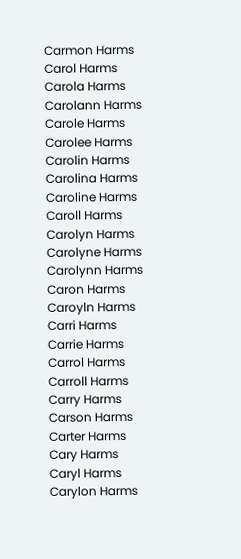Carmon Harms
Carol Harms
Carola Harms
Carolann Harms
Carole Harms
Carolee Harms
Carolin Harms
Carolina Harms
Caroline Harms
Caroll Harms
Carolyn Harms
Carolyne Harms
Carolynn Harms
Caron Harms
Caroyln Harms
Carri Harms
Carrie Harms
Carrol Harms
Carroll Harms
Carry Harms
Carson Harms
Carter Harms
Cary Harms
Caryl Harms
Carylon Harms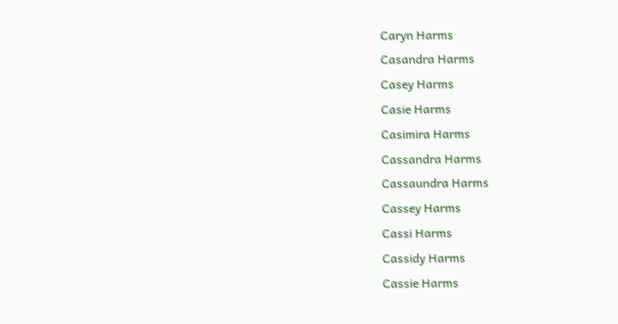Caryn Harms
Casandra Harms
Casey Harms
Casie Harms
Casimira Harms
Cassandra Harms
Cassaundra Harms
Cassey Harms
Cassi Harms
Cassidy Harms
Cassie Harms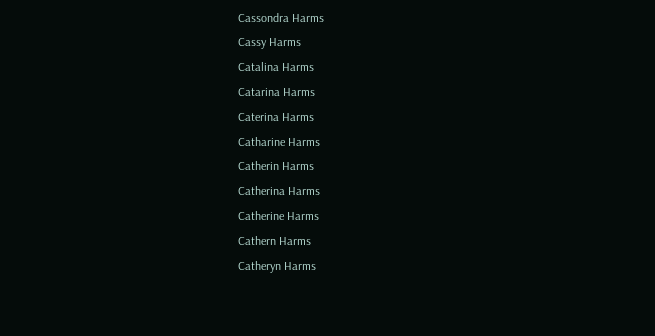Cassondra Harms
Cassy Harms
Catalina Harms
Catarina Harms
Caterina Harms
Catharine Harms
Catherin Harms
Catherina Harms
Catherine Harms
Cathern Harms
Catheryn Harms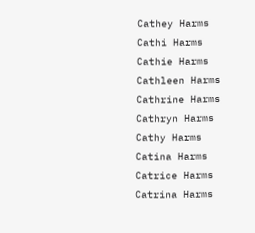Cathey Harms
Cathi Harms
Cathie Harms
Cathleen Harms
Cathrine Harms
Cathryn Harms
Cathy Harms
Catina Harms
Catrice Harms
Catrina Harms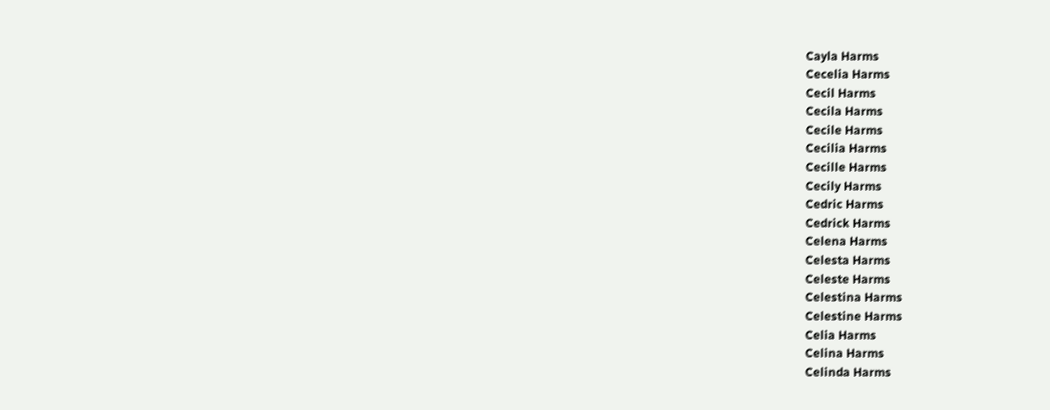Cayla Harms
Cecelia Harms
Cecil Harms
Cecila Harms
Cecile Harms
Cecilia Harms
Cecille Harms
Cecily Harms
Cedric Harms
Cedrick Harms
Celena Harms
Celesta Harms
Celeste Harms
Celestina Harms
Celestine Harms
Celia Harms
Celina Harms
Celinda Harms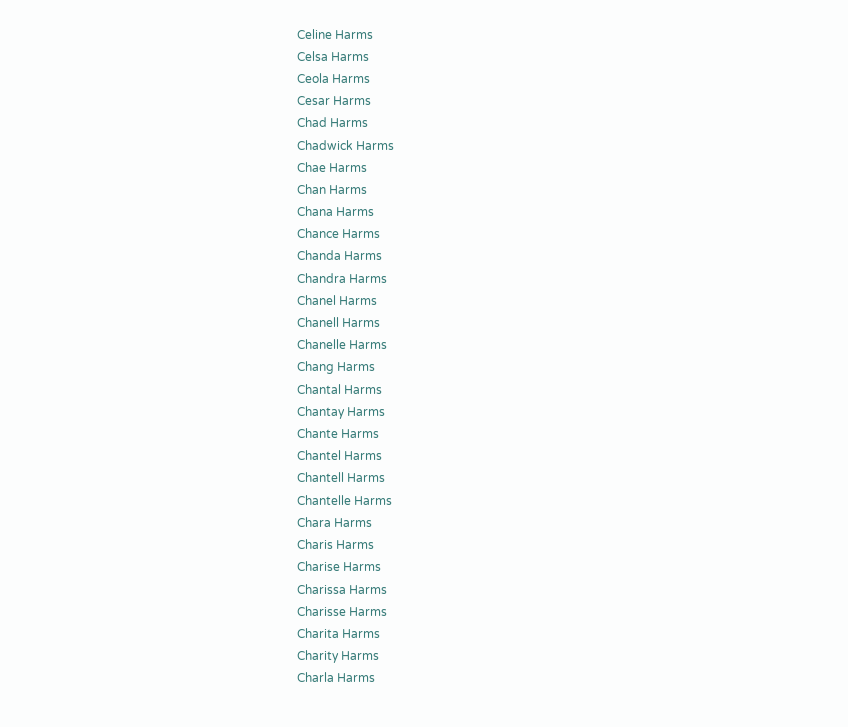Celine Harms
Celsa Harms
Ceola Harms
Cesar Harms
Chad Harms
Chadwick Harms
Chae Harms
Chan Harms
Chana Harms
Chance Harms
Chanda Harms
Chandra Harms
Chanel Harms
Chanell Harms
Chanelle Harms
Chang Harms
Chantal Harms
Chantay Harms
Chante Harms
Chantel Harms
Chantell Harms
Chantelle Harms
Chara Harms
Charis Harms
Charise Harms
Charissa Harms
Charisse Harms
Charita Harms
Charity Harms
Charla Harms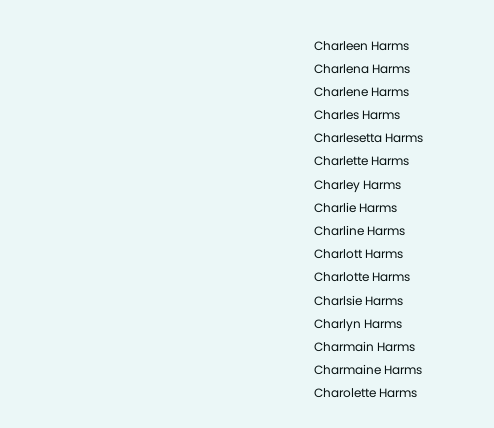Charleen Harms
Charlena Harms
Charlene Harms
Charles Harms
Charlesetta Harms
Charlette Harms
Charley Harms
Charlie Harms
Charline Harms
Charlott Harms
Charlotte Harms
Charlsie Harms
Charlyn Harms
Charmain Harms
Charmaine Harms
Charolette Harms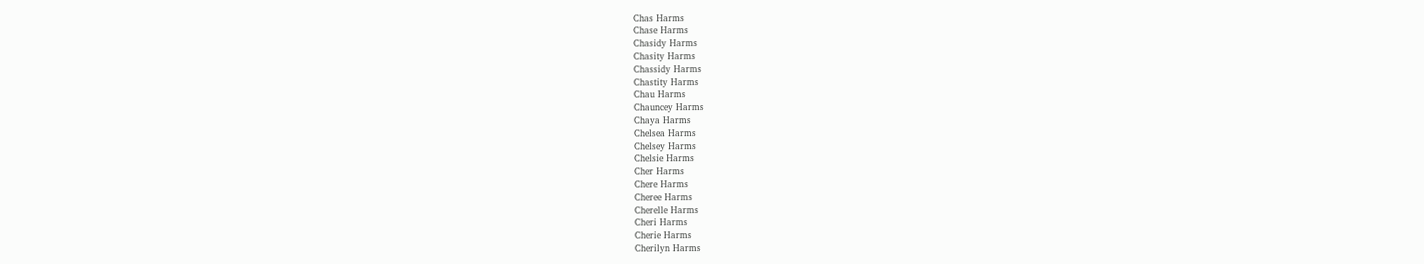Chas Harms
Chase Harms
Chasidy Harms
Chasity Harms
Chassidy Harms
Chastity Harms
Chau Harms
Chauncey Harms
Chaya Harms
Chelsea Harms
Chelsey Harms
Chelsie Harms
Cher Harms
Chere Harms
Cheree Harms
Cherelle Harms
Cheri Harms
Cherie Harms
Cherilyn Harms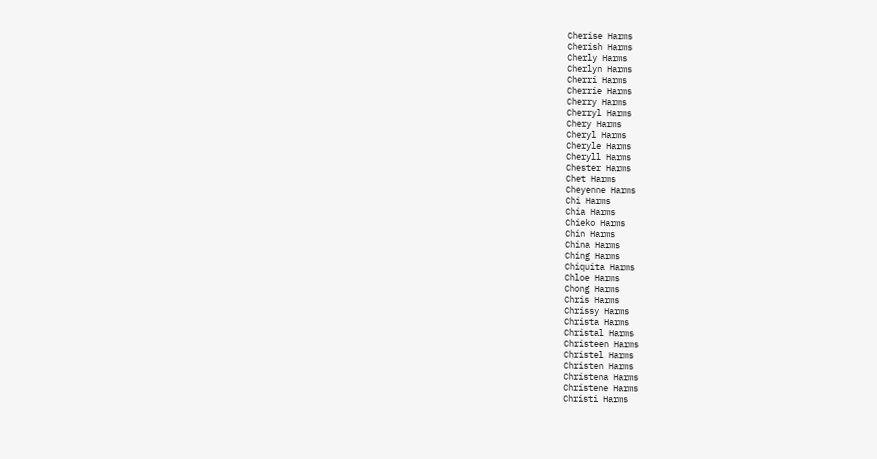Cherise Harms
Cherish Harms
Cherly Harms
Cherlyn Harms
Cherri Harms
Cherrie Harms
Cherry Harms
Cherryl Harms
Chery Harms
Cheryl Harms
Cheryle Harms
Cheryll Harms
Chester Harms
Chet Harms
Cheyenne Harms
Chi Harms
Chia Harms
Chieko Harms
Chin Harms
China Harms
Ching Harms
Chiquita Harms
Chloe Harms
Chong Harms
Chris Harms
Chrissy Harms
Christa Harms
Christal Harms
Christeen Harms
Christel Harms
Christen Harms
Christena Harms
Christene Harms
Christi Harms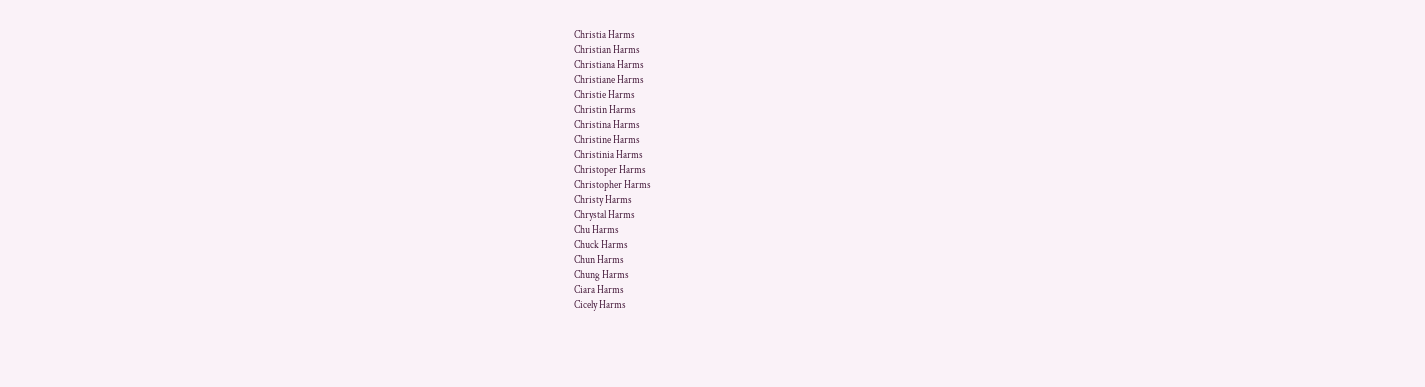Christia Harms
Christian Harms
Christiana Harms
Christiane Harms
Christie Harms
Christin Harms
Christina Harms
Christine Harms
Christinia Harms
Christoper Harms
Christopher Harms
Christy Harms
Chrystal Harms
Chu Harms
Chuck Harms
Chun Harms
Chung Harms
Ciara Harms
Cicely Harms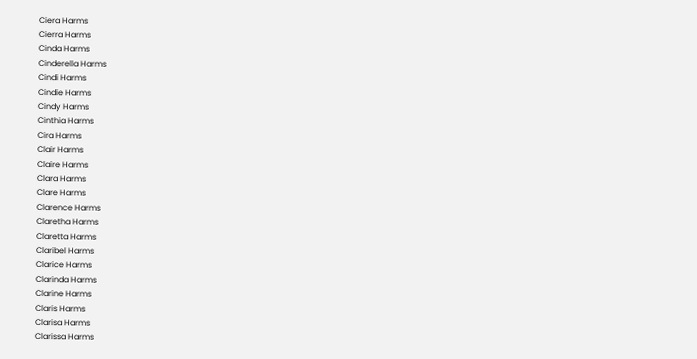Ciera Harms
Cierra Harms
Cinda Harms
Cinderella Harms
Cindi Harms
Cindie Harms
Cindy Harms
Cinthia Harms
Cira Harms
Clair Harms
Claire Harms
Clara Harms
Clare Harms
Clarence Harms
Claretha Harms
Claretta Harms
Claribel Harms
Clarice Harms
Clarinda Harms
Clarine Harms
Claris Harms
Clarisa Harms
Clarissa Harms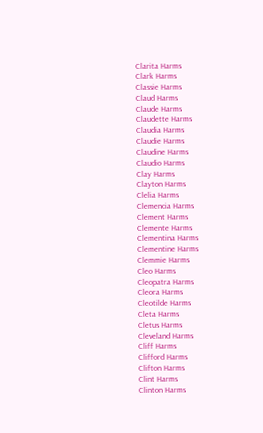Clarita Harms
Clark Harms
Classie Harms
Claud Harms
Claude Harms
Claudette Harms
Claudia Harms
Claudie Harms
Claudine Harms
Claudio Harms
Clay Harms
Clayton Harms
Clelia Harms
Clemencia Harms
Clement Harms
Clemente Harms
Clementina Harms
Clementine Harms
Clemmie Harms
Cleo Harms
Cleopatra Harms
Cleora Harms
Cleotilde Harms
Cleta Harms
Cletus Harms
Cleveland Harms
Cliff Harms
Clifford Harms
Clifton Harms
Clint Harms
Clinton Harms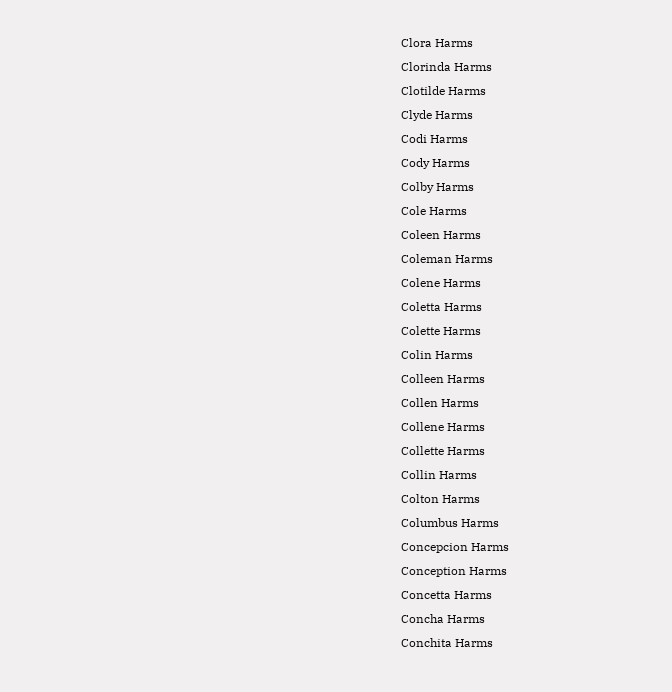Clora Harms
Clorinda Harms
Clotilde Harms
Clyde Harms
Codi Harms
Cody Harms
Colby Harms
Cole Harms
Coleen Harms
Coleman Harms
Colene Harms
Coletta Harms
Colette Harms
Colin Harms
Colleen Harms
Collen Harms
Collene Harms
Collette Harms
Collin Harms
Colton Harms
Columbus Harms
Concepcion Harms
Conception Harms
Concetta Harms
Concha Harms
Conchita Harms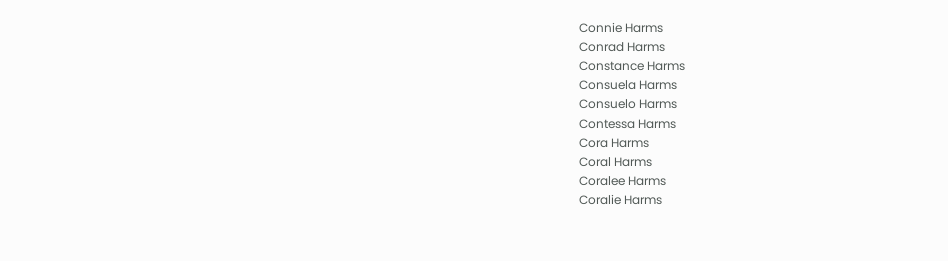Connie Harms
Conrad Harms
Constance Harms
Consuela Harms
Consuelo Harms
Contessa Harms
Cora Harms
Coral Harms
Coralee Harms
Coralie Harms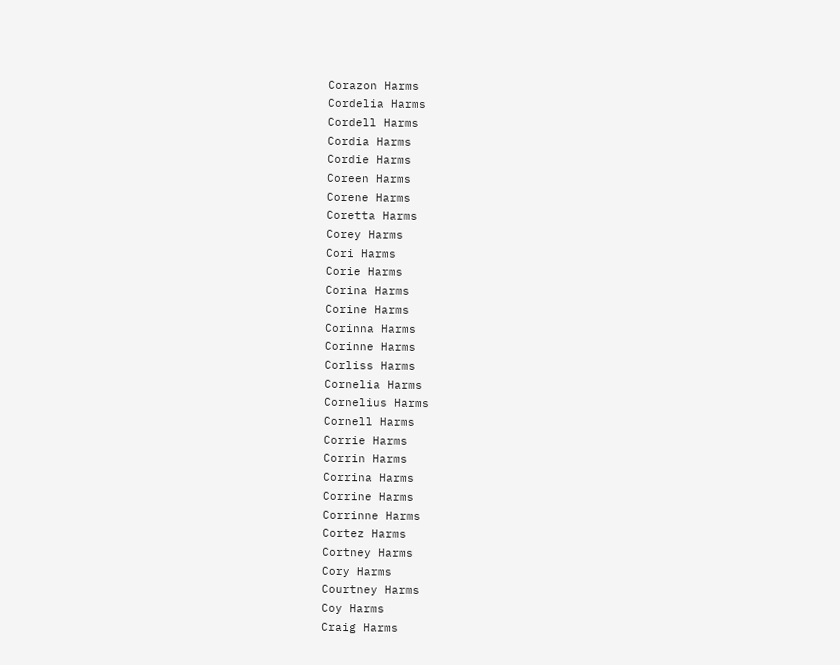Corazon Harms
Cordelia Harms
Cordell Harms
Cordia Harms
Cordie Harms
Coreen Harms
Corene Harms
Coretta Harms
Corey Harms
Cori Harms
Corie Harms
Corina Harms
Corine Harms
Corinna Harms
Corinne Harms
Corliss Harms
Cornelia Harms
Cornelius Harms
Cornell Harms
Corrie Harms
Corrin Harms
Corrina Harms
Corrine Harms
Corrinne Harms
Cortez Harms
Cortney Harms
Cory Harms
Courtney Harms
Coy Harms
Craig Harms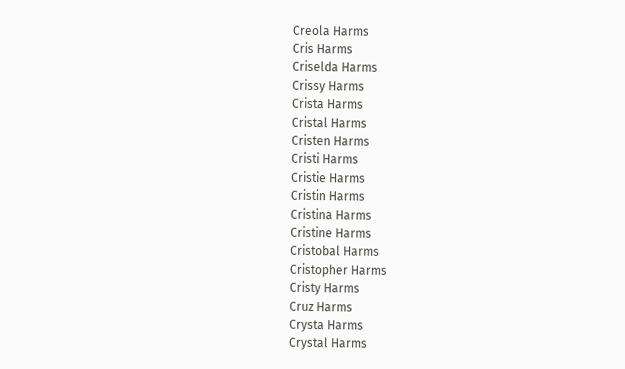Creola Harms
Cris Harms
Criselda Harms
Crissy Harms
Crista Harms
Cristal Harms
Cristen Harms
Cristi Harms
Cristie Harms
Cristin Harms
Cristina Harms
Cristine Harms
Cristobal Harms
Cristopher Harms
Cristy Harms
Cruz Harms
Crysta Harms
Crystal Harms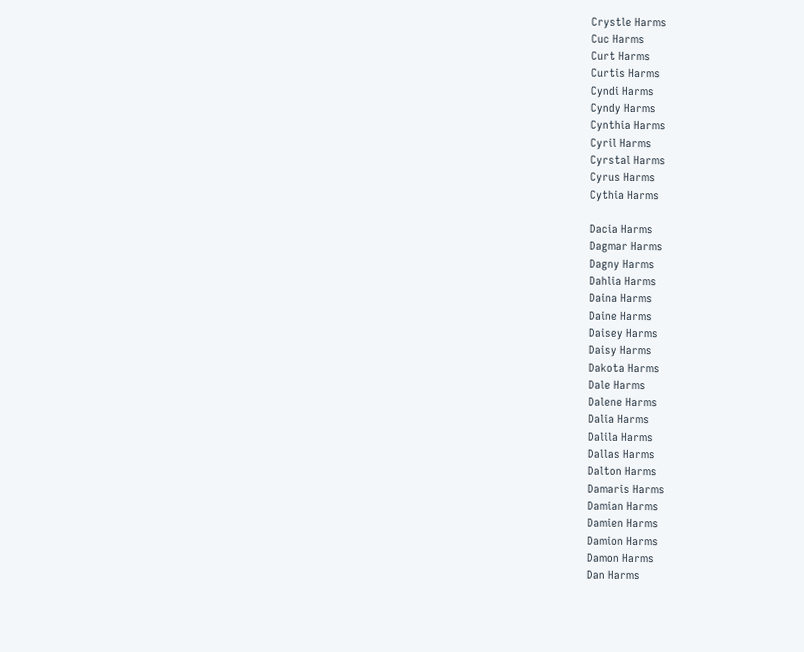Crystle Harms
Cuc Harms
Curt Harms
Curtis Harms
Cyndi Harms
Cyndy Harms
Cynthia Harms
Cyril Harms
Cyrstal Harms
Cyrus Harms
Cythia Harms

Dacia Harms
Dagmar Harms
Dagny Harms
Dahlia Harms
Daina Harms
Daine Harms
Daisey Harms
Daisy Harms
Dakota Harms
Dale Harms
Dalene Harms
Dalia Harms
Dalila Harms
Dallas Harms
Dalton Harms
Damaris Harms
Damian Harms
Damien Harms
Damion Harms
Damon Harms
Dan Harms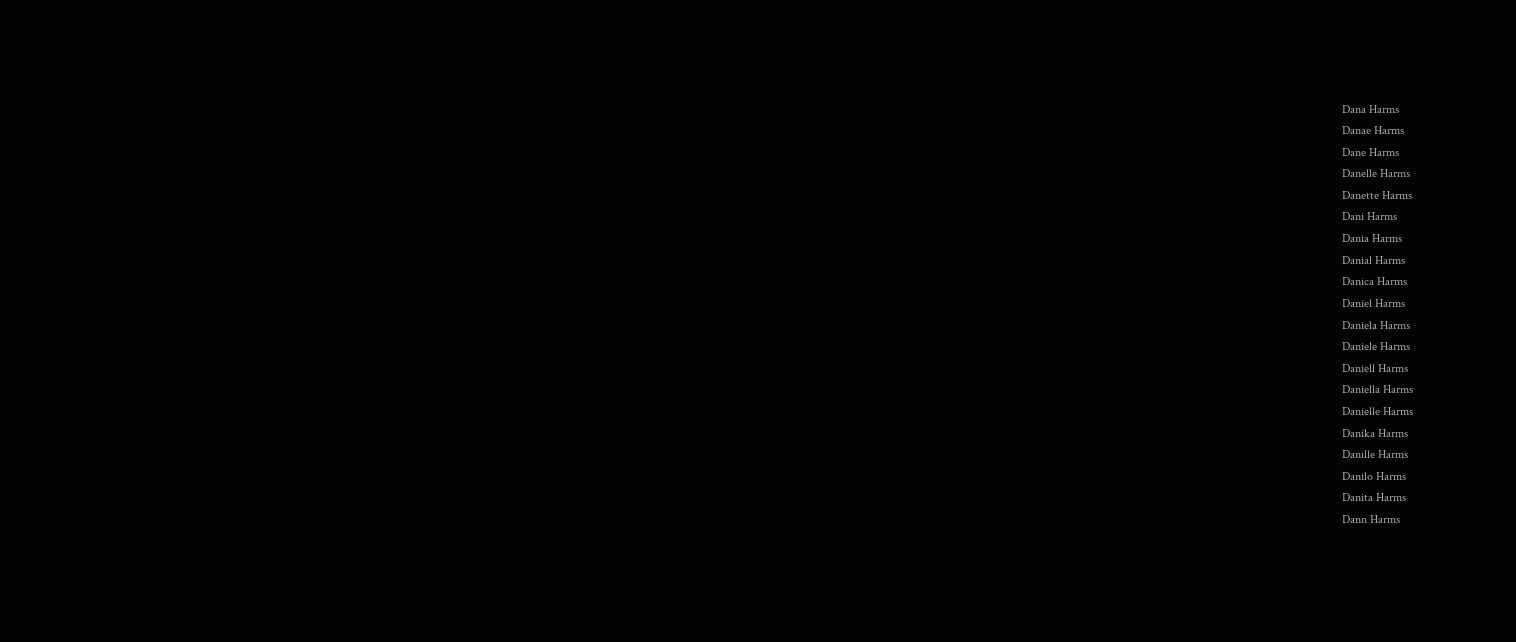Dana Harms
Danae Harms
Dane Harms
Danelle Harms
Danette Harms
Dani Harms
Dania Harms
Danial Harms
Danica Harms
Daniel Harms
Daniela Harms
Daniele Harms
Daniell Harms
Daniella Harms
Danielle Harms
Danika Harms
Danille Harms
Danilo Harms
Danita Harms
Dann Harms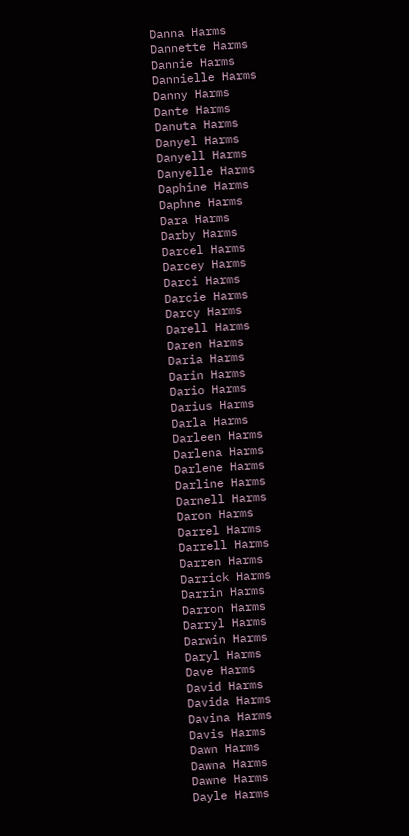Danna Harms
Dannette Harms
Dannie Harms
Dannielle Harms
Danny Harms
Dante Harms
Danuta Harms
Danyel Harms
Danyell Harms
Danyelle Harms
Daphine Harms
Daphne Harms
Dara Harms
Darby Harms
Darcel Harms
Darcey Harms
Darci Harms
Darcie Harms
Darcy Harms
Darell Harms
Daren Harms
Daria Harms
Darin Harms
Dario Harms
Darius Harms
Darla Harms
Darleen Harms
Darlena Harms
Darlene Harms
Darline Harms
Darnell Harms
Daron Harms
Darrel Harms
Darrell Harms
Darren Harms
Darrick Harms
Darrin Harms
Darron Harms
Darryl Harms
Darwin Harms
Daryl Harms
Dave Harms
David Harms
Davida Harms
Davina Harms
Davis Harms
Dawn Harms
Dawna Harms
Dawne Harms
Dayle Harms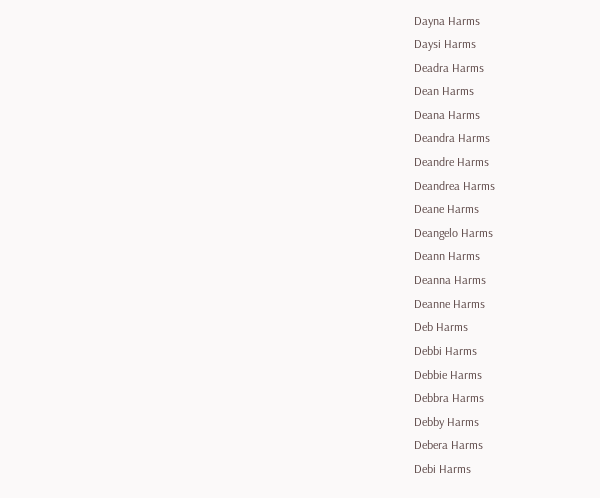Dayna Harms
Daysi Harms
Deadra Harms
Dean Harms
Deana Harms
Deandra Harms
Deandre Harms
Deandrea Harms
Deane Harms
Deangelo Harms
Deann Harms
Deanna Harms
Deanne Harms
Deb Harms
Debbi Harms
Debbie Harms
Debbra Harms
Debby Harms
Debera Harms
Debi Harms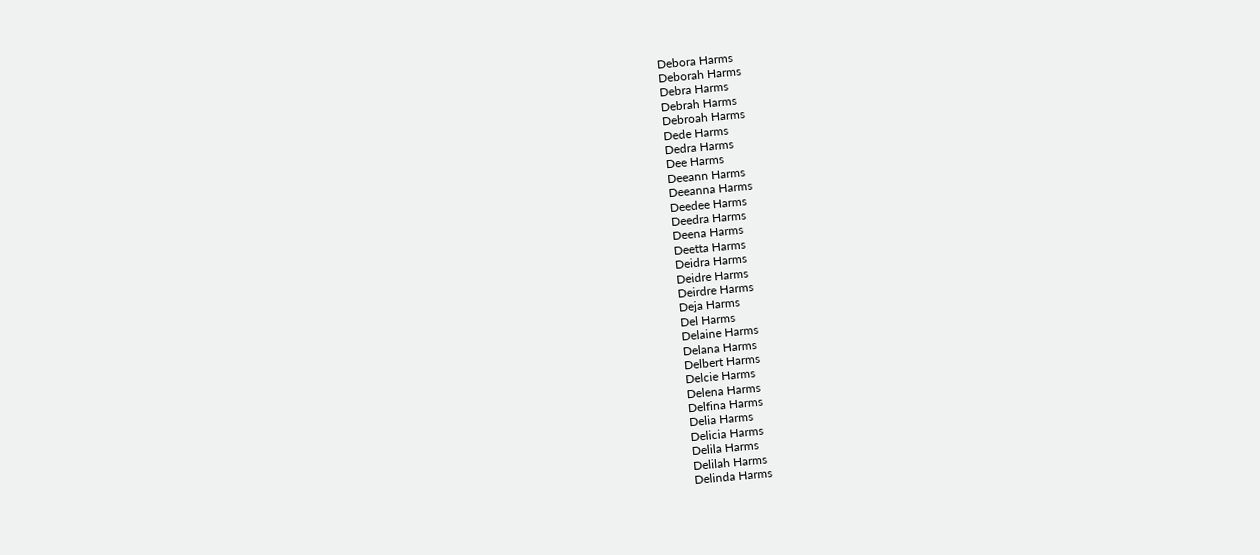Debora Harms
Deborah Harms
Debra Harms
Debrah Harms
Debroah Harms
Dede Harms
Dedra Harms
Dee Harms
Deeann Harms
Deeanna Harms
Deedee Harms
Deedra Harms
Deena Harms
Deetta Harms
Deidra Harms
Deidre Harms
Deirdre Harms
Deja Harms
Del Harms
Delaine Harms
Delana Harms
Delbert Harms
Delcie Harms
Delena Harms
Delfina Harms
Delia Harms
Delicia Harms
Delila Harms
Delilah Harms
Delinda Harms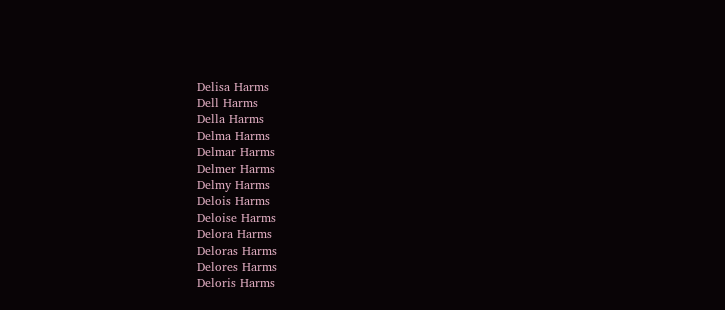Delisa Harms
Dell Harms
Della Harms
Delma Harms
Delmar Harms
Delmer Harms
Delmy Harms
Delois Harms
Deloise Harms
Delora Harms
Deloras Harms
Delores Harms
Deloris Harms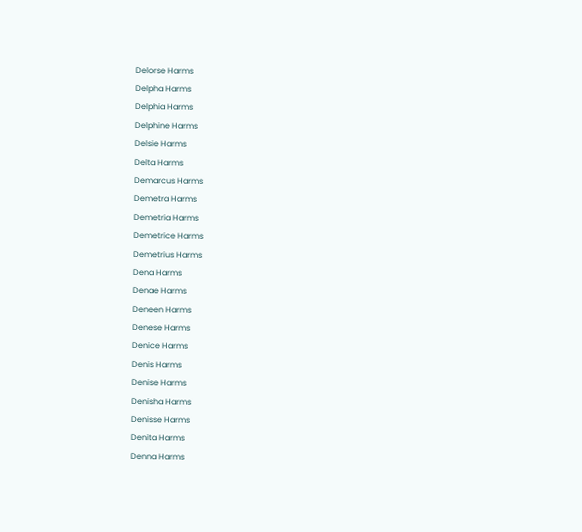Delorse Harms
Delpha Harms
Delphia Harms
Delphine Harms
Delsie Harms
Delta Harms
Demarcus Harms
Demetra Harms
Demetria Harms
Demetrice Harms
Demetrius Harms
Dena Harms
Denae Harms
Deneen Harms
Denese Harms
Denice Harms
Denis Harms
Denise Harms
Denisha Harms
Denisse Harms
Denita Harms
Denna Harms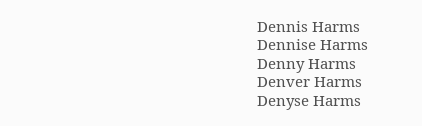Dennis Harms
Dennise Harms
Denny Harms
Denver Harms
Denyse Harms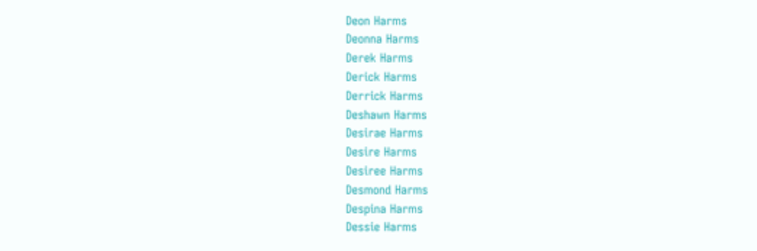Deon Harms
Deonna Harms
Derek Harms
Derick Harms
Derrick Harms
Deshawn Harms
Desirae Harms
Desire Harms
Desiree Harms
Desmond Harms
Despina Harms
Dessie Harms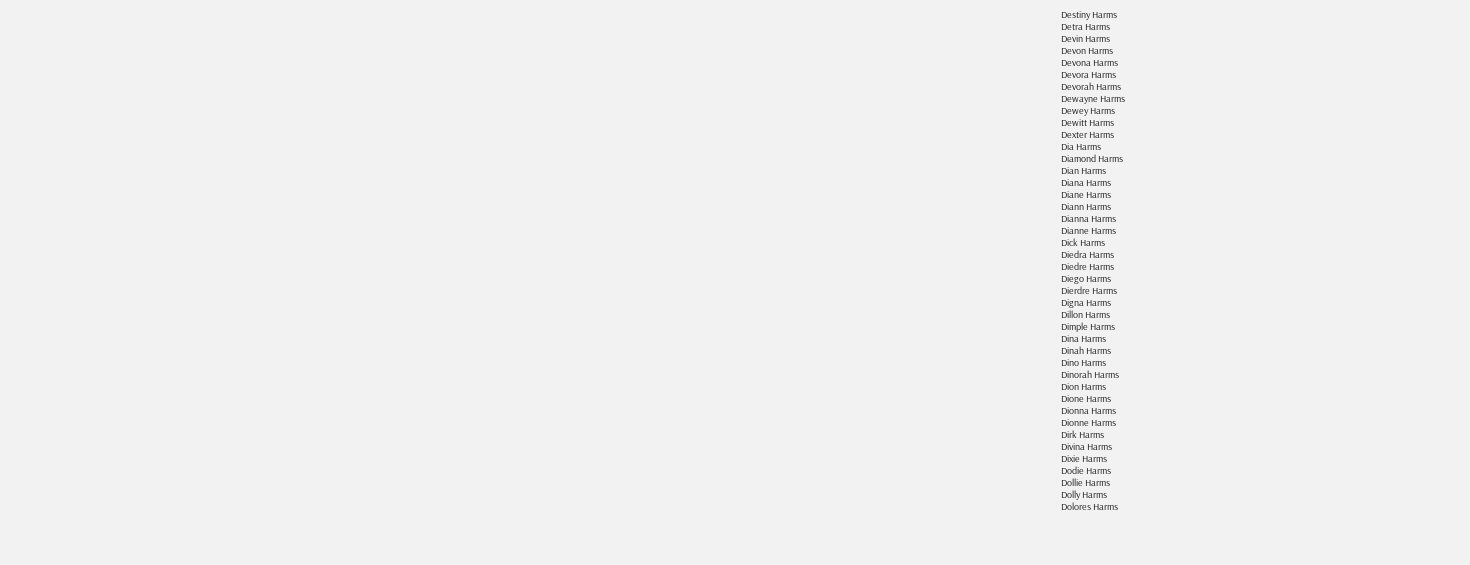Destiny Harms
Detra Harms
Devin Harms
Devon Harms
Devona Harms
Devora Harms
Devorah Harms
Dewayne Harms
Dewey Harms
Dewitt Harms
Dexter Harms
Dia Harms
Diamond Harms
Dian Harms
Diana Harms
Diane Harms
Diann Harms
Dianna Harms
Dianne Harms
Dick Harms
Diedra Harms
Diedre Harms
Diego Harms
Dierdre Harms
Digna Harms
Dillon Harms
Dimple Harms
Dina Harms
Dinah Harms
Dino Harms
Dinorah Harms
Dion Harms
Dione Harms
Dionna Harms
Dionne Harms
Dirk Harms
Divina Harms
Dixie Harms
Dodie Harms
Dollie Harms
Dolly Harms
Dolores Harms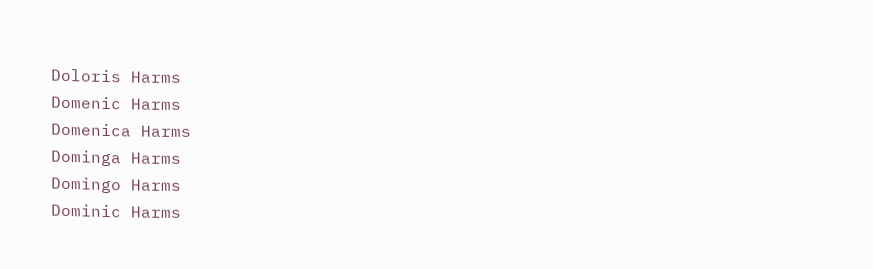Doloris Harms
Domenic Harms
Domenica Harms
Dominga Harms
Domingo Harms
Dominic Harms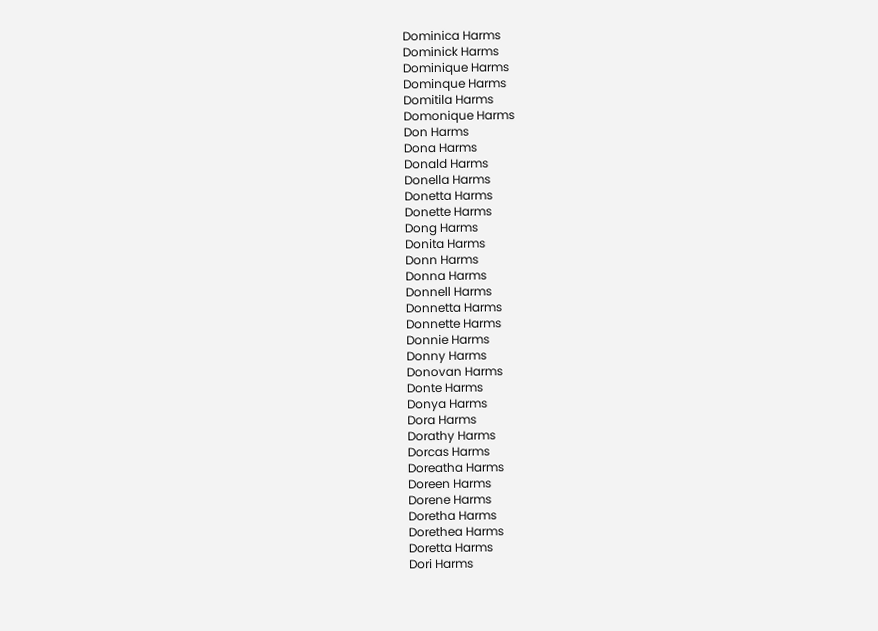Dominica Harms
Dominick Harms
Dominique Harms
Dominque Harms
Domitila Harms
Domonique Harms
Don Harms
Dona Harms
Donald Harms
Donella Harms
Donetta Harms
Donette Harms
Dong Harms
Donita Harms
Donn Harms
Donna Harms
Donnell Harms
Donnetta Harms
Donnette Harms
Donnie Harms
Donny Harms
Donovan Harms
Donte Harms
Donya Harms
Dora Harms
Dorathy Harms
Dorcas Harms
Doreatha Harms
Doreen Harms
Dorene Harms
Doretha Harms
Dorethea Harms
Doretta Harms
Dori Harms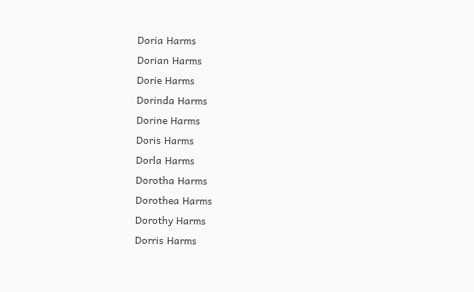Doria Harms
Dorian Harms
Dorie Harms
Dorinda Harms
Dorine Harms
Doris Harms
Dorla Harms
Dorotha Harms
Dorothea Harms
Dorothy Harms
Dorris Harms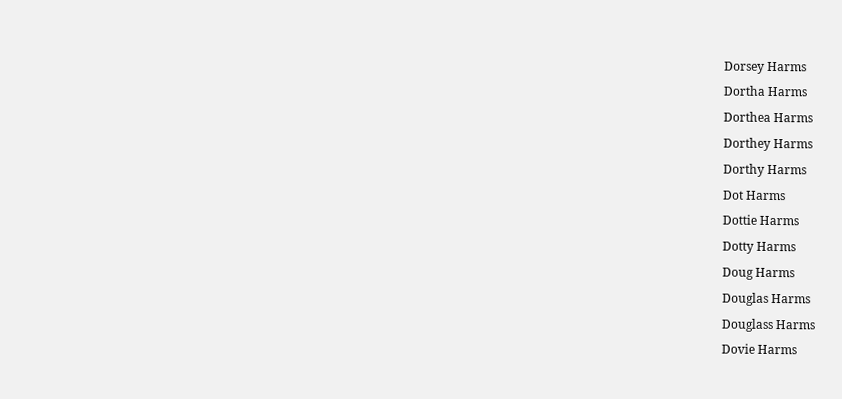Dorsey Harms
Dortha Harms
Dorthea Harms
Dorthey Harms
Dorthy Harms
Dot Harms
Dottie Harms
Dotty Harms
Doug Harms
Douglas Harms
Douglass Harms
Dovie Harms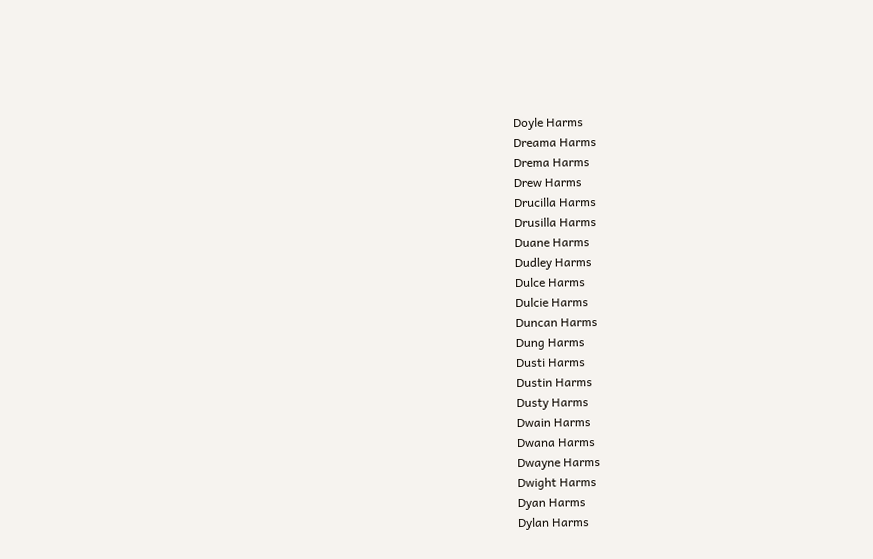Doyle Harms
Dreama Harms
Drema Harms
Drew Harms
Drucilla Harms
Drusilla Harms
Duane Harms
Dudley Harms
Dulce Harms
Dulcie Harms
Duncan Harms
Dung Harms
Dusti Harms
Dustin Harms
Dusty Harms
Dwain Harms
Dwana Harms
Dwayne Harms
Dwight Harms
Dyan Harms
Dylan Harms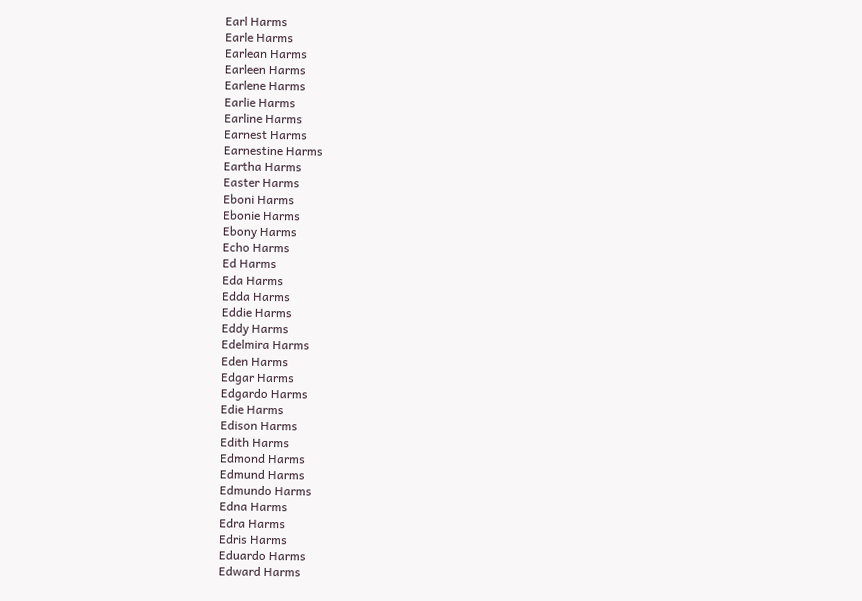Earl Harms
Earle Harms
Earlean Harms
Earleen Harms
Earlene Harms
Earlie Harms
Earline Harms
Earnest Harms
Earnestine Harms
Eartha Harms
Easter Harms
Eboni Harms
Ebonie Harms
Ebony Harms
Echo Harms
Ed Harms
Eda Harms
Edda Harms
Eddie Harms
Eddy Harms
Edelmira Harms
Eden Harms
Edgar Harms
Edgardo Harms
Edie Harms
Edison Harms
Edith Harms
Edmond Harms
Edmund Harms
Edmundo Harms
Edna Harms
Edra Harms
Edris Harms
Eduardo Harms
Edward Harms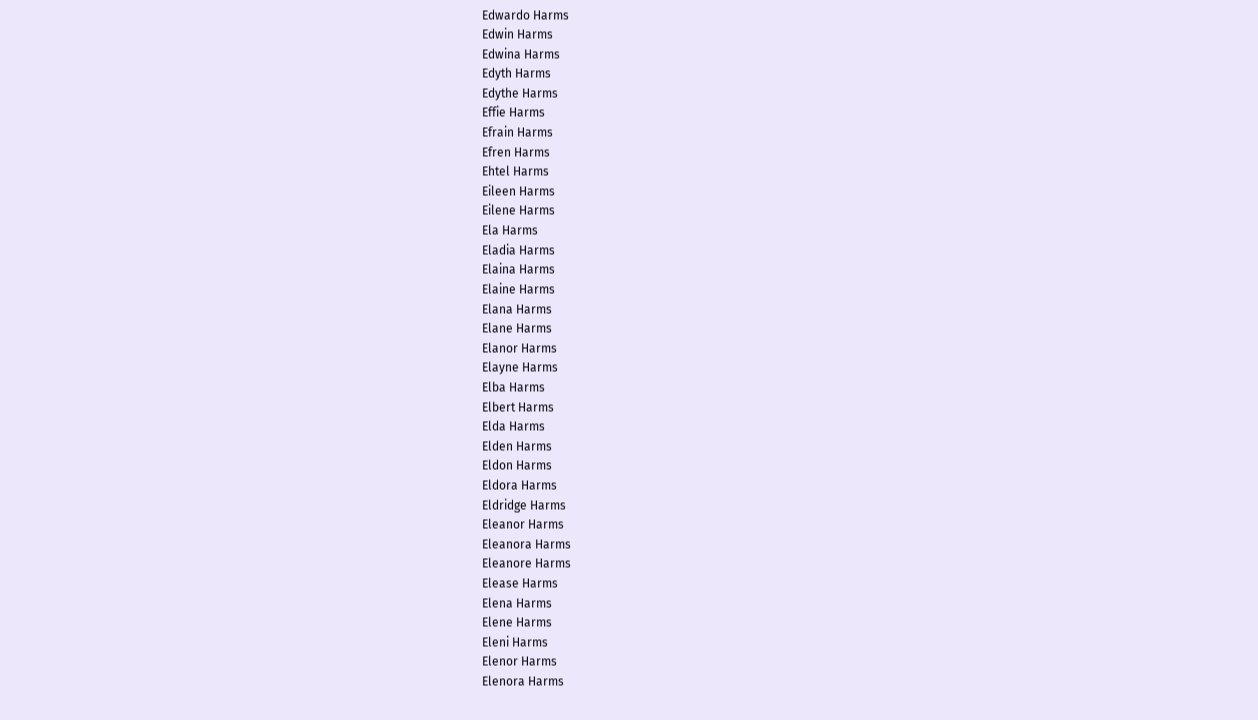Edwardo Harms
Edwin Harms
Edwina Harms
Edyth Harms
Edythe Harms
Effie Harms
Efrain Harms
Efren Harms
Ehtel Harms
Eileen Harms
Eilene Harms
Ela Harms
Eladia Harms
Elaina Harms
Elaine Harms
Elana Harms
Elane Harms
Elanor Harms
Elayne Harms
Elba Harms
Elbert Harms
Elda Harms
Elden Harms
Eldon Harms
Eldora Harms
Eldridge Harms
Eleanor Harms
Eleanora Harms
Eleanore Harms
Elease Harms
Elena Harms
Elene Harms
Eleni Harms
Elenor Harms
Elenora Harms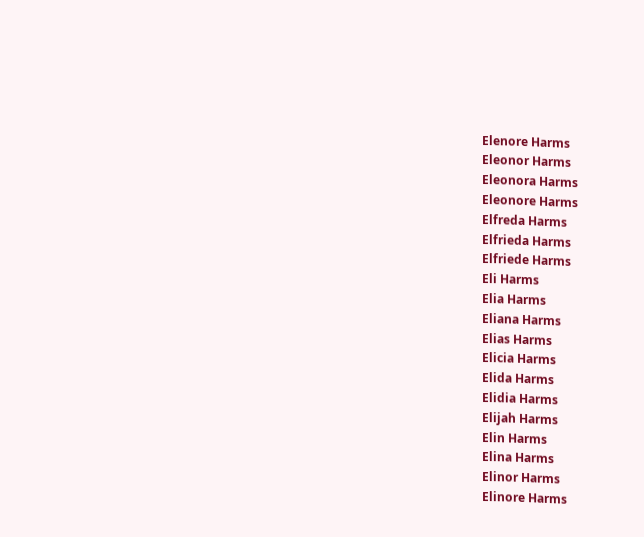Elenore Harms
Eleonor Harms
Eleonora Harms
Eleonore Harms
Elfreda Harms
Elfrieda Harms
Elfriede Harms
Eli Harms
Elia Harms
Eliana Harms
Elias Harms
Elicia Harms
Elida Harms
Elidia Harms
Elijah Harms
Elin Harms
Elina Harms
Elinor Harms
Elinore Harms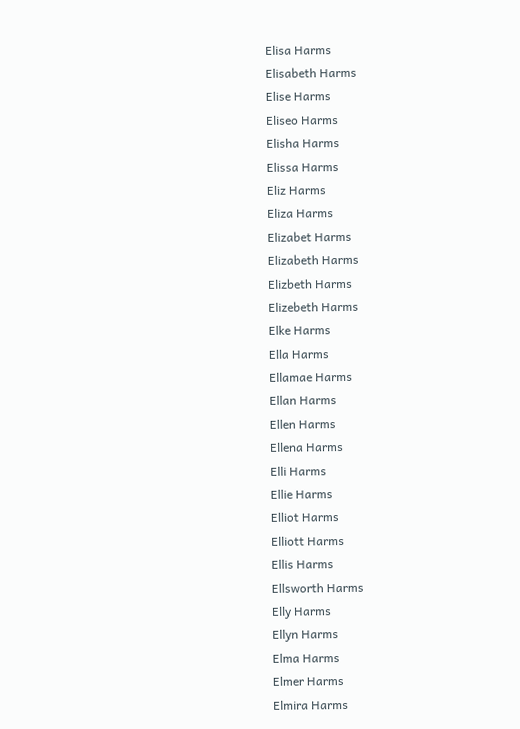Elisa Harms
Elisabeth Harms
Elise Harms
Eliseo Harms
Elisha Harms
Elissa Harms
Eliz Harms
Eliza Harms
Elizabet Harms
Elizabeth Harms
Elizbeth Harms
Elizebeth Harms
Elke Harms
Ella Harms
Ellamae Harms
Ellan Harms
Ellen Harms
Ellena Harms
Elli Harms
Ellie Harms
Elliot Harms
Elliott Harms
Ellis Harms
Ellsworth Harms
Elly Harms
Ellyn Harms
Elma Harms
Elmer Harms
Elmira Harms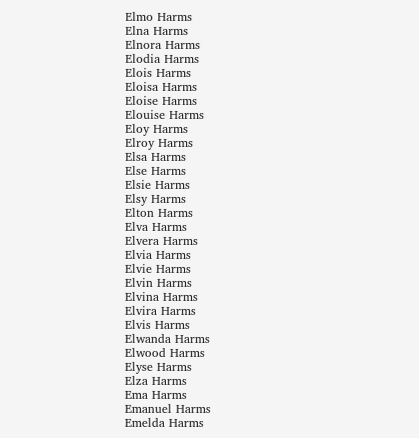Elmo Harms
Elna Harms
Elnora Harms
Elodia Harms
Elois Harms
Eloisa Harms
Eloise Harms
Elouise Harms
Eloy Harms
Elroy Harms
Elsa Harms
Else Harms
Elsie Harms
Elsy Harms
Elton Harms
Elva Harms
Elvera Harms
Elvia Harms
Elvie Harms
Elvin Harms
Elvina Harms
Elvira Harms
Elvis Harms
Elwanda Harms
Elwood Harms
Elyse Harms
Elza Harms
Ema Harms
Emanuel Harms
Emelda Harms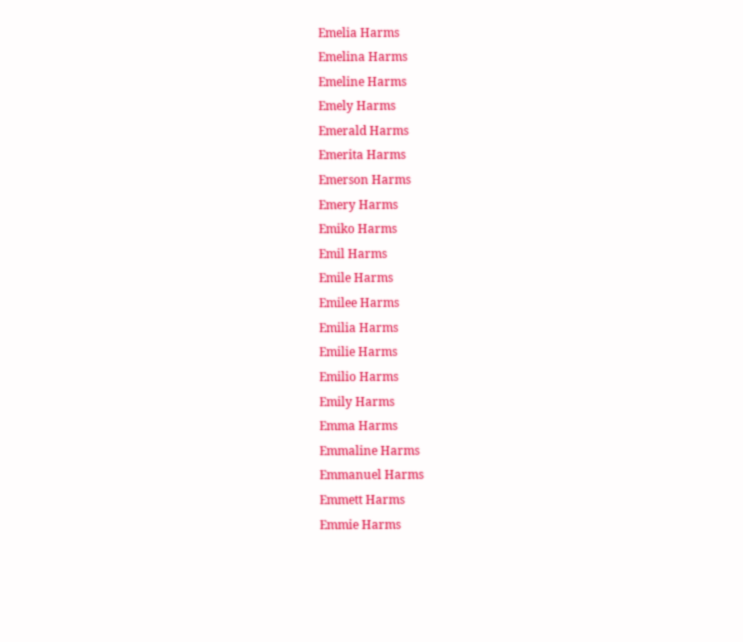Emelia Harms
Emelina Harms
Emeline Harms
Emely Harms
Emerald Harms
Emerita Harms
Emerson Harms
Emery Harms
Emiko Harms
Emil Harms
Emile Harms
Emilee Harms
Emilia Harms
Emilie Harms
Emilio Harms
Emily Harms
Emma Harms
Emmaline Harms
Emmanuel Harms
Emmett Harms
Emmie Harms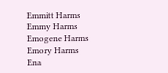Emmitt Harms
Emmy Harms
Emogene Harms
Emory Harms
Ena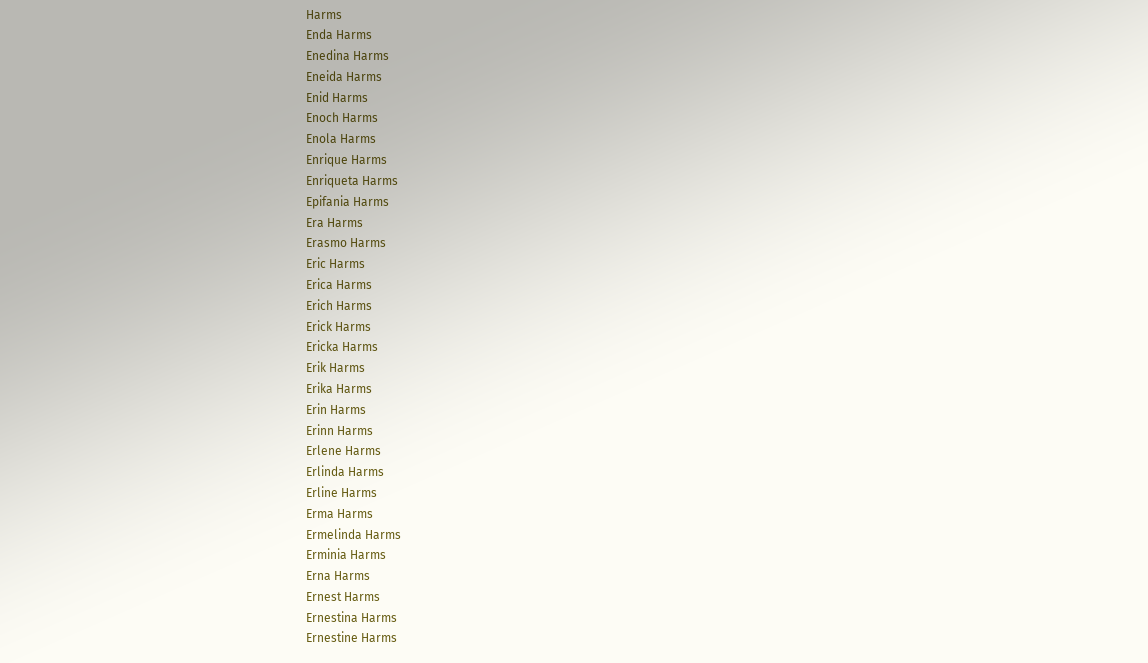Harms
Enda Harms
Enedina Harms
Eneida Harms
Enid Harms
Enoch Harms
Enola Harms
Enrique Harms
Enriqueta Harms
Epifania Harms
Era Harms
Erasmo Harms
Eric Harms
Erica Harms
Erich Harms
Erick Harms
Ericka Harms
Erik Harms
Erika Harms
Erin Harms
Erinn Harms
Erlene Harms
Erlinda Harms
Erline Harms
Erma Harms
Ermelinda Harms
Erminia Harms
Erna Harms
Ernest Harms
Ernestina Harms
Ernestine Harms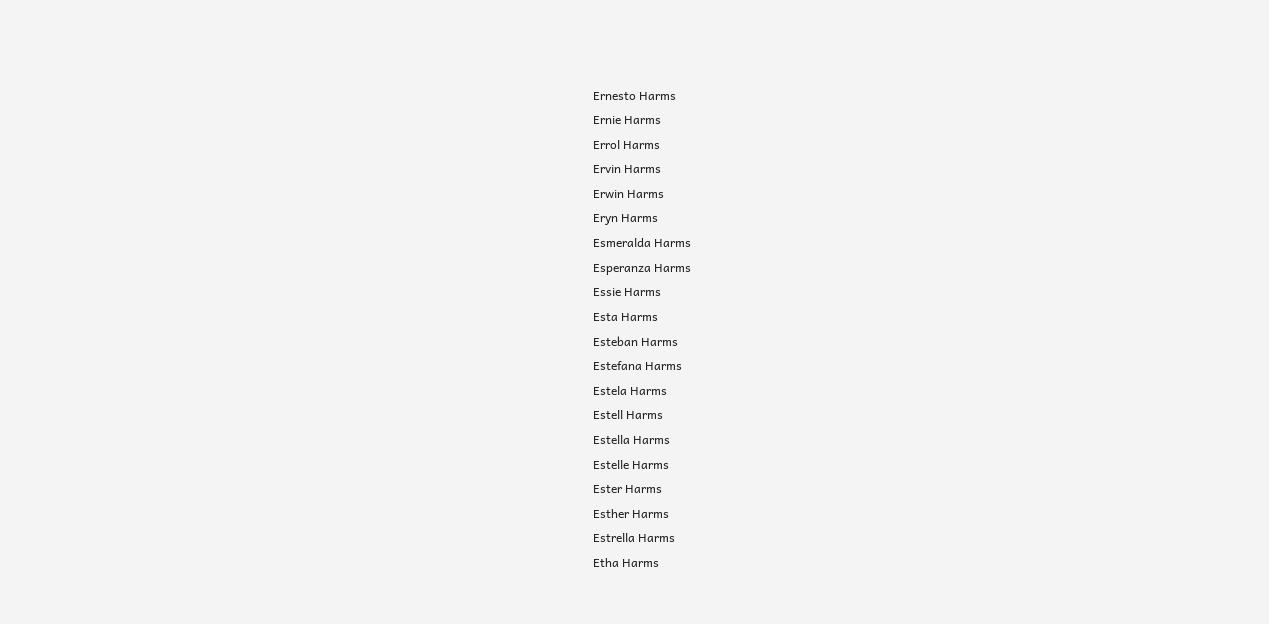Ernesto Harms
Ernie Harms
Errol Harms
Ervin Harms
Erwin Harms
Eryn Harms
Esmeralda Harms
Esperanza Harms
Essie Harms
Esta Harms
Esteban Harms
Estefana Harms
Estela Harms
Estell Harms
Estella Harms
Estelle Harms
Ester Harms
Esther Harms
Estrella Harms
Etha Harms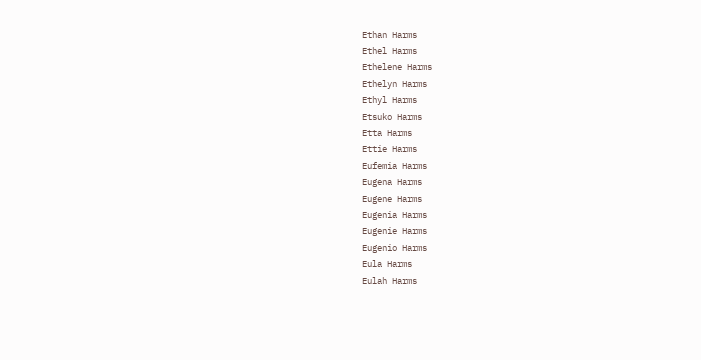Ethan Harms
Ethel Harms
Ethelene Harms
Ethelyn Harms
Ethyl Harms
Etsuko Harms
Etta Harms
Ettie Harms
Eufemia Harms
Eugena Harms
Eugene Harms
Eugenia Harms
Eugenie Harms
Eugenio Harms
Eula Harms
Eulah Harms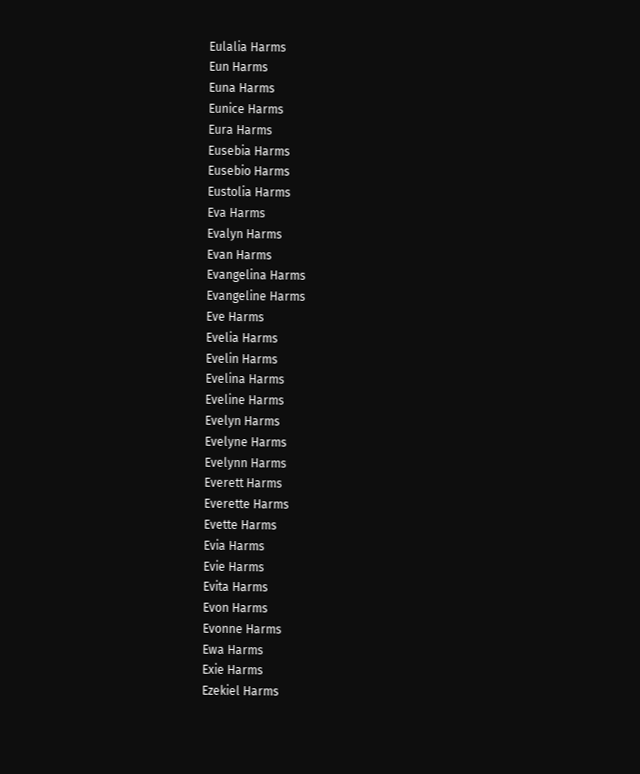Eulalia Harms
Eun Harms
Euna Harms
Eunice Harms
Eura Harms
Eusebia Harms
Eusebio Harms
Eustolia Harms
Eva Harms
Evalyn Harms
Evan Harms
Evangelina Harms
Evangeline Harms
Eve Harms
Evelia Harms
Evelin Harms
Evelina Harms
Eveline Harms
Evelyn Harms
Evelyne Harms
Evelynn Harms
Everett Harms
Everette Harms
Evette Harms
Evia Harms
Evie Harms
Evita Harms
Evon Harms
Evonne Harms
Ewa Harms
Exie Harms
Ezekiel Harms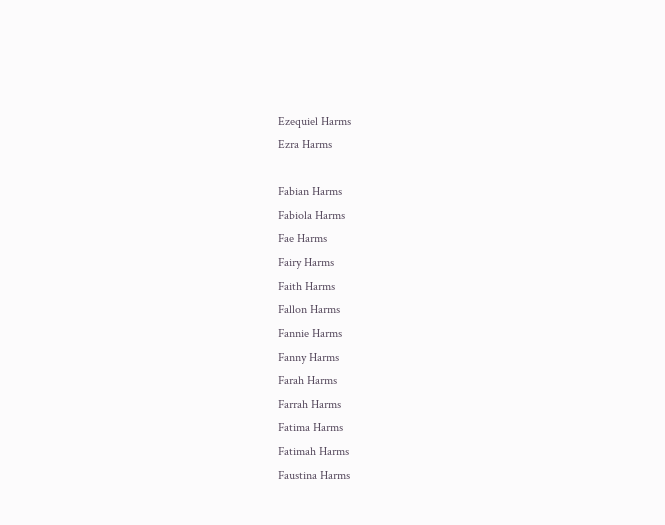Ezequiel Harms
Ezra Harms

Fabian Harms
Fabiola Harms
Fae Harms
Fairy Harms
Faith Harms
Fallon Harms
Fannie Harms
Fanny Harms
Farah Harms
Farrah Harms
Fatima Harms
Fatimah Harms
Faustina Harms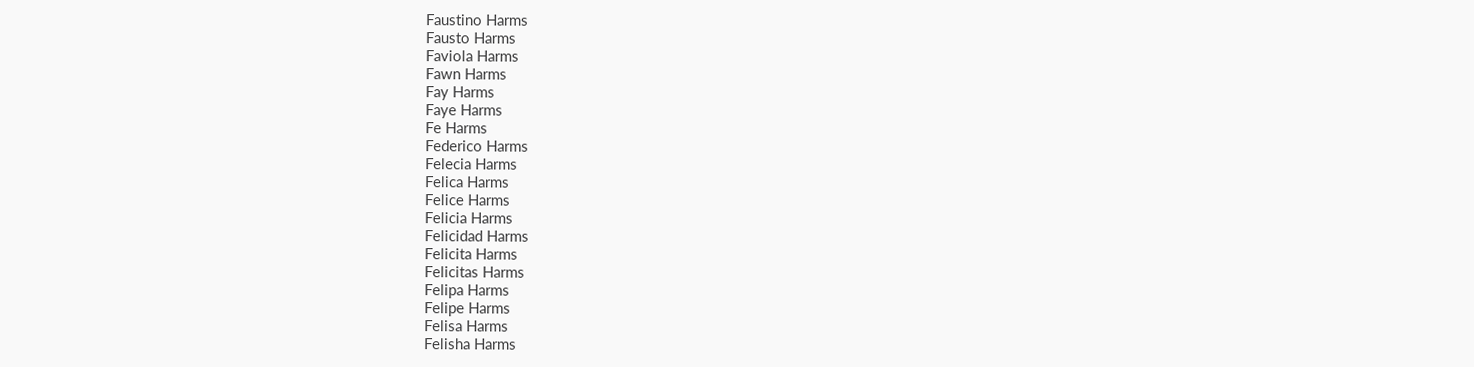Faustino Harms
Fausto Harms
Faviola Harms
Fawn Harms
Fay Harms
Faye Harms
Fe Harms
Federico Harms
Felecia Harms
Felica Harms
Felice Harms
Felicia Harms
Felicidad Harms
Felicita Harms
Felicitas Harms
Felipa Harms
Felipe Harms
Felisa Harms
Felisha Harms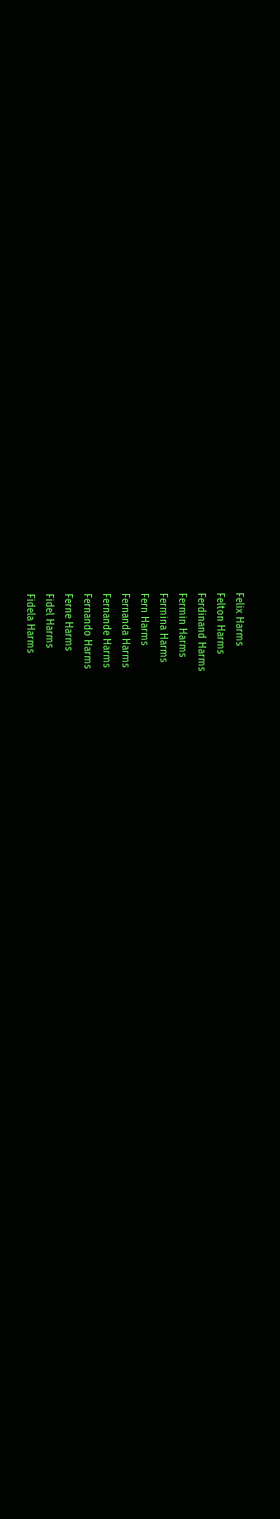Felix Harms
Felton Harms
Ferdinand Harms
Fermin Harms
Fermina Harms
Fern Harms
Fernanda Harms
Fernande Harms
Fernando Harms
Ferne Harms
Fidel Harms
Fidela Harms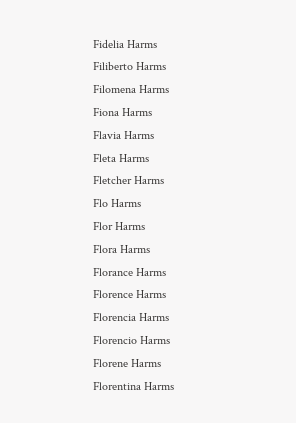Fidelia Harms
Filiberto Harms
Filomena Harms
Fiona Harms
Flavia Harms
Fleta Harms
Fletcher Harms
Flo Harms
Flor Harms
Flora Harms
Florance Harms
Florence Harms
Florencia Harms
Florencio Harms
Florene Harms
Florentina Harms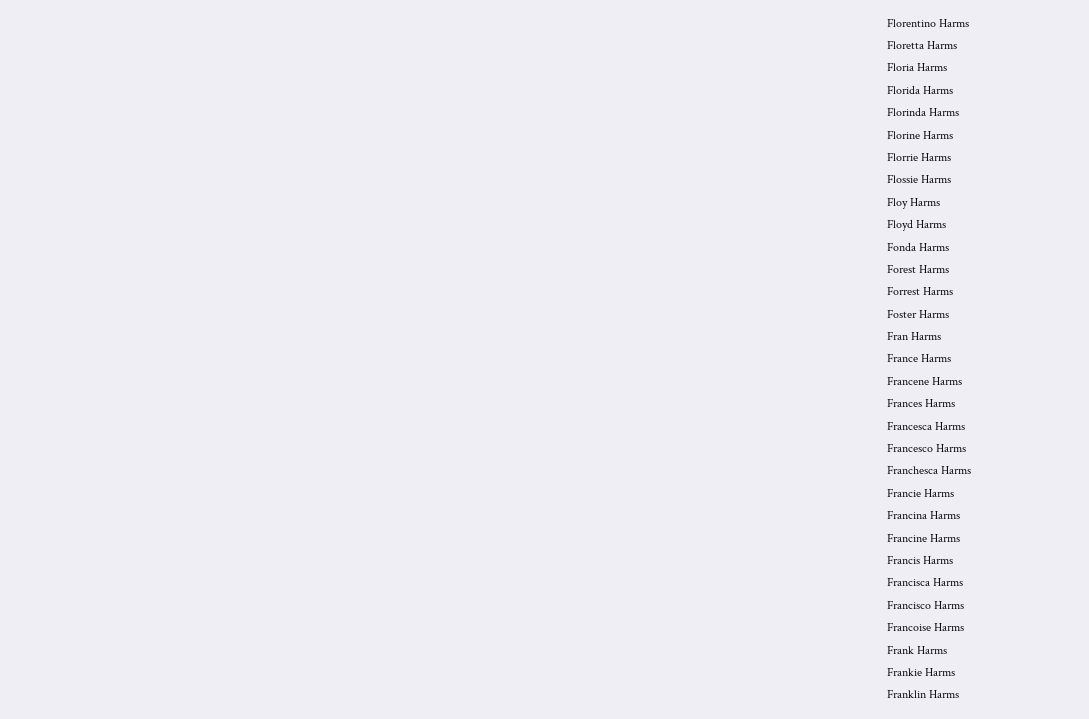Florentino Harms
Floretta Harms
Floria Harms
Florida Harms
Florinda Harms
Florine Harms
Florrie Harms
Flossie Harms
Floy Harms
Floyd Harms
Fonda Harms
Forest Harms
Forrest Harms
Foster Harms
Fran Harms
France Harms
Francene Harms
Frances Harms
Francesca Harms
Francesco Harms
Franchesca Harms
Francie Harms
Francina Harms
Francine Harms
Francis Harms
Francisca Harms
Francisco Harms
Francoise Harms
Frank Harms
Frankie Harms
Franklin Harms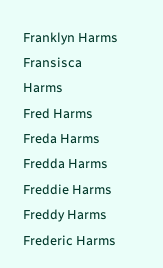Franklyn Harms
Fransisca Harms
Fred Harms
Freda Harms
Fredda Harms
Freddie Harms
Freddy Harms
Frederic Harms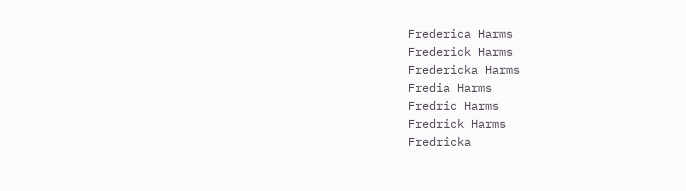Frederica Harms
Frederick Harms
Fredericka Harms
Fredia Harms
Fredric Harms
Fredrick Harms
Fredricka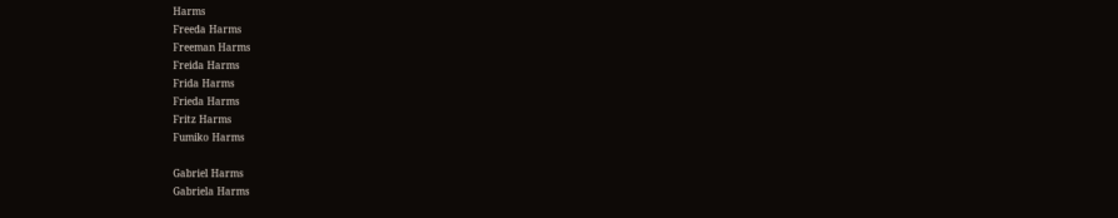Harms
Freeda Harms
Freeman Harms
Freida Harms
Frida Harms
Frieda Harms
Fritz Harms
Fumiko Harms

Gabriel Harms
Gabriela Harms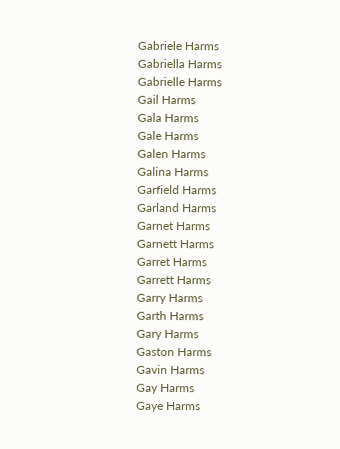Gabriele Harms
Gabriella Harms
Gabrielle Harms
Gail Harms
Gala Harms
Gale Harms
Galen Harms
Galina Harms
Garfield Harms
Garland Harms
Garnet Harms
Garnett Harms
Garret Harms
Garrett Harms
Garry Harms
Garth Harms
Gary Harms
Gaston Harms
Gavin Harms
Gay Harms
Gaye Harms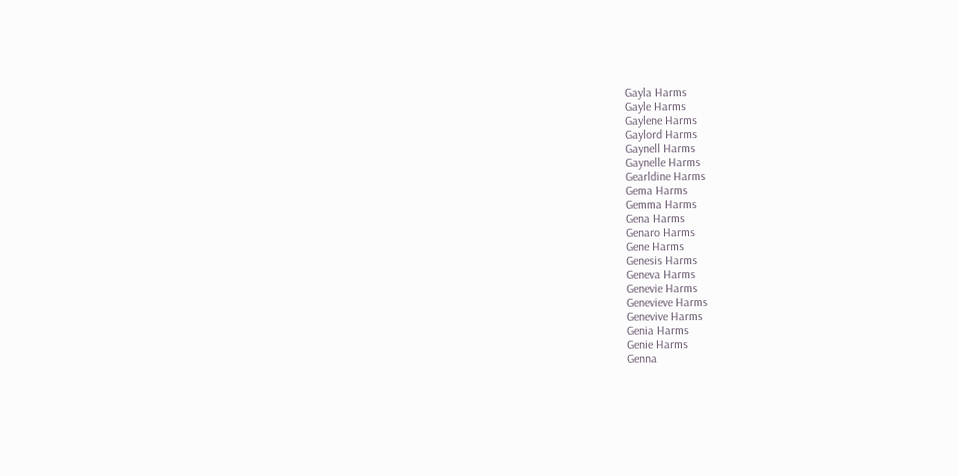Gayla Harms
Gayle Harms
Gaylene Harms
Gaylord Harms
Gaynell Harms
Gaynelle Harms
Gearldine Harms
Gema Harms
Gemma Harms
Gena Harms
Genaro Harms
Gene Harms
Genesis Harms
Geneva Harms
Genevie Harms
Genevieve Harms
Genevive Harms
Genia Harms
Genie Harms
Genna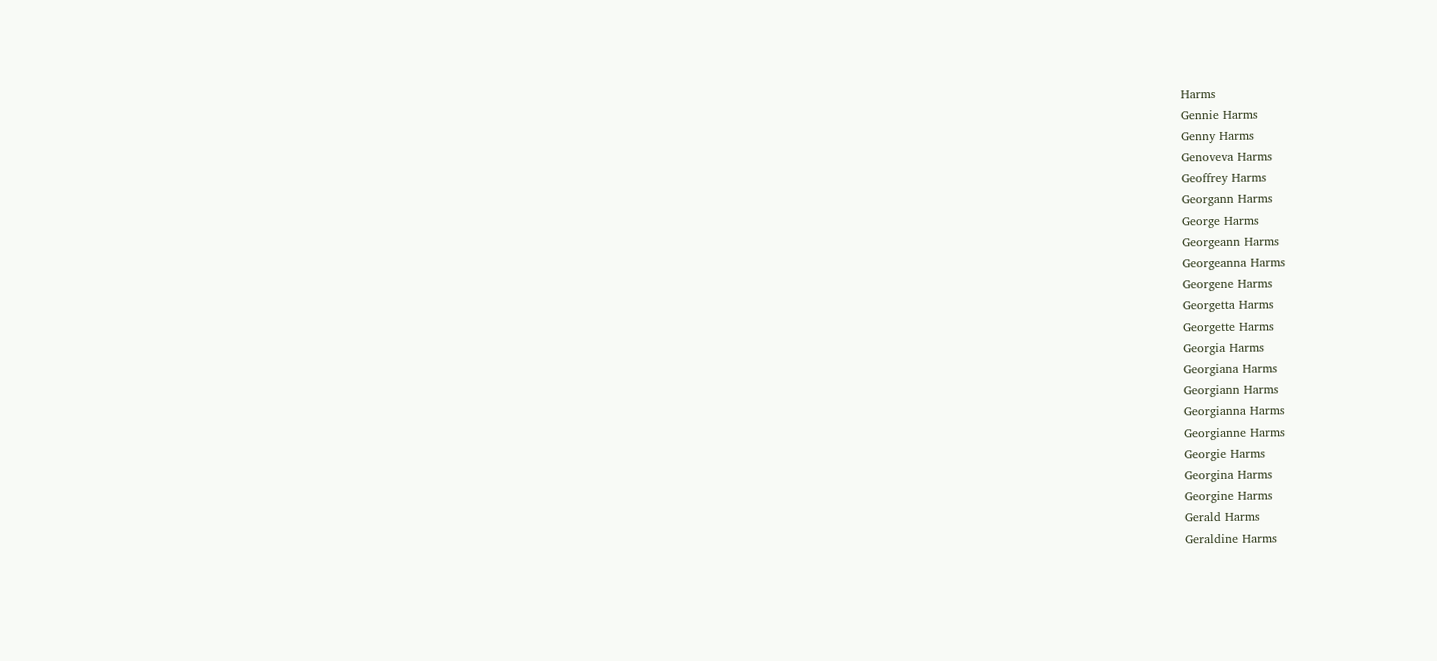Harms
Gennie Harms
Genny Harms
Genoveva Harms
Geoffrey Harms
Georgann Harms
George Harms
Georgeann Harms
Georgeanna Harms
Georgene Harms
Georgetta Harms
Georgette Harms
Georgia Harms
Georgiana Harms
Georgiann Harms
Georgianna Harms
Georgianne Harms
Georgie Harms
Georgina Harms
Georgine Harms
Gerald Harms
Geraldine Harms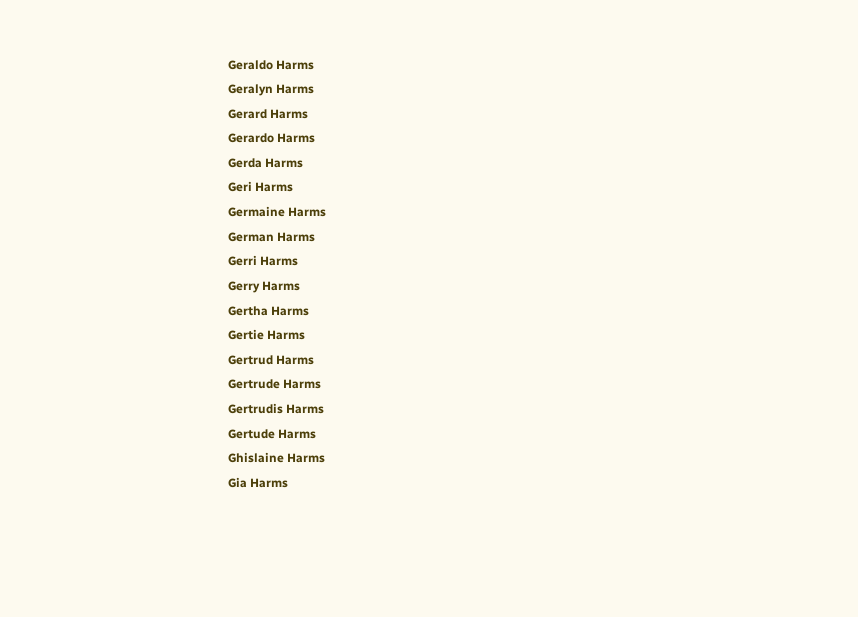Geraldo Harms
Geralyn Harms
Gerard Harms
Gerardo Harms
Gerda Harms
Geri Harms
Germaine Harms
German Harms
Gerri Harms
Gerry Harms
Gertha Harms
Gertie Harms
Gertrud Harms
Gertrude Harms
Gertrudis Harms
Gertude Harms
Ghislaine Harms
Gia Harms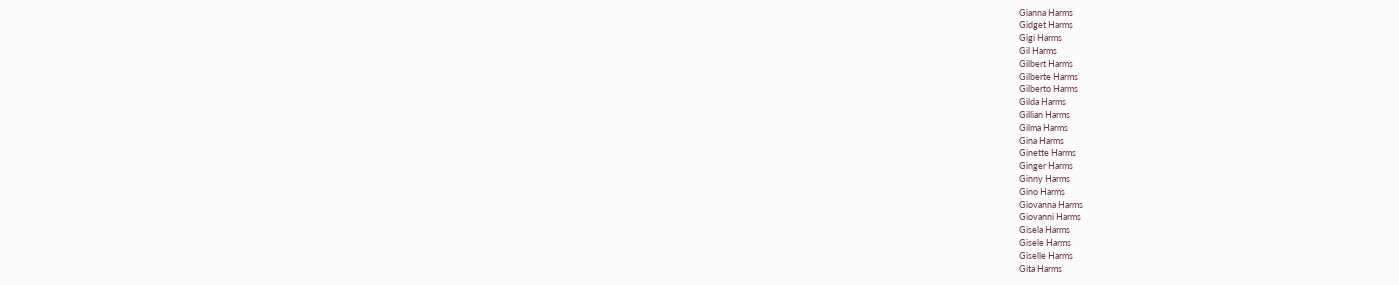Gianna Harms
Gidget Harms
Gigi Harms
Gil Harms
Gilbert Harms
Gilberte Harms
Gilberto Harms
Gilda Harms
Gillian Harms
Gilma Harms
Gina Harms
Ginette Harms
Ginger Harms
Ginny Harms
Gino Harms
Giovanna Harms
Giovanni Harms
Gisela Harms
Gisele Harms
Giselle Harms
Gita Harms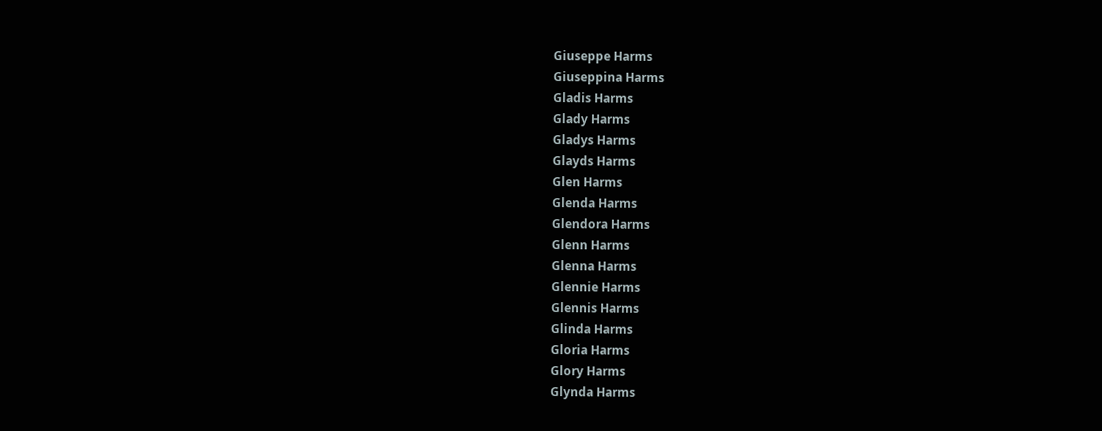Giuseppe Harms
Giuseppina Harms
Gladis Harms
Glady Harms
Gladys Harms
Glayds Harms
Glen Harms
Glenda Harms
Glendora Harms
Glenn Harms
Glenna Harms
Glennie Harms
Glennis Harms
Glinda Harms
Gloria Harms
Glory Harms
Glynda Harms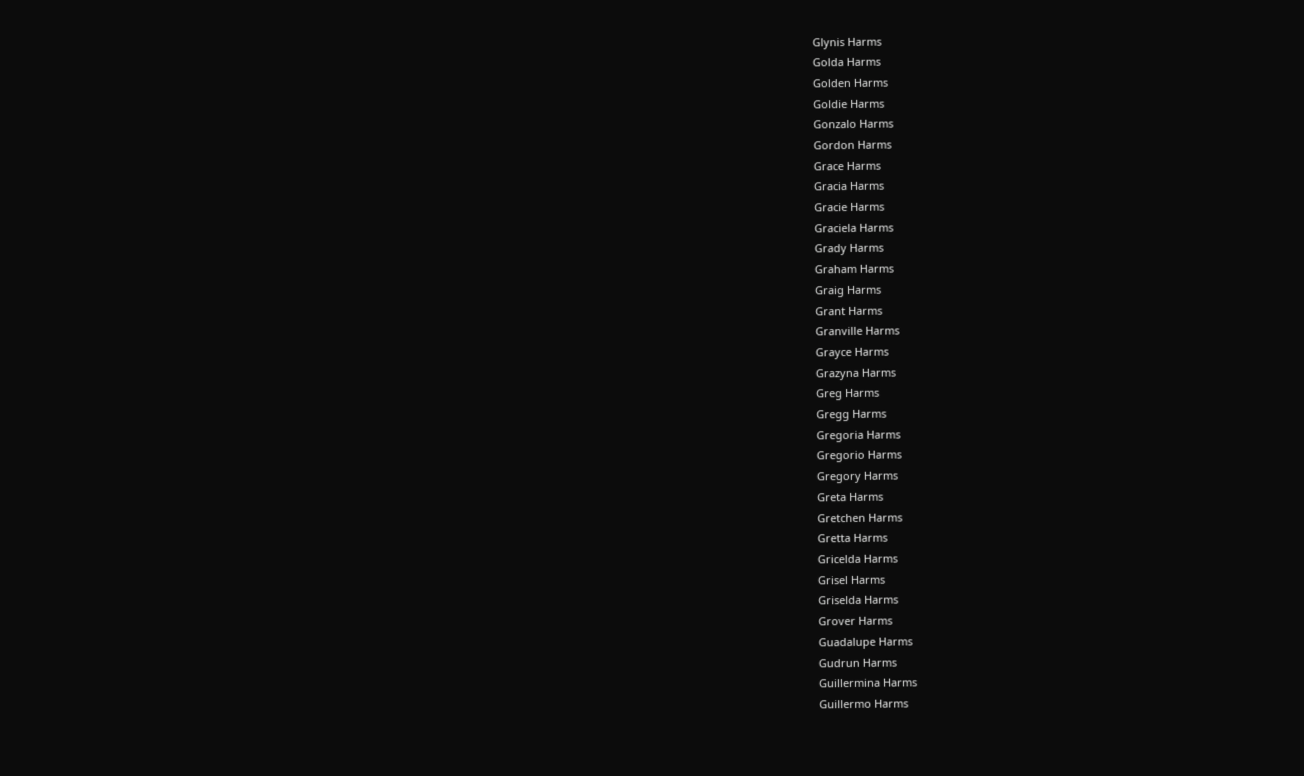Glynis Harms
Golda Harms
Golden Harms
Goldie Harms
Gonzalo Harms
Gordon Harms
Grace Harms
Gracia Harms
Gracie Harms
Graciela Harms
Grady Harms
Graham Harms
Graig Harms
Grant Harms
Granville Harms
Grayce Harms
Grazyna Harms
Greg Harms
Gregg Harms
Gregoria Harms
Gregorio Harms
Gregory Harms
Greta Harms
Gretchen Harms
Gretta Harms
Gricelda Harms
Grisel Harms
Griselda Harms
Grover Harms
Guadalupe Harms
Gudrun Harms
Guillermina Harms
Guillermo Harms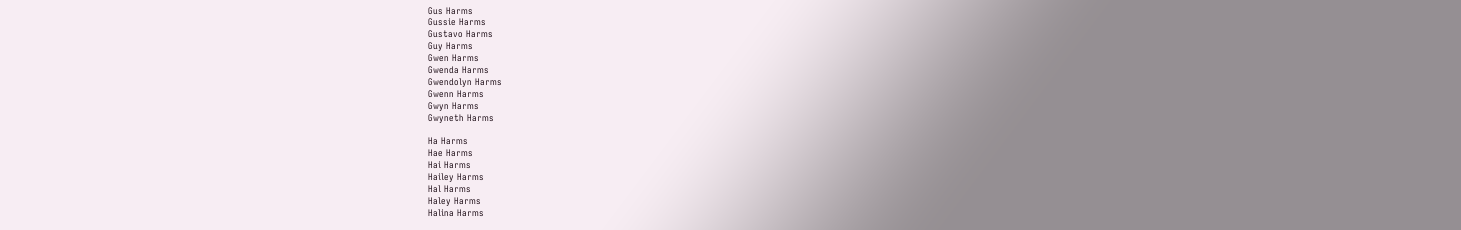Gus Harms
Gussie Harms
Gustavo Harms
Guy Harms
Gwen Harms
Gwenda Harms
Gwendolyn Harms
Gwenn Harms
Gwyn Harms
Gwyneth Harms

Ha Harms
Hae Harms
Hai Harms
Hailey Harms
Hal Harms
Haley Harms
Halina Harms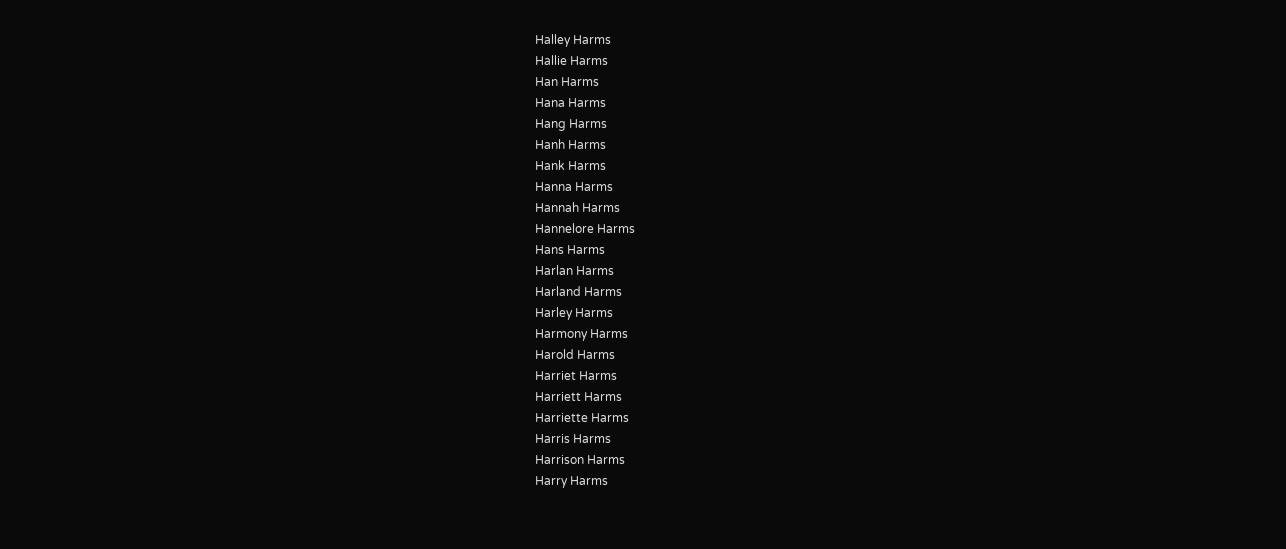Halley Harms
Hallie Harms
Han Harms
Hana Harms
Hang Harms
Hanh Harms
Hank Harms
Hanna Harms
Hannah Harms
Hannelore Harms
Hans Harms
Harlan Harms
Harland Harms
Harley Harms
Harmony Harms
Harold Harms
Harriet Harms
Harriett Harms
Harriette Harms
Harris Harms
Harrison Harms
Harry Harms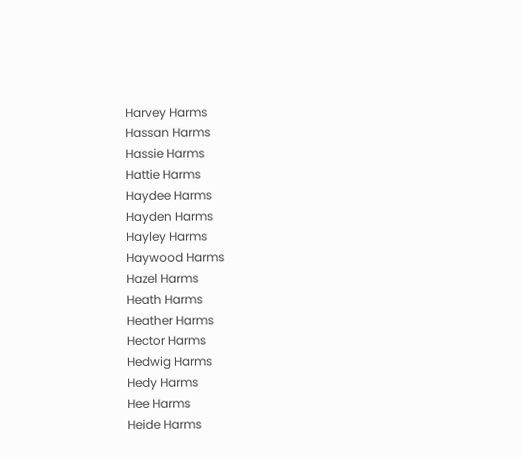Harvey Harms
Hassan Harms
Hassie Harms
Hattie Harms
Haydee Harms
Hayden Harms
Hayley Harms
Haywood Harms
Hazel Harms
Heath Harms
Heather Harms
Hector Harms
Hedwig Harms
Hedy Harms
Hee Harms
Heide Harms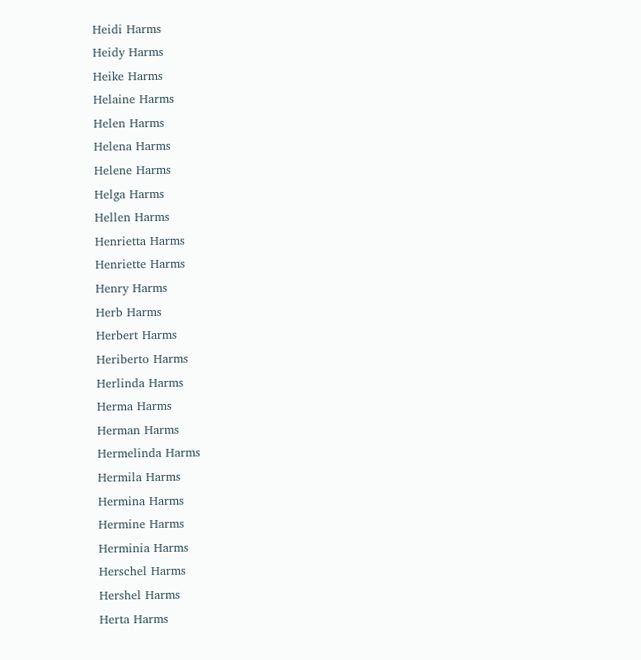Heidi Harms
Heidy Harms
Heike Harms
Helaine Harms
Helen Harms
Helena Harms
Helene Harms
Helga Harms
Hellen Harms
Henrietta Harms
Henriette Harms
Henry Harms
Herb Harms
Herbert Harms
Heriberto Harms
Herlinda Harms
Herma Harms
Herman Harms
Hermelinda Harms
Hermila Harms
Hermina Harms
Hermine Harms
Herminia Harms
Herschel Harms
Hershel Harms
Herta Harms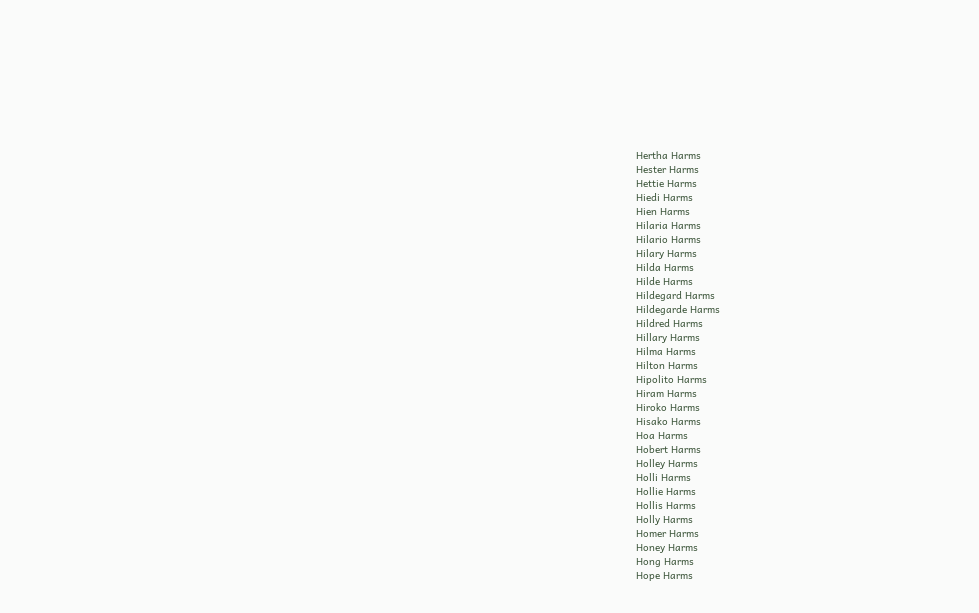Hertha Harms
Hester Harms
Hettie Harms
Hiedi Harms
Hien Harms
Hilaria Harms
Hilario Harms
Hilary Harms
Hilda Harms
Hilde Harms
Hildegard Harms
Hildegarde Harms
Hildred Harms
Hillary Harms
Hilma Harms
Hilton Harms
Hipolito Harms
Hiram Harms
Hiroko Harms
Hisako Harms
Hoa Harms
Hobert Harms
Holley Harms
Holli Harms
Hollie Harms
Hollis Harms
Holly Harms
Homer Harms
Honey Harms
Hong Harms
Hope Harms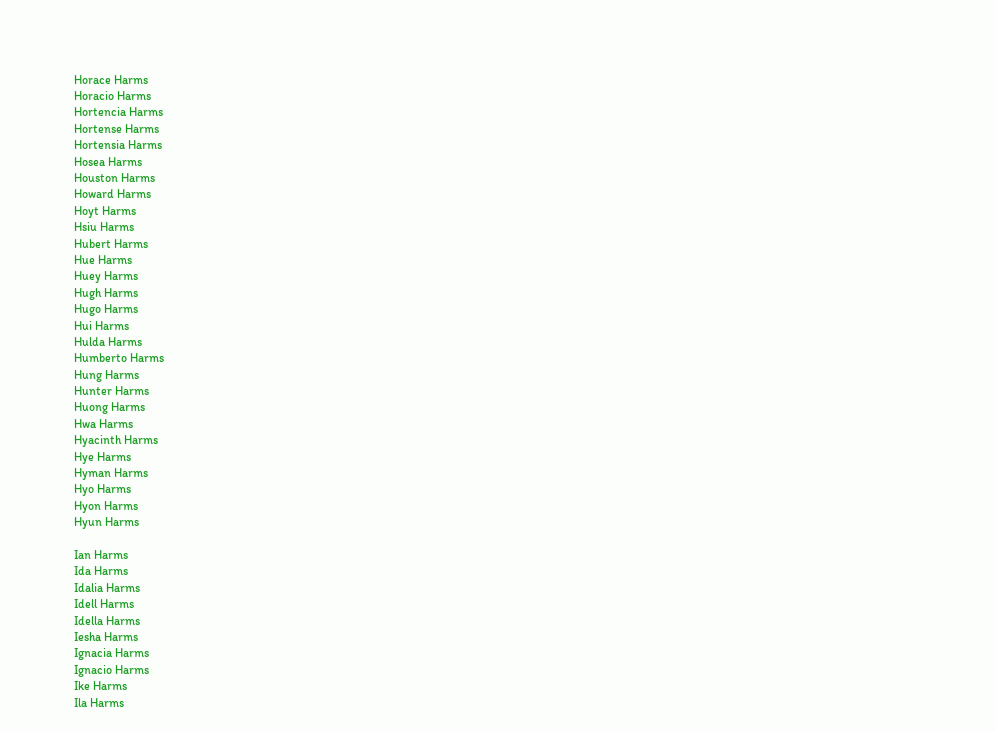Horace Harms
Horacio Harms
Hortencia Harms
Hortense Harms
Hortensia Harms
Hosea Harms
Houston Harms
Howard Harms
Hoyt Harms
Hsiu Harms
Hubert Harms
Hue Harms
Huey Harms
Hugh Harms
Hugo Harms
Hui Harms
Hulda Harms
Humberto Harms
Hung Harms
Hunter Harms
Huong Harms
Hwa Harms
Hyacinth Harms
Hye Harms
Hyman Harms
Hyo Harms
Hyon Harms
Hyun Harms

Ian Harms
Ida Harms
Idalia Harms
Idell Harms
Idella Harms
Iesha Harms
Ignacia Harms
Ignacio Harms
Ike Harms
Ila Harms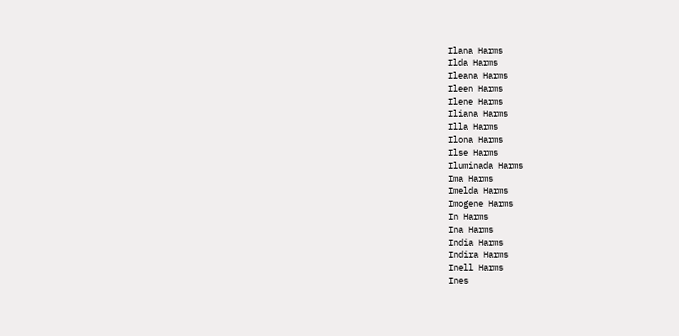Ilana Harms
Ilda Harms
Ileana Harms
Ileen Harms
Ilene Harms
Iliana Harms
Illa Harms
Ilona Harms
Ilse Harms
Iluminada Harms
Ima Harms
Imelda Harms
Imogene Harms
In Harms
Ina Harms
India Harms
Indira Harms
Inell Harms
Ines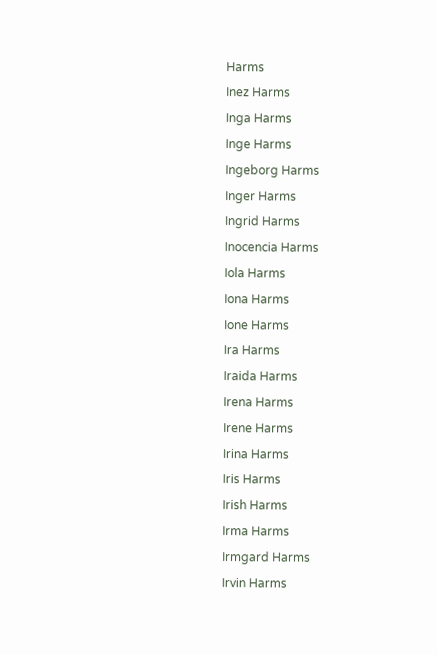Harms
Inez Harms
Inga Harms
Inge Harms
Ingeborg Harms
Inger Harms
Ingrid Harms
Inocencia Harms
Iola Harms
Iona Harms
Ione Harms
Ira Harms
Iraida Harms
Irena Harms
Irene Harms
Irina Harms
Iris Harms
Irish Harms
Irma Harms
Irmgard Harms
Irvin Harms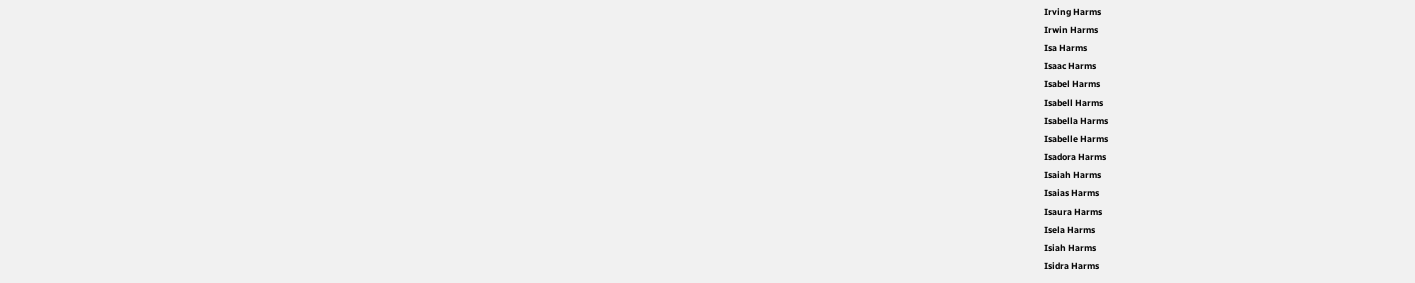Irving Harms
Irwin Harms
Isa Harms
Isaac Harms
Isabel Harms
Isabell Harms
Isabella Harms
Isabelle Harms
Isadora Harms
Isaiah Harms
Isaias Harms
Isaura Harms
Isela Harms
Isiah Harms
Isidra Harms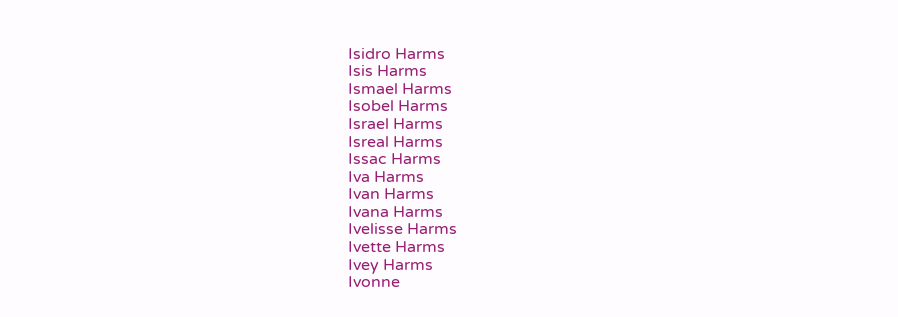Isidro Harms
Isis Harms
Ismael Harms
Isobel Harms
Israel Harms
Isreal Harms
Issac Harms
Iva Harms
Ivan Harms
Ivana Harms
Ivelisse Harms
Ivette Harms
Ivey Harms
Ivonne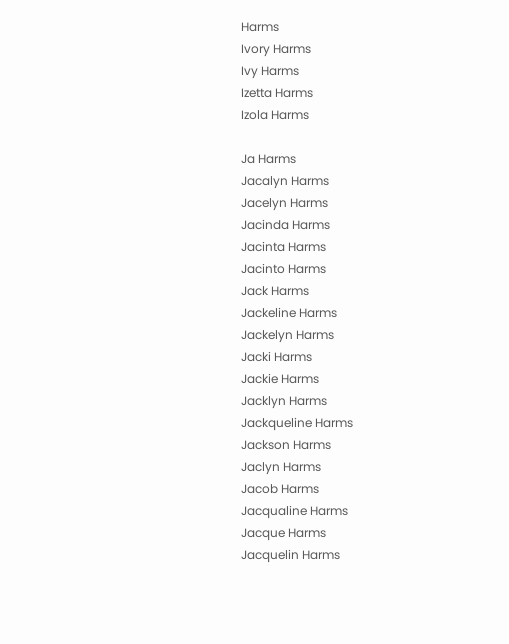Harms
Ivory Harms
Ivy Harms
Izetta Harms
Izola Harms

Ja Harms
Jacalyn Harms
Jacelyn Harms
Jacinda Harms
Jacinta Harms
Jacinto Harms
Jack Harms
Jackeline Harms
Jackelyn Harms
Jacki Harms
Jackie Harms
Jacklyn Harms
Jackqueline Harms
Jackson Harms
Jaclyn Harms
Jacob Harms
Jacqualine Harms
Jacque Harms
Jacquelin Harms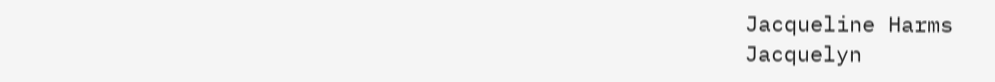Jacqueline Harms
Jacquelyn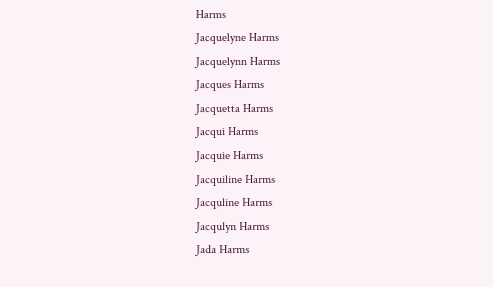Harms
Jacquelyne Harms
Jacquelynn Harms
Jacques Harms
Jacquetta Harms
Jacqui Harms
Jacquie Harms
Jacquiline Harms
Jacquline Harms
Jacqulyn Harms
Jada Harms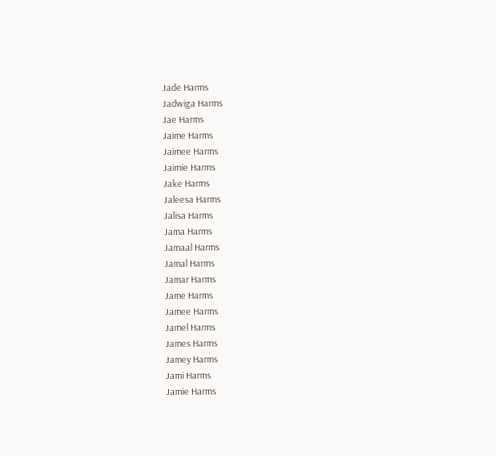Jade Harms
Jadwiga Harms
Jae Harms
Jaime Harms
Jaimee Harms
Jaimie Harms
Jake Harms
Jaleesa Harms
Jalisa Harms
Jama Harms
Jamaal Harms
Jamal Harms
Jamar Harms
Jame Harms
Jamee Harms
Jamel Harms
James Harms
Jamey Harms
Jami Harms
Jamie Harms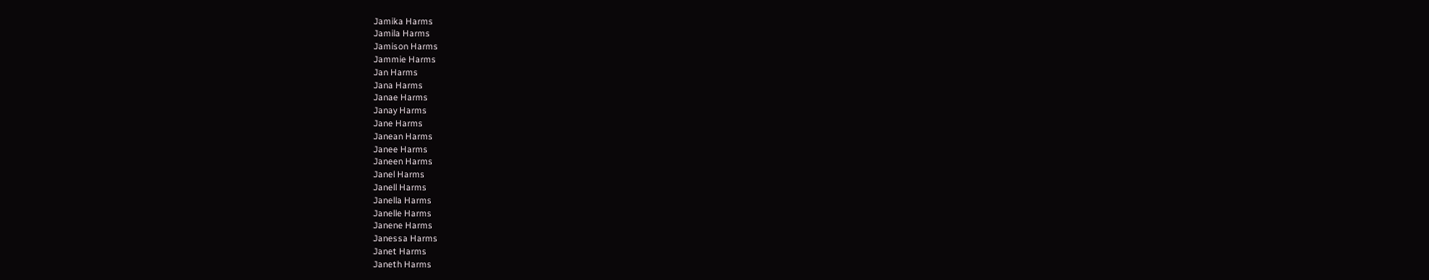Jamika Harms
Jamila Harms
Jamison Harms
Jammie Harms
Jan Harms
Jana Harms
Janae Harms
Janay Harms
Jane Harms
Janean Harms
Janee Harms
Janeen Harms
Janel Harms
Janell Harms
Janella Harms
Janelle Harms
Janene Harms
Janessa Harms
Janet Harms
Janeth Harms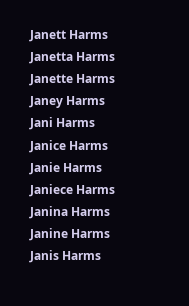Janett Harms
Janetta Harms
Janette Harms
Janey Harms
Jani Harms
Janice Harms
Janie Harms
Janiece Harms
Janina Harms
Janine Harms
Janis Harms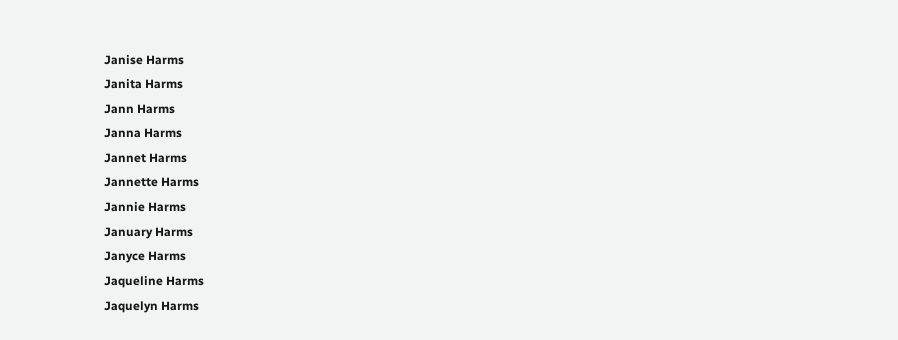Janise Harms
Janita Harms
Jann Harms
Janna Harms
Jannet Harms
Jannette Harms
Jannie Harms
January Harms
Janyce Harms
Jaqueline Harms
Jaquelyn Harms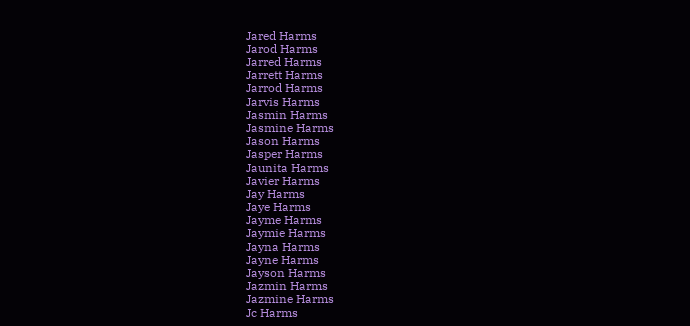Jared Harms
Jarod Harms
Jarred Harms
Jarrett Harms
Jarrod Harms
Jarvis Harms
Jasmin Harms
Jasmine Harms
Jason Harms
Jasper Harms
Jaunita Harms
Javier Harms
Jay Harms
Jaye Harms
Jayme Harms
Jaymie Harms
Jayna Harms
Jayne Harms
Jayson Harms
Jazmin Harms
Jazmine Harms
Jc Harms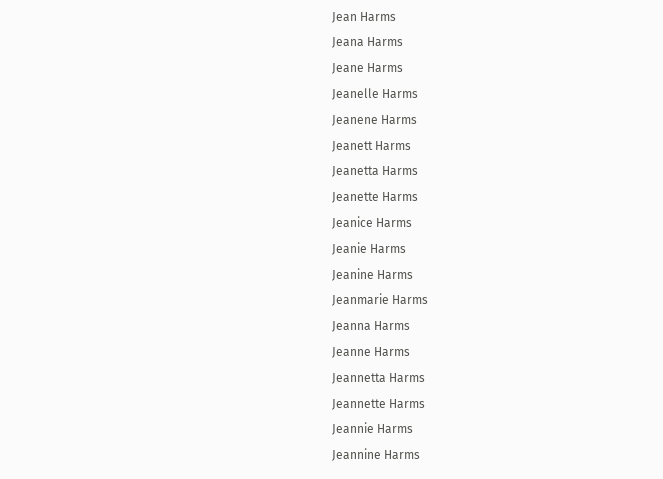Jean Harms
Jeana Harms
Jeane Harms
Jeanelle Harms
Jeanene Harms
Jeanett Harms
Jeanetta Harms
Jeanette Harms
Jeanice Harms
Jeanie Harms
Jeanine Harms
Jeanmarie Harms
Jeanna Harms
Jeanne Harms
Jeannetta Harms
Jeannette Harms
Jeannie Harms
Jeannine Harms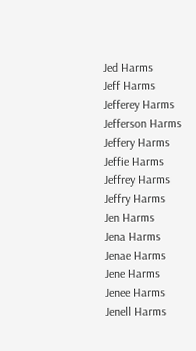Jed Harms
Jeff Harms
Jefferey Harms
Jefferson Harms
Jeffery Harms
Jeffie Harms
Jeffrey Harms
Jeffry Harms
Jen Harms
Jena Harms
Jenae Harms
Jene Harms
Jenee Harms
Jenell Harms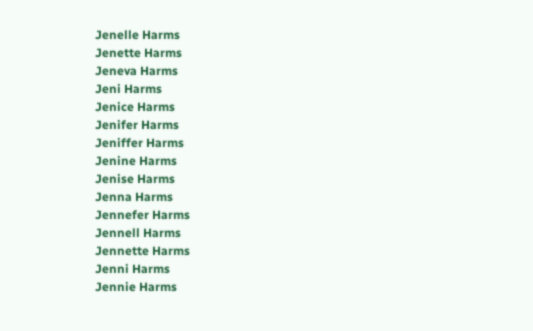Jenelle Harms
Jenette Harms
Jeneva Harms
Jeni Harms
Jenice Harms
Jenifer Harms
Jeniffer Harms
Jenine Harms
Jenise Harms
Jenna Harms
Jennefer Harms
Jennell Harms
Jennette Harms
Jenni Harms
Jennie Harms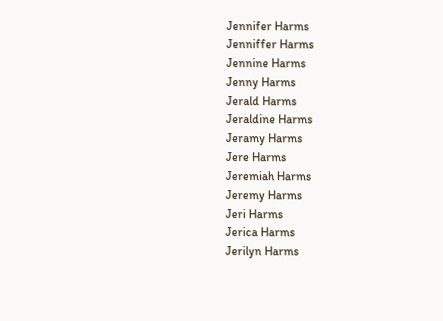Jennifer Harms
Jenniffer Harms
Jennine Harms
Jenny Harms
Jerald Harms
Jeraldine Harms
Jeramy Harms
Jere Harms
Jeremiah Harms
Jeremy Harms
Jeri Harms
Jerica Harms
Jerilyn Harms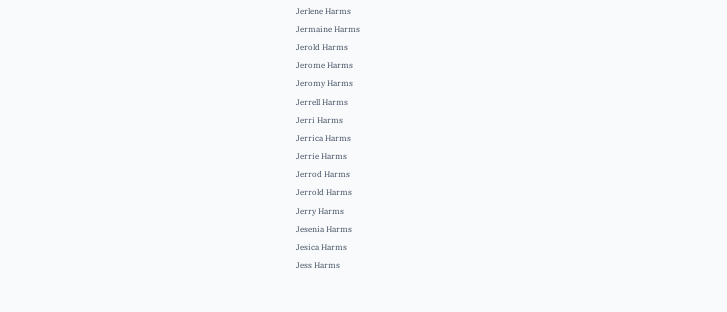Jerlene Harms
Jermaine Harms
Jerold Harms
Jerome Harms
Jeromy Harms
Jerrell Harms
Jerri Harms
Jerrica Harms
Jerrie Harms
Jerrod Harms
Jerrold Harms
Jerry Harms
Jesenia Harms
Jesica Harms
Jess Harms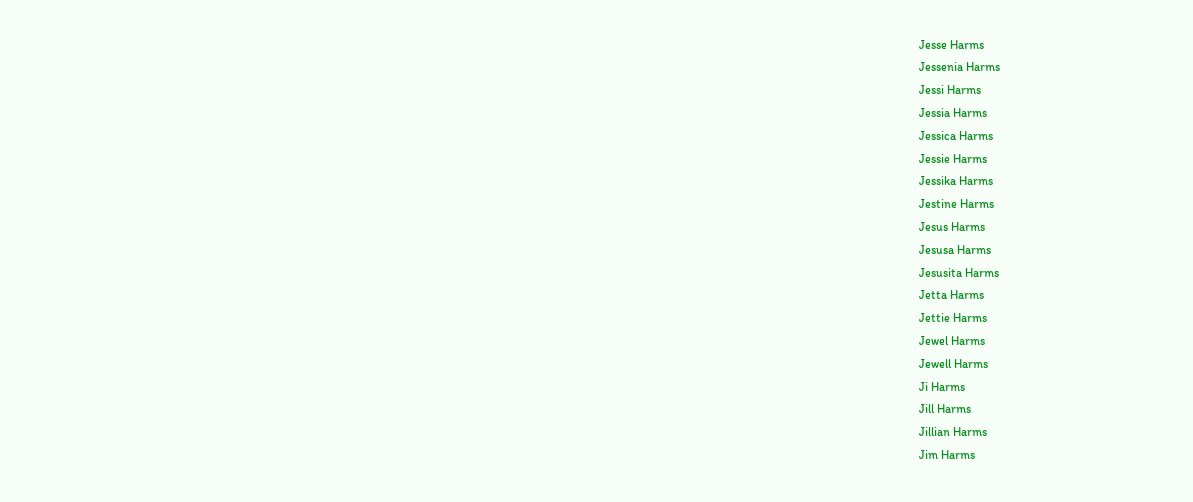Jesse Harms
Jessenia Harms
Jessi Harms
Jessia Harms
Jessica Harms
Jessie Harms
Jessika Harms
Jestine Harms
Jesus Harms
Jesusa Harms
Jesusita Harms
Jetta Harms
Jettie Harms
Jewel Harms
Jewell Harms
Ji Harms
Jill Harms
Jillian Harms
Jim Harms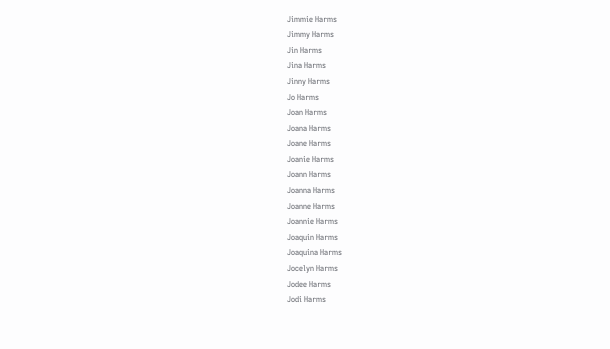Jimmie Harms
Jimmy Harms
Jin Harms
Jina Harms
Jinny Harms
Jo Harms
Joan Harms
Joana Harms
Joane Harms
Joanie Harms
Joann Harms
Joanna Harms
Joanne Harms
Joannie Harms
Joaquin Harms
Joaquina Harms
Jocelyn Harms
Jodee Harms
Jodi Harms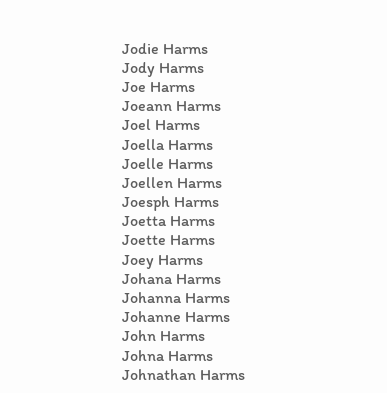Jodie Harms
Jody Harms
Joe Harms
Joeann Harms
Joel Harms
Joella Harms
Joelle Harms
Joellen Harms
Joesph Harms
Joetta Harms
Joette Harms
Joey Harms
Johana Harms
Johanna Harms
Johanne Harms
John Harms
Johna Harms
Johnathan Harms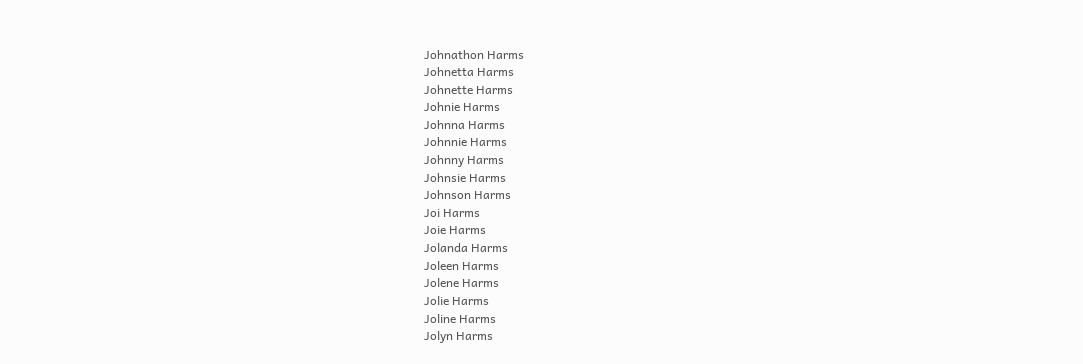Johnathon Harms
Johnetta Harms
Johnette Harms
Johnie Harms
Johnna Harms
Johnnie Harms
Johnny Harms
Johnsie Harms
Johnson Harms
Joi Harms
Joie Harms
Jolanda Harms
Joleen Harms
Jolene Harms
Jolie Harms
Joline Harms
Jolyn Harms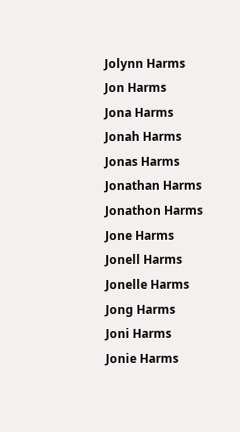Jolynn Harms
Jon Harms
Jona Harms
Jonah Harms
Jonas Harms
Jonathan Harms
Jonathon Harms
Jone Harms
Jonell Harms
Jonelle Harms
Jong Harms
Joni Harms
Jonie Harms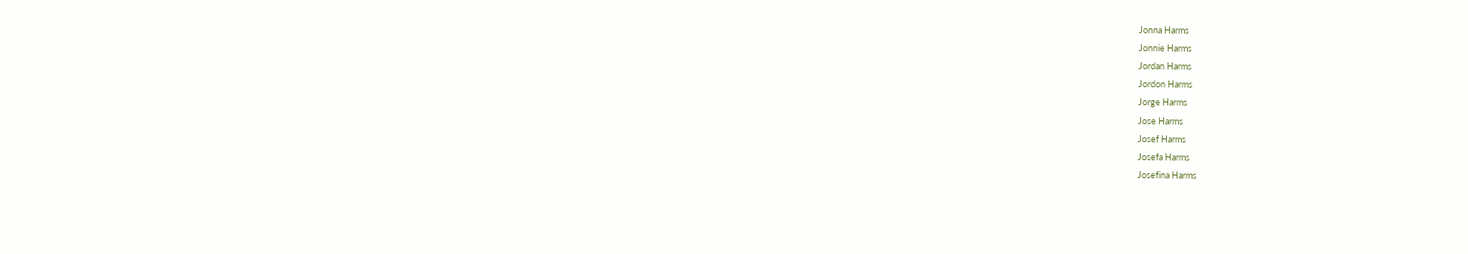Jonna Harms
Jonnie Harms
Jordan Harms
Jordon Harms
Jorge Harms
Jose Harms
Josef Harms
Josefa Harms
Josefina Harms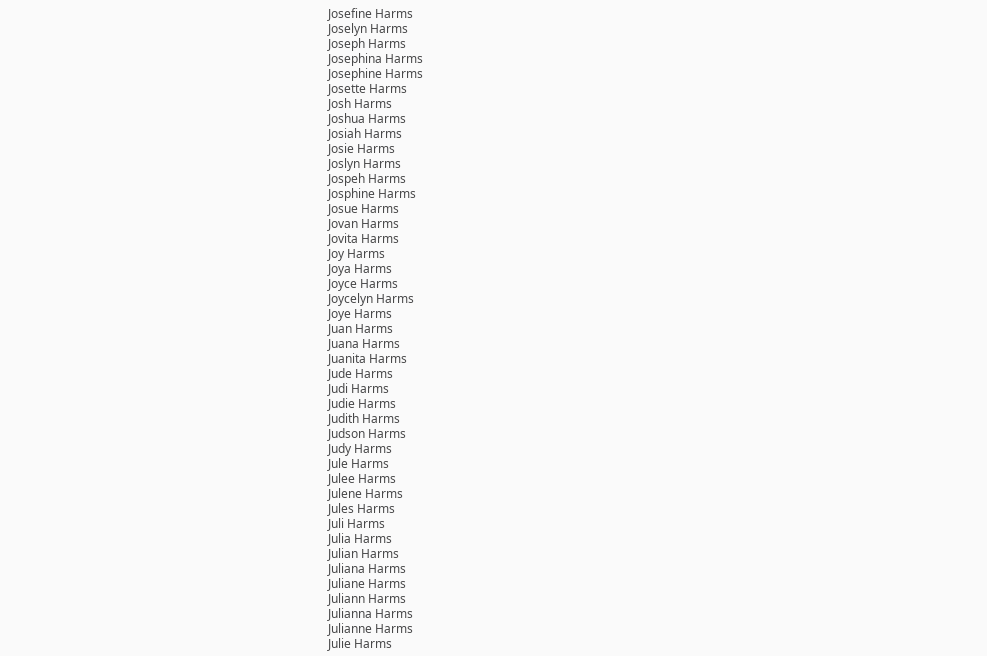Josefine Harms
Joselyn Harms
Joseph Harms
Josephina Harms
Josephine Harms
Josette Harms
Josh Harms
Joshua Harms
Josiah Harms
Josie Harms
Joslyn Harms
Jospeh Harms
Josphine Harms
Josue Harms
Jovan Harms
Jovita Harms
Joy Harms
Joya Harms
Joyce Harms
Joycelyn Harms
Joye Harms
Juan Harms
Juana Harms
Juanita Harms
Jude Harms
Judi Harms
Judie Harms
Judith Harms
Judson Harms
Judy Harms
Jule Harms
Julee Harms
Julene Harms
Jules Harms
Juli Harms
Julia Harms
Julian Harms
Juliana Harms
Juliane Harms
Juliann Harms
Julianna Harms
Julianne Harms
Julie Harms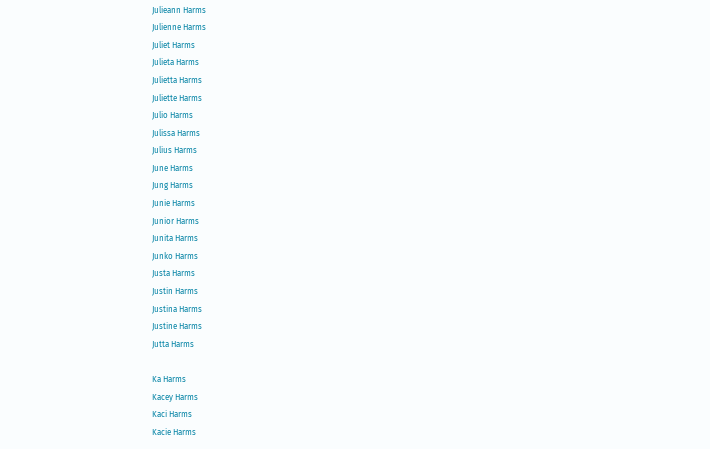Julieann Harms
Julienne Harms
Juliet Harms
Julieta Harms
Julietta Harms
Juliette Harms
Julio Harms
Julissa Harms
Julius Harms
June Harms
Jung Harms
Junie Harms
Junior Harms
Junita Harms
Junko Harms
Justa Harms
Justin Harms
Justina Harms
Justine Harms
Jutta Harms

Ka Harms
Kacey Harms
Kaci Harms
Kacie Harms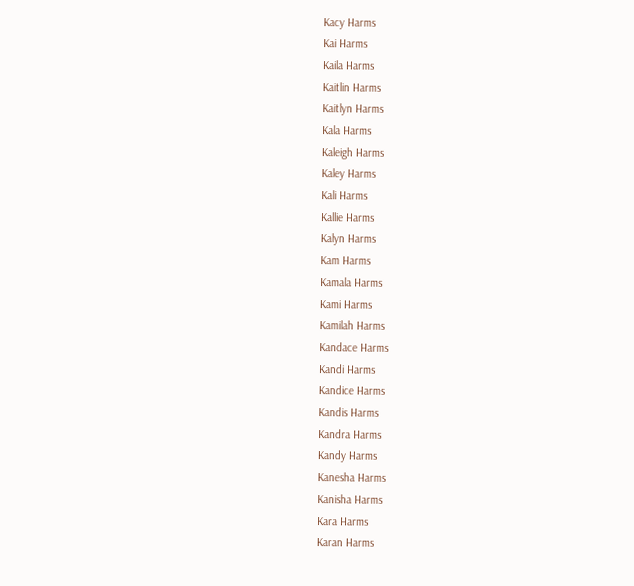Kacy Harms
Kai Harms
Kaila Harms
Kaitlin Harms
Kaitlyn Harms
Kala Harms
Kaleigh Harms
Kaley Harms
Kali Harms
Kallie Harms
Kalyn Harms
Kam Harms
Kamala Harms
Kami Harms
Kamilah Harms
Kandace Harms
Kandi Harms
Kandice Harms
Kandis Harms
Kandra Harms
Kandy Harms
Kanesha Harms
Kanisha Harms
Kara Harms
Karan Harms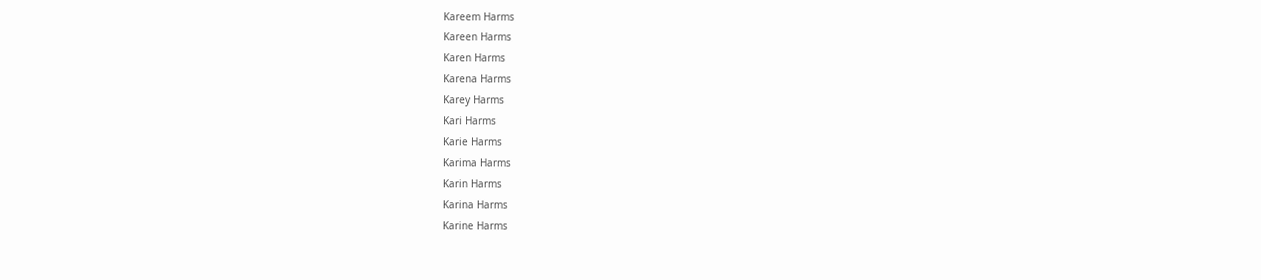Kareem Harms
Kareen Harms
Karen Harms
Karena Harms
Karey Harms
Kari Harms
Karie Harms
Karima Harms
Karin Harms
Karina Harms
Karine Harms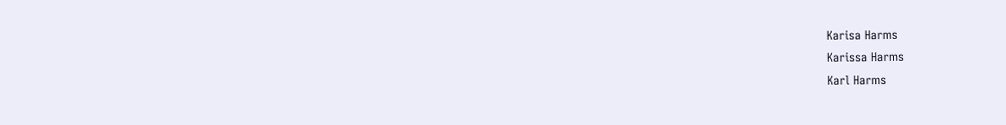Karisa Harms
Karissa Harms
Karl Harms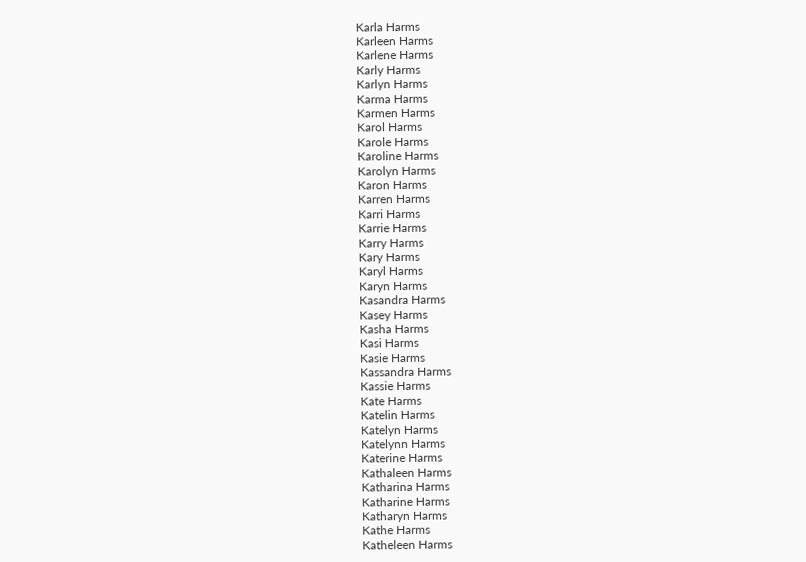Karla Harms
Karleen Harms
Karlene Harms
Karly Harms
Karlyn Harms
Karma Harms
Karmen Harms
Karol Harms
Karole Harms
Karoline Harms
Karolyn Harms
Karon Harms
Karren Harms
Karri Harms
Karrie Harms
Karry Harms
Kary Harms
Karyl Harms
Karyn Harms
Kasandra Harms
Kasey Harms
Kasha Harms
Kasi Harms
Kasie Harms
Kassandra Harms
Kassie Harms
Kate Harms
Katelin Harms
Katelyn Harms
Katelynn Harms
Katerine Harms
Kathaleen Harms
Katharina Harms
Katharine Harms
Katharyn Harms
Kathe Harms
Katheleen Harms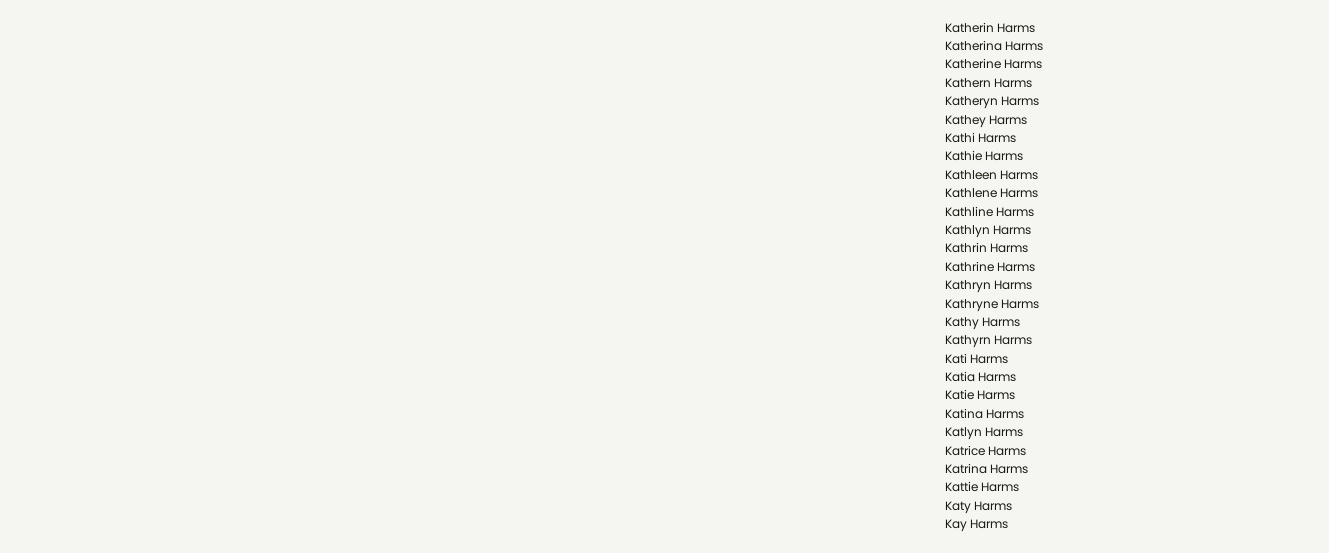Katherin Harms
Katherina Harms
Katherine Harms
Kathern Harms
Katheryn Harms
Kathey Harms
Kathi Harms
Kathie Harms
Kathleen Harms
Kathlene Harms
Kathline Harms
Kathlyn Harms
Kathrin Harms
Kathrine Harms
Kathryn Harms
Kathryne Harms
Kathy Harms
Kathyrn Harms
Kati Harms
Katia Harms
Katie Harms
Katina Harms
Katlyn Harms
Katrice Harms
Katrina Harms
Kattie Harms
Katy Harms
Kay Harms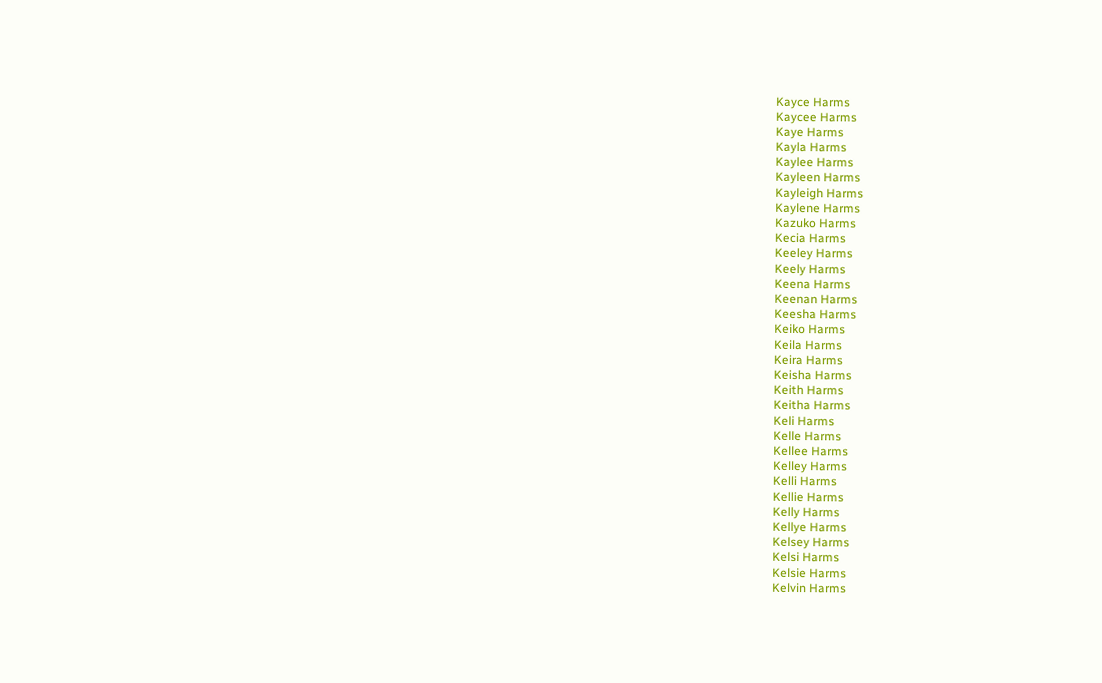Kayce Harms
Kaycee Harms
Kaye Harms
Kayla Harms
Kaylee Harms
Kayleen Harms
Kayleigh Harms
Kaylene Harms
Kazuko Harms
Kecia Harms
Keeley Harms
Keely Harms
Keena Harms
Keenan Harms
Keesha Harms
Keiko Harms
Keila Harms
Keira Harms
Keisha Harms
Keith Harms
Keitha Harms
Keli Harms
Kelle Harms
Kellee Harms
Kelley Harms
Kelli Harms
Kellie Harms
Kelly Harms
Kellye Harms
Kelsey Harms
Kelsi Harms
Kelsie Harms
Kelvin Harms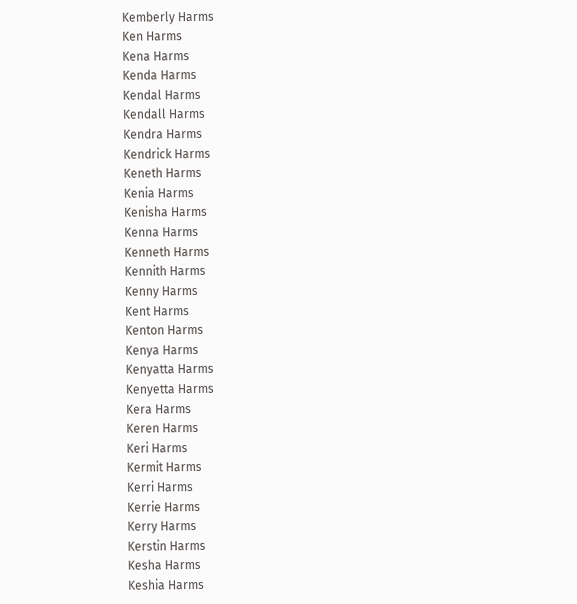Kemberly Harms
Ken Harms
Kena Harms
Kenda Harms
Kendal Harms
Kendall Harms
Kendra Harms
Kendrick Harms
Keneth Harms
Kenia Harms
Kenisha Harms
Kenna Harms
Kenneth Harms
Kennith Harms
Kenny Harms
Kent Harms
Kenton Harms
Kenya Harms
Kenyatta Harms
Kenyetta Harms
Kera Harms
Keren Harms
Keri Harms
Kermit Harms
Kerri Harms
Kerrie Harms
Kerry Harms
Kerstin Harms
Kesha Harms
Keshia Harms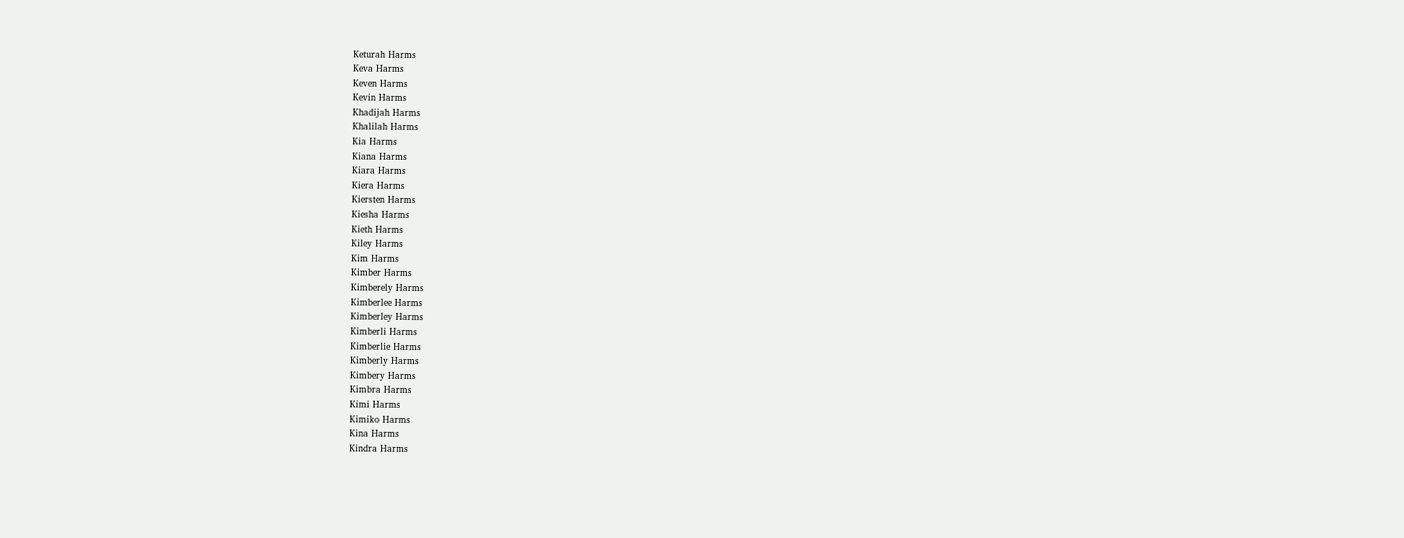Keturah Harms
Keva Harms
Keven Harms
Kevin Harms
Khadijah Harms
Khalilah Harms
Kia Harms
Kiana Harms
Kiara Harms
Kiera Harms
Kiersten Harms
Kiesha Harms
Kieth Harms
Kiley Harms
Kim Harms
Kimber Harms
Kimberely Harms
Kimberlee Harms
Kimberley Harms
Kimberli Harms
Kimberlie Harms
Kimberly Harms
Kimbery Harms
Kimbra Harms
Kimi Harms
Kimiko Harms
Kina Harms
Kindra Harms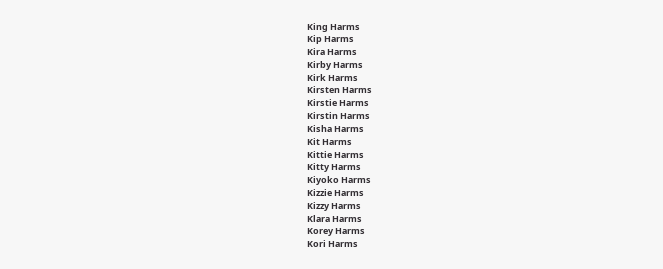King Harms
Kip Harms
Kira Harms
Kirby Harms
Kirk Harms
Kirsten Harms
Kirstie Harms
Kirstin Harms
Kisha Harms
Kit Harms
Kittie Harms
Kitty Harms
Kiyoko Harms
Kizzie Harms
Kizzy Harms
Klara Harms
Korey Harms
Kori Harms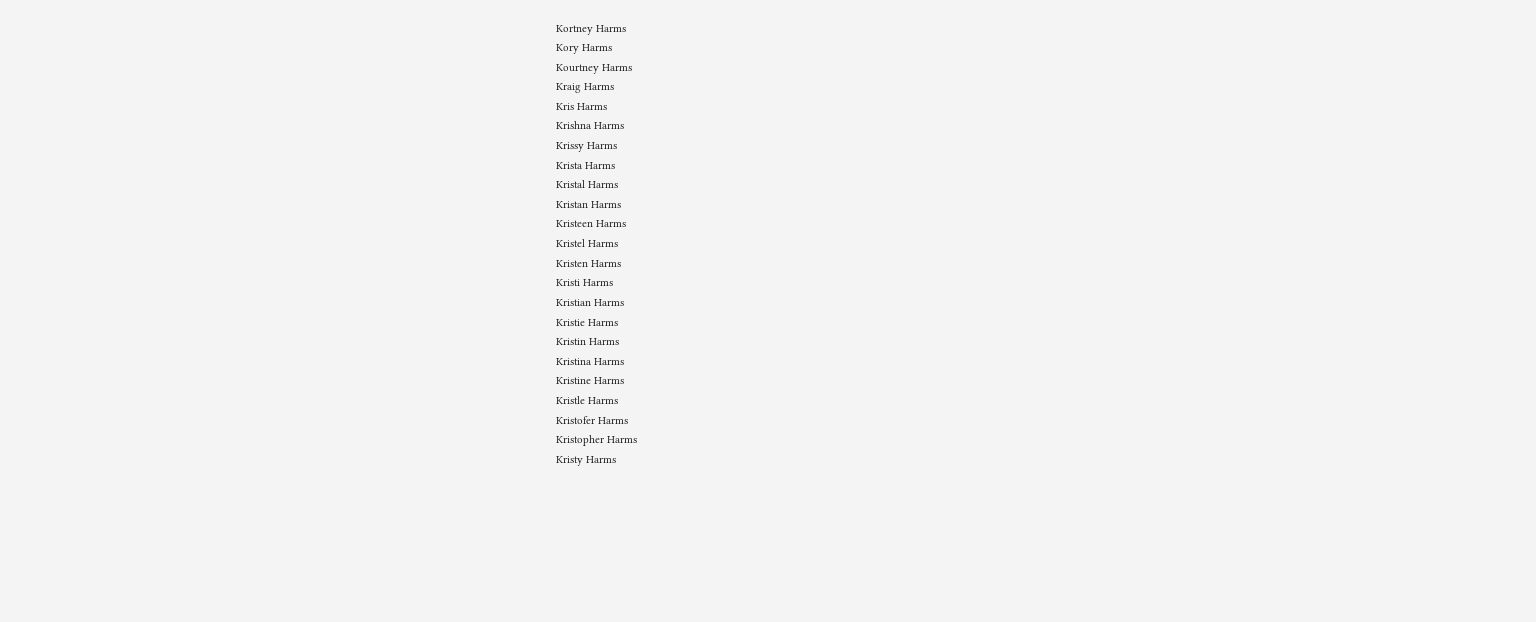Kortney Harms
Kory Harms
Kourtney Harms
Kraig Harms
Kris Harms
Krishna Harms
Krissy Harms
Krista Harms
Kristal Harms
Kristan Harms
Kristeen Harms
Kristel Harms
Kristen Harms
Kristi Harms
Kristian Harms
Kristie Harms
Kristin Harms
Kristina Harms
Kristine Harms
Kristle Harms
Kristofer Harms
Kristopher Harms
Kristy Harms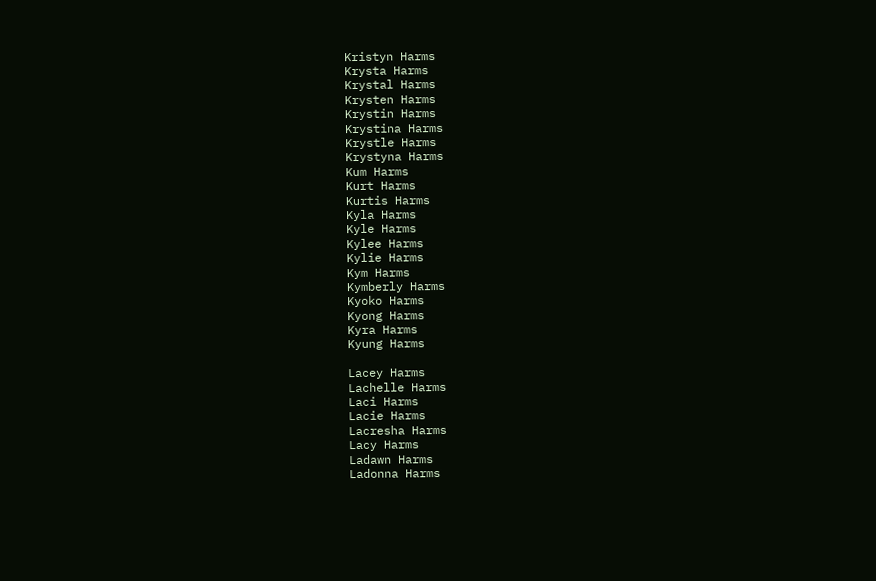Kristyn Harms
Krysta Harms
Krystal Harms
Krysten Harms
Krystin Harms
Krystina Harms
Krystle Harms
Krystyna Harms
Kum Harms
Kurt Harms
Kurtis Harms
Kyla Harms
Kyle Harms
Kylee Harms
Kylie Harms
Kym Harms
Kymberly Harms
Kyoko Harms
Kyong Harms
Kyra Harms
Kyung Harms

Lacey Harms
Lachelle Harms
Laci Harms
Lacie Harms
Lacresha Harms
Lacy Harms
Ladawn Harms
Ladonna Harms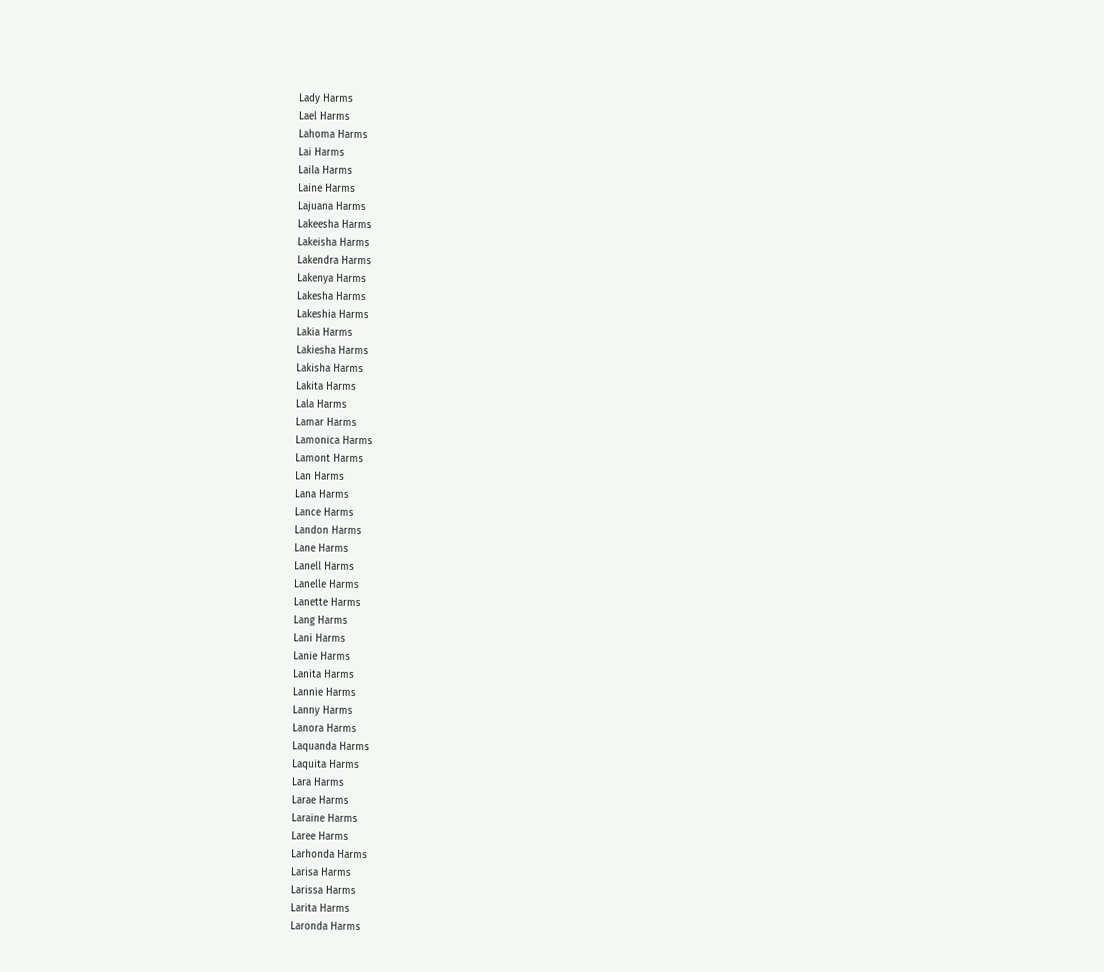Lady Harms
Lael Harms
Lahoma Harms
Lai Harms
Laila Harms
Laine Harms
Lajuana Harms
Lakeesha Harms
Lakeisha Harms
Lakendra Harms
Lakenya Harms
Lakesha Harms
Lakeshia Harms
Lakia Harms
Lakiesha Harms
Lakisha Harms
Lakita Harms
Lala Harms
Lamar Harms
Lamonica Harms
Lamont Harms
Lan Harms
Lana Harms
Lance Harms
Landon Harms
Lane Harms
Lanell Harms
Lanelle Harms
Lanette Harms
Lang Harms
Lani Harms
Lanie Harms
Lanita Harms
Lannie Harms
Lanny Harms
Lanora Harms
Laquanda Harms
Laquita Harms
Lara Harms
Larae Harms
Laraine Harms
Laree Harms
Larhonda Harms
Larisa Harms
Larissa Harms
Larita Harms
Laronda Harms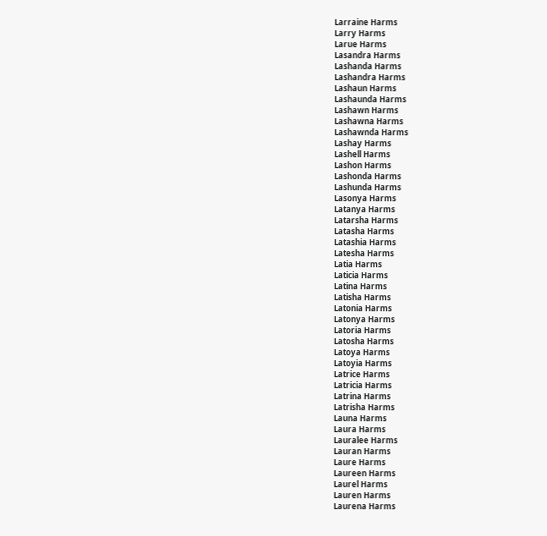Larraine Harms
Larry Harms
Larue Harms
Lasandra Harms
Lashanda Harms
Lashandra Harms
Lashaun Harms
Lashaunda Harms
Lashawn Harms
Lashawna Harms
Lashawnda Harms
Lashay Harms
Lashell Harms
Lashon Harms
Lashonda Harms
Lashunda Harms
Lasonya Harms
Latanya Harms
Latarsha Harms
Latasha Harms
Latashia Harms
Latesha Harms
Latia Harms
Laticia Harms
Latina Harms
Latisha Harms
Latonia Harms
Latonya Harms
Latoria Harms
Latosha Harms
Latoya Harms
Latoyia Harms
Latrice Harms
Latricia Harms
Latrina Harms
Latrisha Harms
Launa Harms
Laura Harms
Lauralee Harms
Lauran Harms
Laure Harms
Laureen Harms
Laurel Harms
Lauren Harms
Laurena Harms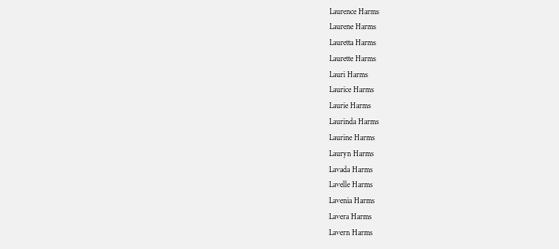Laurence Harms
Laurene Harms
Lauretta Harms
Laurette Harms
Lauri Harms
Laurice Harms
Laurie Harms
Laurinda Harms
Laurine Harms
Lauryn Harms
Lavada Harms
Lavelle Harms
Lavenia Harms
Lavera Harms
Lavern Harms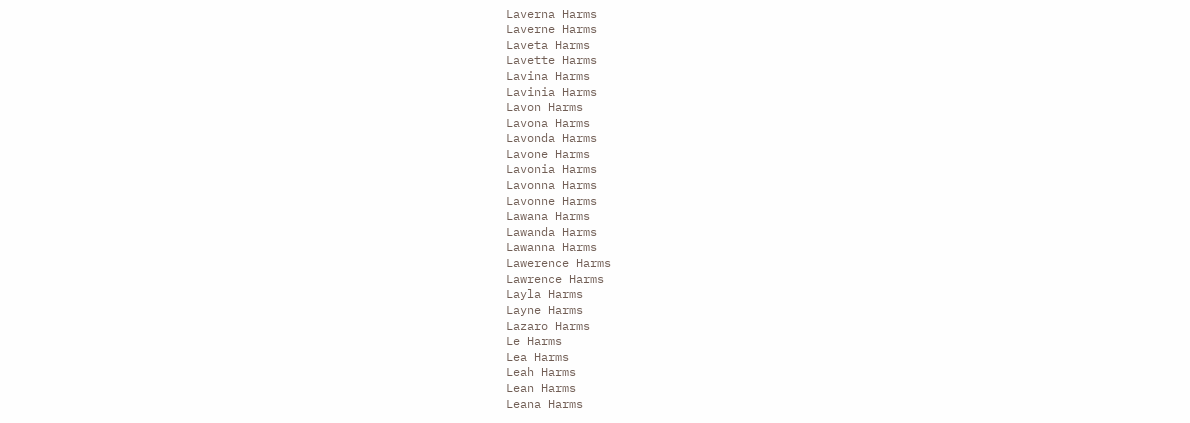Laverna Harms
Laverne Harms
Laveta Harms
Lavette Harms
Lavina Harms
Lavinia Harms
Lavon Harms
Lavona Harms
Lavonda Harms
Lavone Harms
Lavonia Harms
Lavonna Harms
Lavonne Harms
Lawana Harms
Lawanda Harms
Lawanna Harms
Lawerence Harms
Lawrence Harms
Layla Harms
Layne Harms
Lazaro Harms
Le Harms
Lea Harms
Leah Harms
Lean Harms
Leana Harms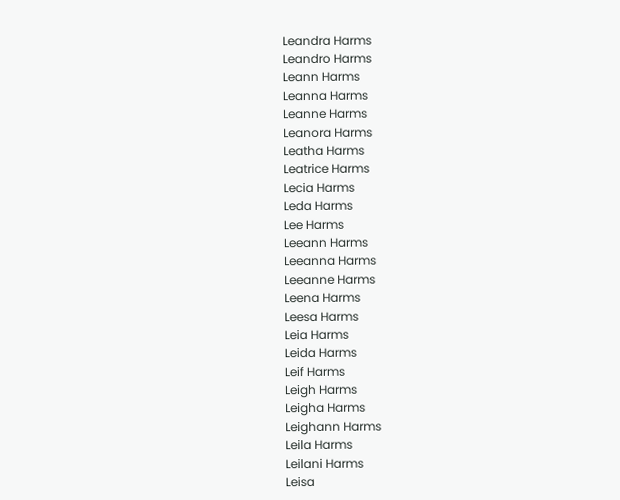Leandra Harms
Leandro Harms
Leann Harms
Leanna Harms
Leanne Harms
Leanora Harms
Leatha Harms
Leatrice Harms
Lecia Harms
Leda Harms
Lee Harms
Leeann Harms
Leeanna Harms
Leeanne Harms
Leena Harms
Leesa Harms
Leia Harms
Leida Harms
Leif Harms
Leigh Harms
Leigha Harms
Leighann Harms
Leila Harms
Leilani Harms
Leisa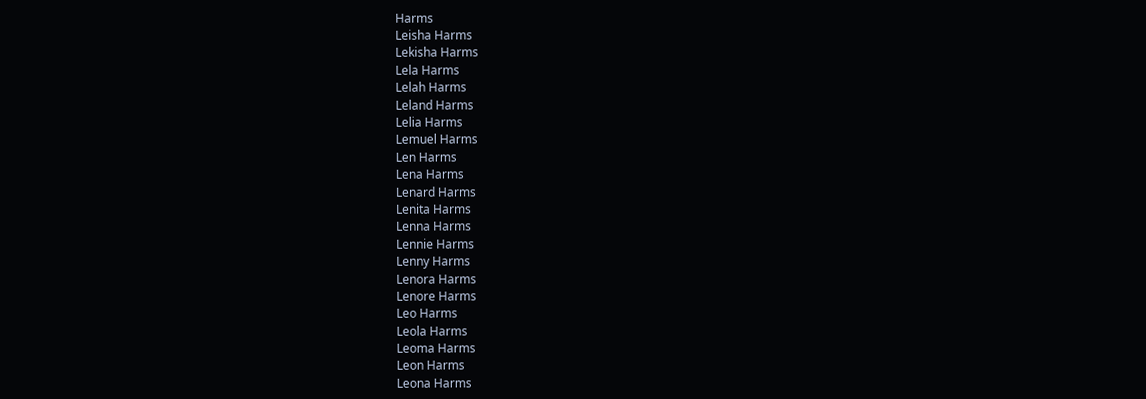Harms
Leisha Harms
Lekisha Harms
Lela Harms
Lelah Harms
Leland Harms
Lelia Harms
Lemuel Harms
Len Harms
Lena Harms
Lenard Harms
Lenita Harms
Lenna Harms
Lennie Harms
Lenny Harms
Lenora Harms
Lenore Harms
Leo Harms
Leola Harms
Leoma Harms
Leon Harms
Leona Harms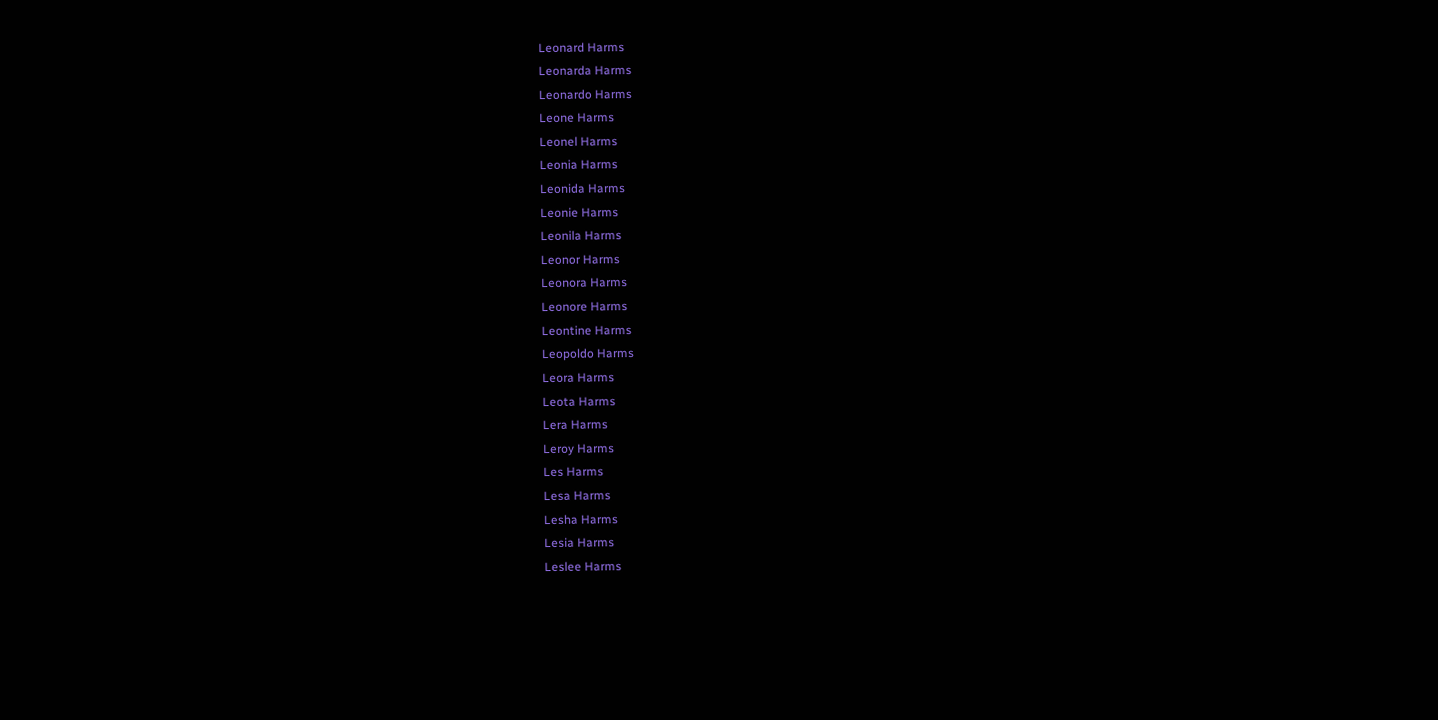Leonard Harms
Leonarda Harms
Leonardo Harms
Leone Harms
Leonel Harms
Leonia Harms
Leonida Harms
Leonie Harms
Leonila Harms
Leonor Harms
Leonora Harms
Leonore Harms
Leontine Harms
Leopoldo Harms
Leora Harms
Leota Harms
Lera Harms
Leroy Harms
Les Harms
Lesa Harms
Lesha Harms
Lesia Harms
Leslee Harms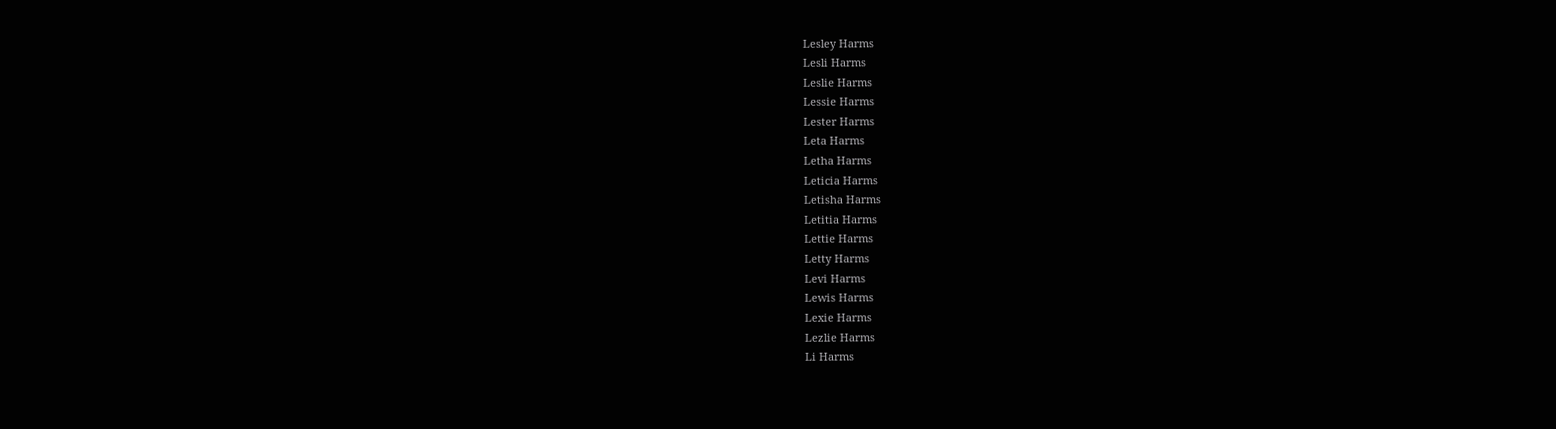Lesley Harms
Lesli Harms
Leslie Harms
Lessie Harms
Lester Harms
Leta Harms
Letha Harms
Leticia Harms
Letisha Harms
Letitia Harms
Lettie Harms
Letty Harms
Levi Harms
Lewis Harms
Lexie Harms
Lezlie Harms
Li Harms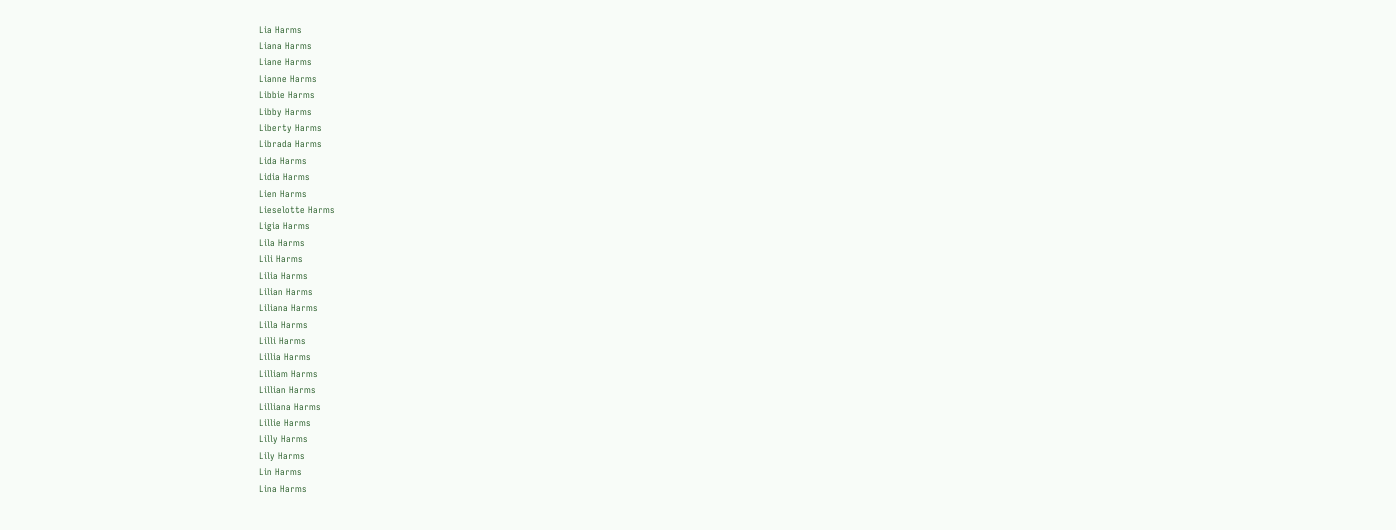Lia Harms
Liana Harms
Liane Harms
Lianne Harms
Libbie Harms
Libby Harms
Liberty Harms
Librada Harms
Lida Harms
Lidia Harms
Lien Harms
Lieselotte Harms
Ligia Harms
Lila Harms
Lili Harms
Lilia Harms
Lilian Harms
Liliana Harms
Lilla Harms
Lilli Harms
Lillia Harms
Lilliam Harms
Lillian Harms
Lilliana Harms
Lillie Harms
Lilly Harms
Lily Harms
Lin Harms
Lina Harms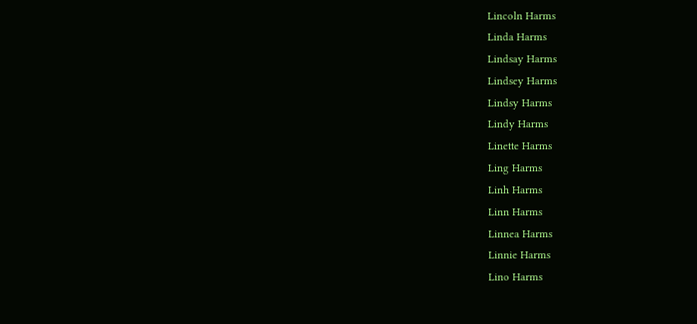Lincoln Harms
Linda Harms
Lindsay Harms
Lindsey Harms
Lindsy Harms
Lindy Harms
Linette Harms
Ling Harms
Linh Harms
Linn Harms
Linnea Harms
Linnie Harms
Lino Harms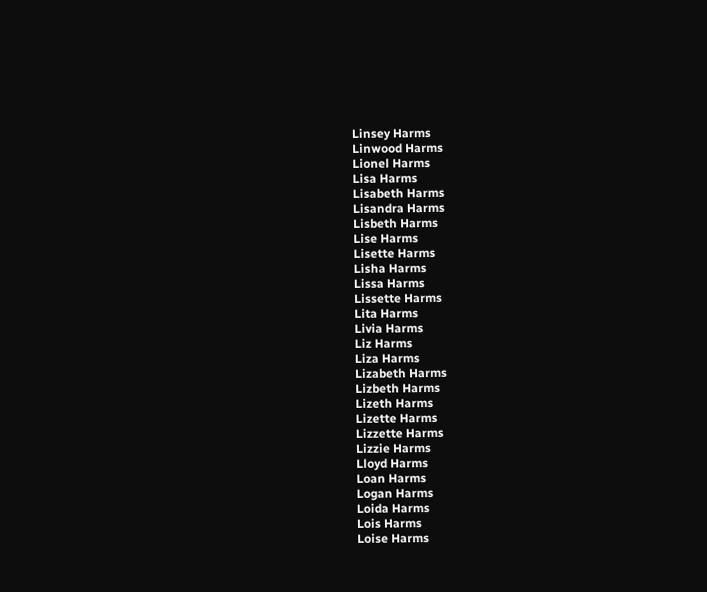Linsey Harms
Linwood Harms
Lionel Harms
Lisa Harms
Lisabeth Harms
Lisandra Harms
Lisbeth Harms
Lise Harms
Lisette Harms
Lisha Harms
Lissa Harms
Lissette Harms
Lita Harms
Livia Harms
Liz Harms
Liza Harms
Lizabeth Harms
Lizbeth Harms
Lizeth Harms
Lizette Harms
Lizzette Harms
Lizzie Harms
Lloyd Harms
Loan Harms
Logan Harms
Loida Harms
Lois Harms
Loise Harms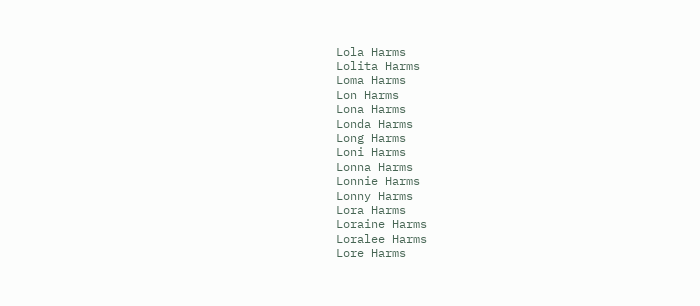Lola Harms
Lolita Harms
Loma Harms
Lon Harms
Lona Harms
Londa Harms
Long Harms
Loni Harms
Lonna Harms
Lonnie Harms
Lonny Harms
Lora Harms
Loraine Harms
Loralee Harms
Lore Harms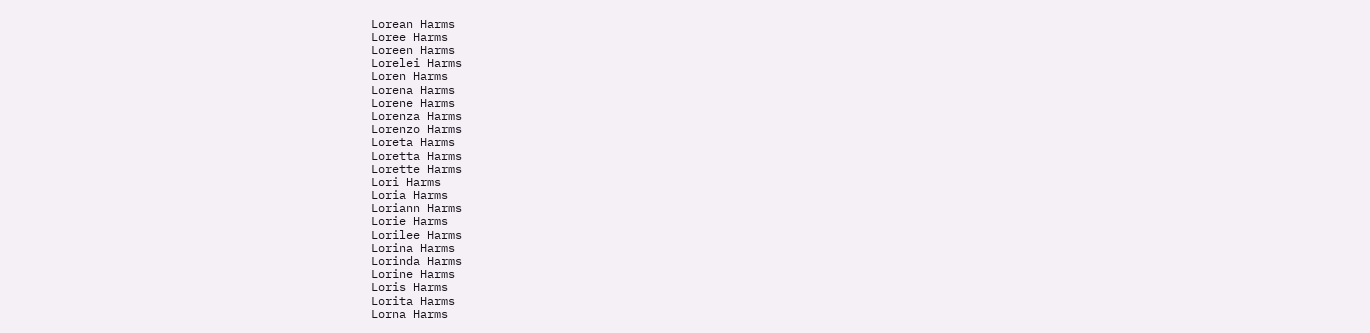Lorean Harms
Loree Harms
Loreen Harms
Lorelei Harms
Loren Harms
Lorena Harms
Lorene Harms
Lorenza Harms
Lorenzo Harms
Loreta Harms
Loretta Harms
Lorette Harms
Lori Harms
Loria Harms
Loriann Harms
Lorie Harms
Lorilee Harms
Lorina Harms
Lorinda Harms
Lorine Harms
Loris Harms
Lorita Harms
Lorna Harms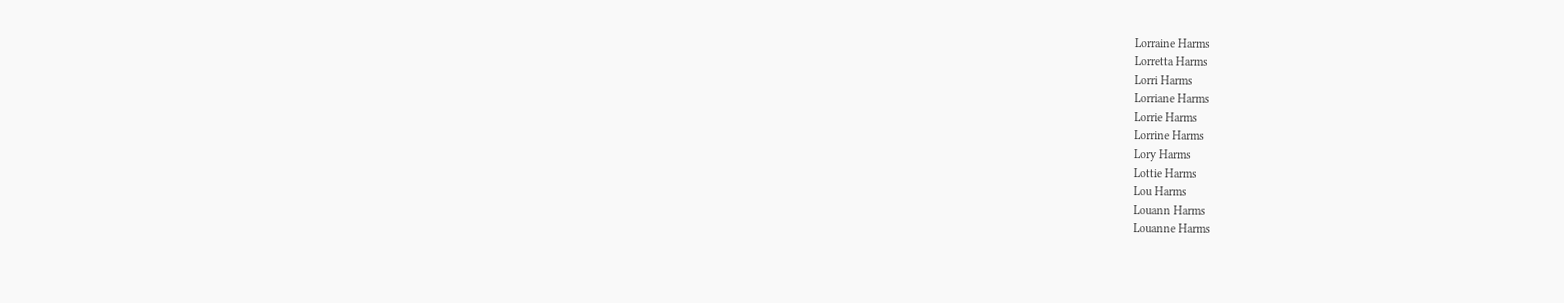Lorraine Harms
Lorretta Harms
Lorri Harms
Lorriane Harms
Lorrie Harms
Lorrine Harms
Lory Harms
Lottie Harms
Lou Harms
Louann Harms
Louanne Harms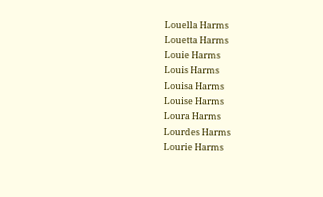Louella Harms
Louetta Harms
Louie Harms
Louis Harms
Louisa Harms
Louise Harms
Loura Harms
Lourdes Harms
Lourie Harms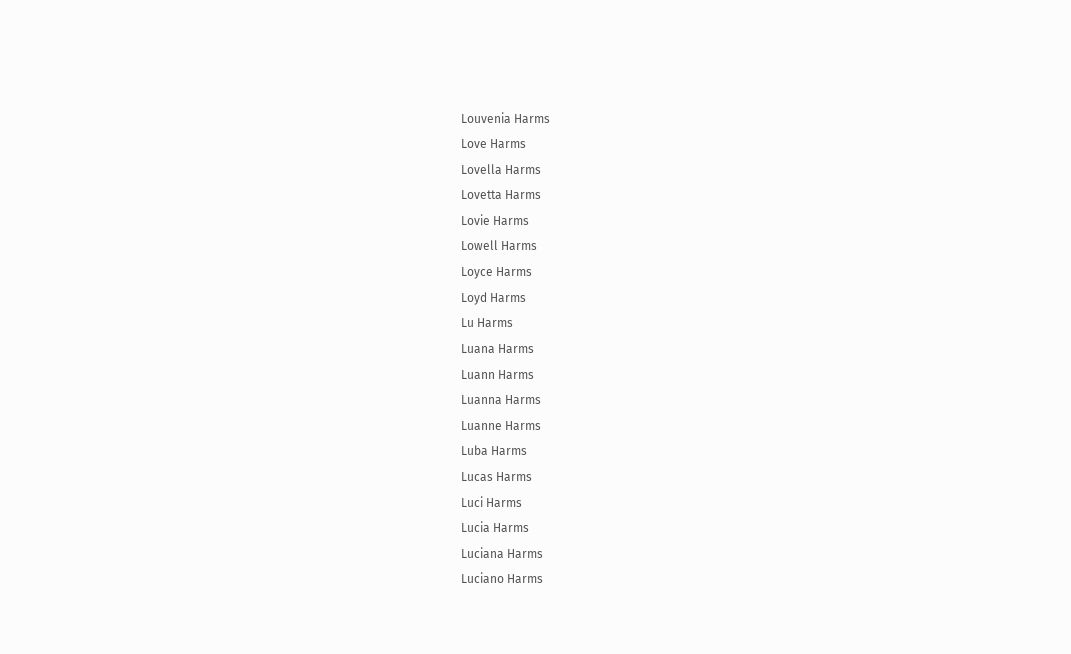Louvenia Harms
Love Harms
Lovella Harms
Lovetta Harms
Lovie Harms
Lowell Harms
Loyce Harms
Loyd Harms
Lu Harms
Luana Harms
Luann Harms
Luanna Harms
Luanne Harms
Luba Harms
Lucas Harms
Luci Harms
Lucia Harms
Luciana Harms
Luciano Harms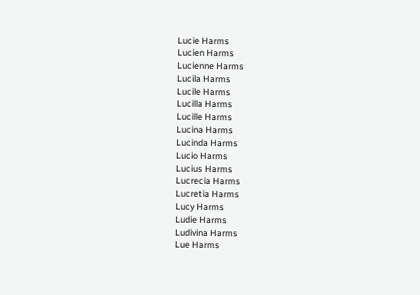Lucie Harms
Lucien Harms
Lucienne Harms
Lucila Harms
Lucile Harms
Lucilla Harms
Lucille Harms
Lucina Harms
Lucinda Harms
Lucio Harms
Lucius Harms
Lucrecia Harms
Lucretia Harms
Lucy Harms
Ludie Harms
Ludivina Harms
Lue Harms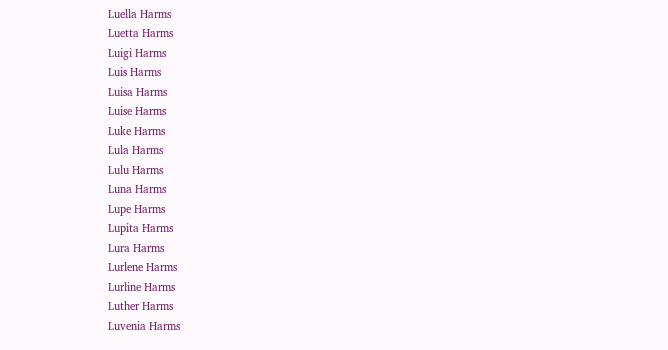Luella Harms
Luetta Harms
Luigi Harms
Luis Harms
Luisa Harms
Luise Harms
Luke Harms
Lula Harms
Lulu Harms
Luna Harms
Lupe Harms
Lupita Harms
Lura Harms
Lurlene Harms
Lurline Harms
Luther Harms
Luvenia Harms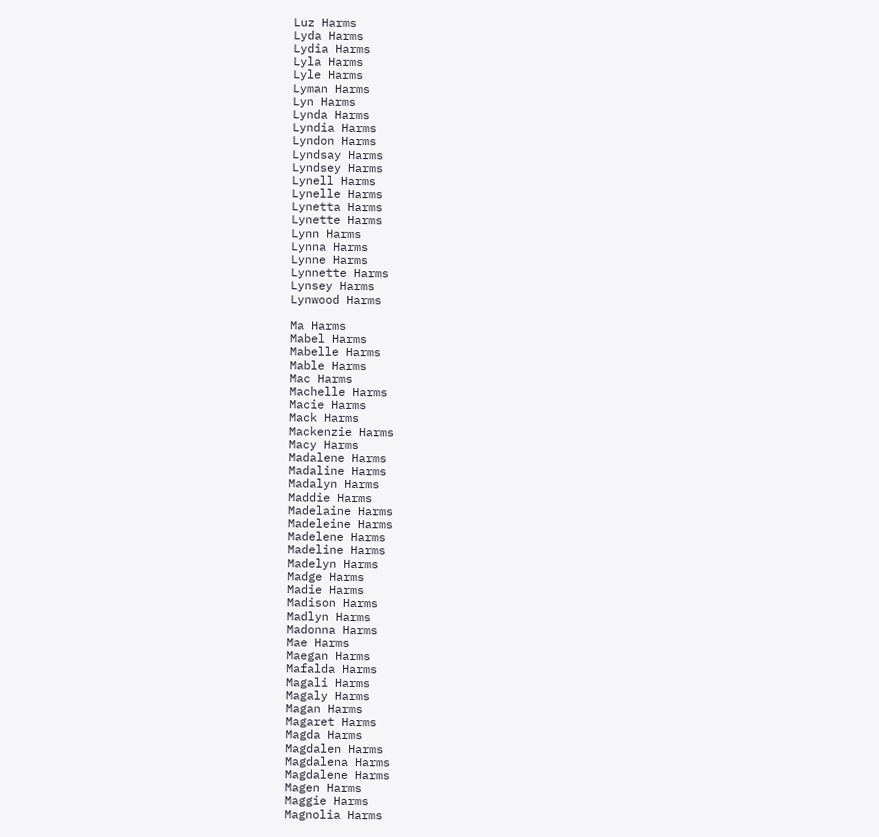Luz Harms
Lyda Harms
Lydia Harms
Lyla Harms
Lyle Harms
Lyman Harms
Lyn Harms
Lynda Harms
Lyndia Harms
Lyndon Harms
Lyndsay Harms
Lyndsey Harms
Lynell Harms
Lynelle Harms
Lynetta Harms
Lynette Harms
Lynn Harms
Lynna Harms
Lynne Harms
Lynnette Harms
Lynsey Harms
Lynwood Harms

Ma Harms
Mabel Harms
Mabelle Harms
Mable Harms
Mac Harms
Machelle Harms
Macie Harms
Mack Harms
Mackenzie Harms
Macy Harms
Madalene Harms
Madaline Harms
Madalyn Harms
Maddie Harms
Madelaine Harms
Madeleine Harms
Madelene Harms
Madeline Harms
Madelyn Harms
Madge Harms
Madie Harms
Madison Harms
Madlyn Harms
Madonna Harms
Mae Harms
Maegan Harms
Mafalda Harms
Magali Harms
Magaly Harms
Magan Harms
Magaret Harms
Magda Harms
Magdalen Harms
Magdalena Harms
Magdalene Harms
Magen Harms
Maggie Harms
Magnolia Harms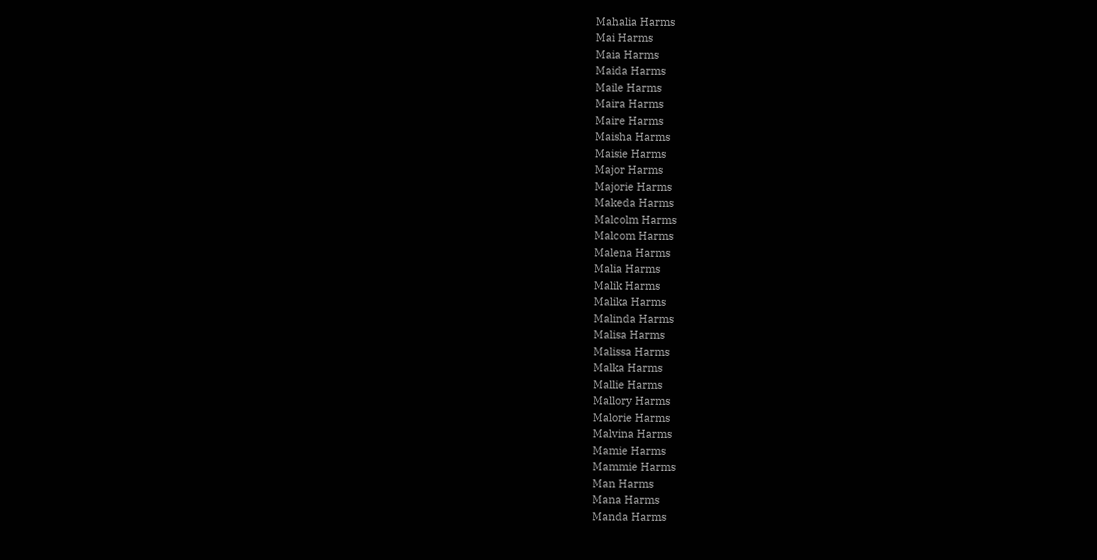Mahalia Harms
Mai Harms
Maia Harms
Maida Harms
Maile Harms
Maira Harms
Maire Harms
Maisha Harms
Maisie Harms
Major Harms
Majorie Harms
Makeda Harms
Malcolm Harms
Malcom Harms
Malena Harms
Malia Harms
Malik Harms
Malika Harms
Malinda Harms
Malisa Harms
Malissa Harms
Malka Harms
Mallie Harms
Mallory Harms
Malorie Harms
Malvina Harms
Mamie Harms
Mammie Harms
Man Harms
Mana Harms
Manda Harms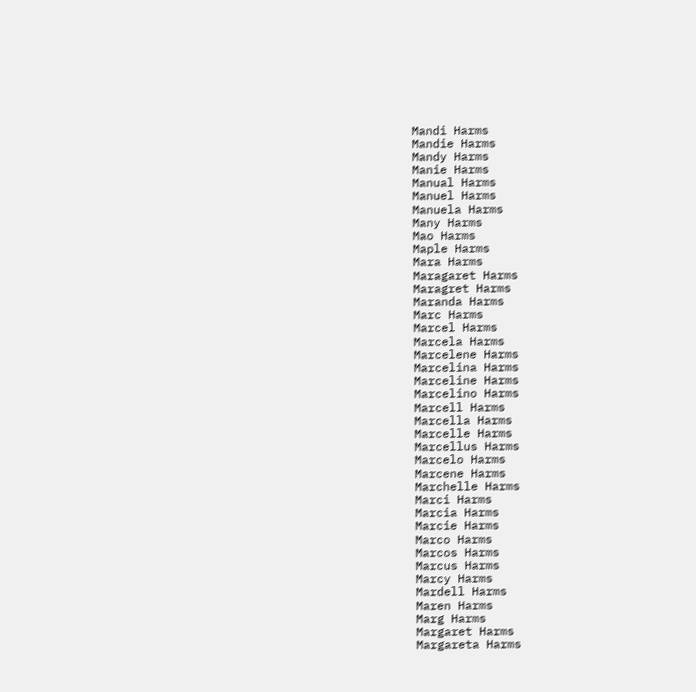Mandi Harms
Mandie Harms
Mandy Harms
Manie Harms
Manual Harms
Manuel Harms
Manuela Harms
Many Harms
Mao Harms
Maple Harms
Mara Harms
Maragaret Harms
Maragret Harms
Maranda Harms
Marc Harms
Marcel Harms
Marcela Harms
Marcelene Harms
Marcelina Harms
Marceline Harms
Marcelino Harms
Marcell Harms
Marcella Harms
Marcelle Harms
Marcellus Harms
Marcelo Harms
Marcene Harms
Marchelle Harms
Marci Harms
Marcia Harms
Marcie Harms
Marco Harms
Marcos Harms
Marcus Harms
Marcy Harms
Mardell Harms
Maren Harms
Marg Harms
Margaret Harms
Margareta Harms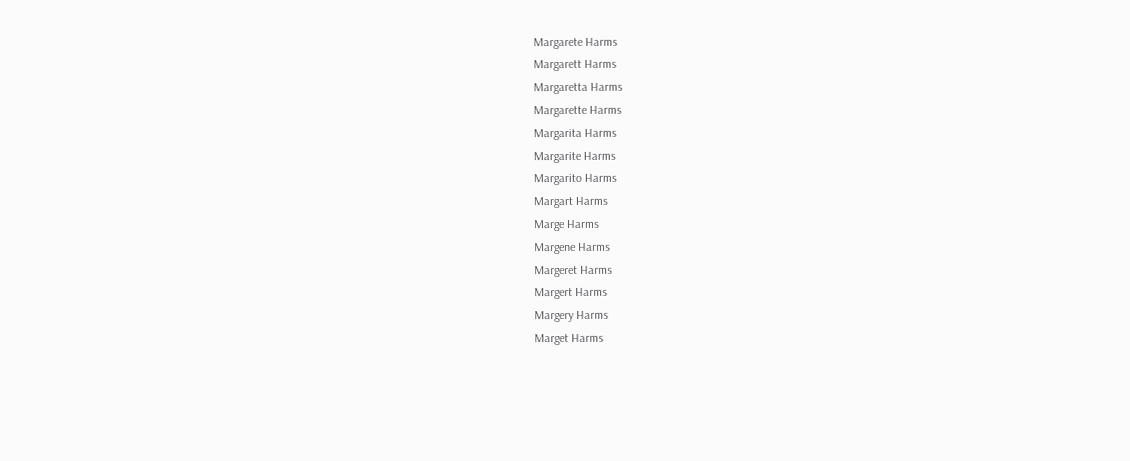Margarete Harms
Margarett Harms
Margaretta Harms
Margarette Harms
Margarita Harms
Margarite Harms
Margarito Harms
Margart Harms
Marge Harms
Margene Harms
Margeret Harms
Margert Harms
Margery Harms
Marget Harms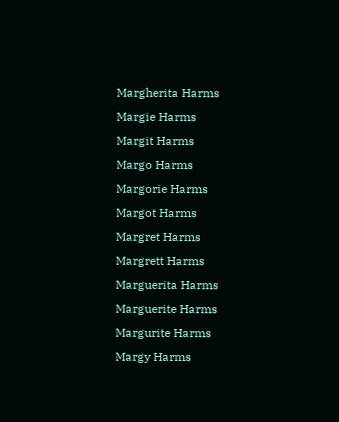Margherita Harms
Margie Harms
Margit Harms
Margo Harms
Margorie Harms
Margot Harms
Margret Harms
Margrett Harms
Marguerita Harms
Marguerite Harms
Margurite Harms
Margy Harms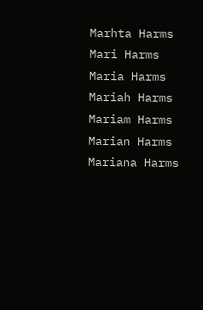Marhta Harms
Mari Harms
Maria Harms
Mariah Harms
Mariam Harms
Marian Harms
Mariana Harms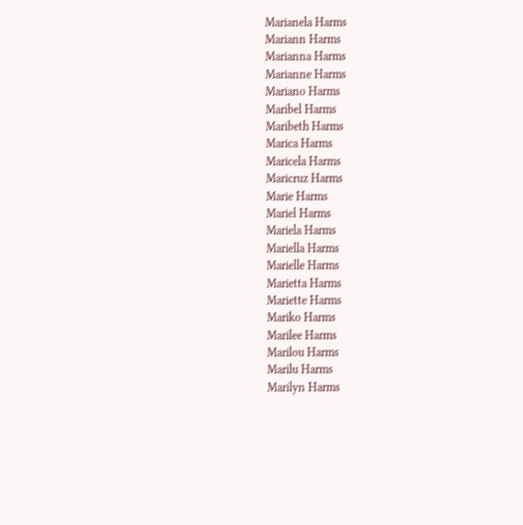Marianela Harms
Mariann Harms
Marianna Harms
Marianne Harms
Mariano Harms
Maribel Harms
Maribeth Harms
Marica Harms
Maricela Harms
Maricruz Harms
Marie Harms
Mariel Harms
Mariela Harms
Mariella Harms
Marielle Harms
Marietta Harms
Mariette Harms
Mariko Harms
Marilee Harms
Marilou Harms
Marilu Harms
Marilyn Harms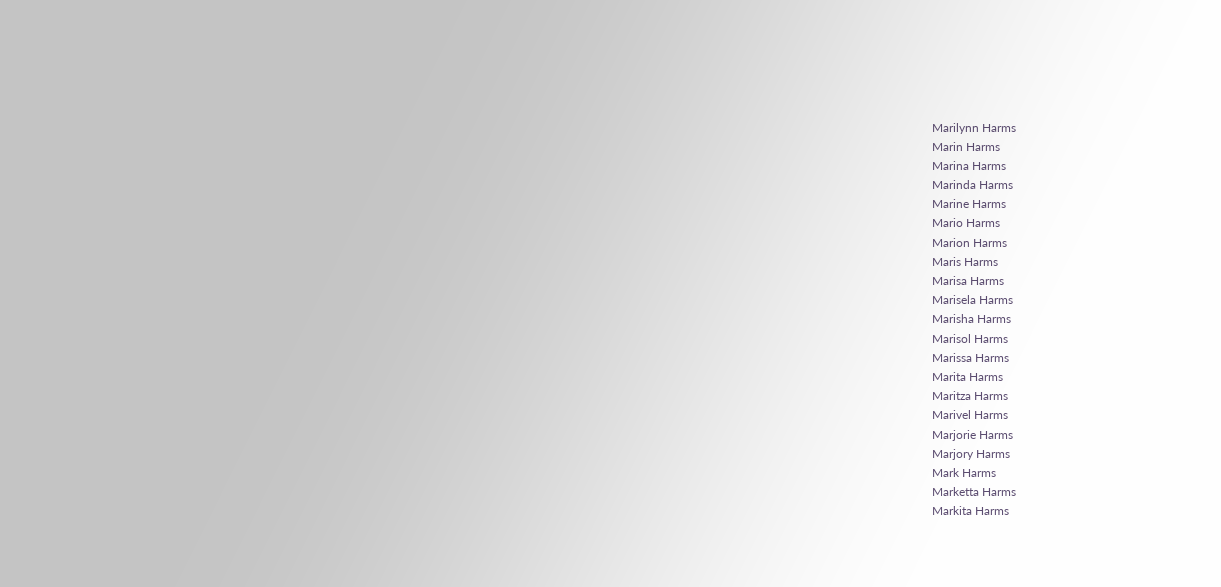Marilynn Harms
Marin Harms
Marina Harms
Marinda Harms
Marine Harms
Mario Harms
Marion Harms
Maris Harms
Marisa Harms
Marisela Harms
Marisha Harms
Marisol Harms
Marissa Harms
Marita Harms
Maritza Harms
Marivel Harms
Marjorie Harms
Marjory Harms
Mark Harms
Marketta Harms
Markita Harms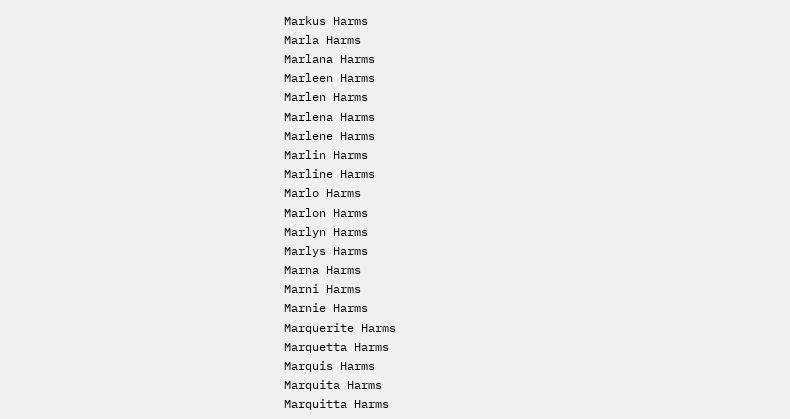Markus Harms
Marla Harms
Marlana Harms
Marleen Harms
Marlen Harms
Marlena Harms
Marlene Harms
Marlin Harms
Marline Harms
Marlo Harms
Marlon Harms
Marlyn Harms
Marlys Harms
Marna Harms
Marni Harms
Marnie Harms
Marquerite Harms
Marquetta Harms
Marquis Harms
Marquita Harms
Marquitta Harms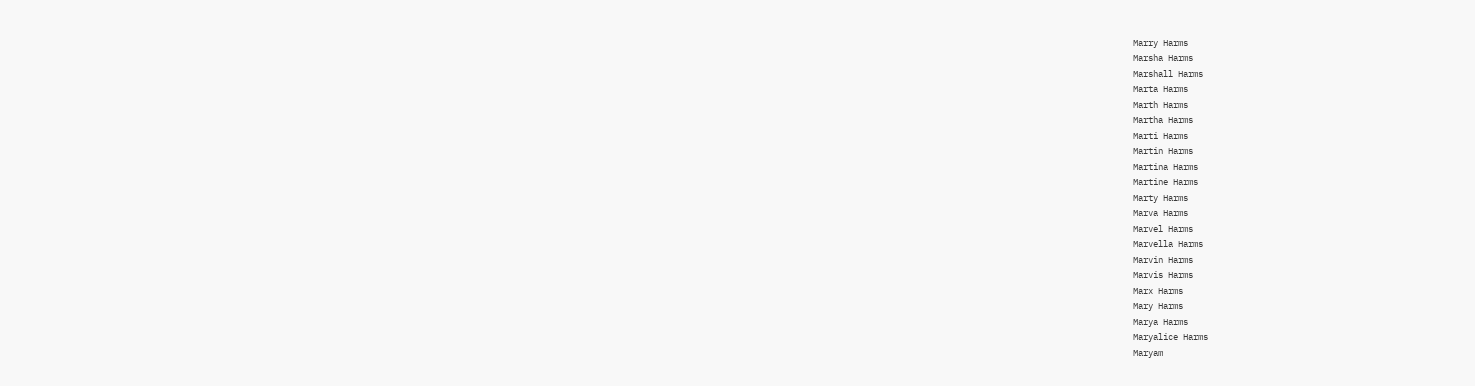Marry Harms
Marsha Harms
Marshall Harms
Marta Harms
Marth Harms
Martha Harms
Marti Harms
Martin Harms
Martina Harms
Martine Harms
Marty Harms
Marva Harms
Marvel Harms
Marvella Harms
Marvin Harms
Marvis Harms
Marx Harms
Mary Harms
Marya Harms
Maryalice Harms
Maryam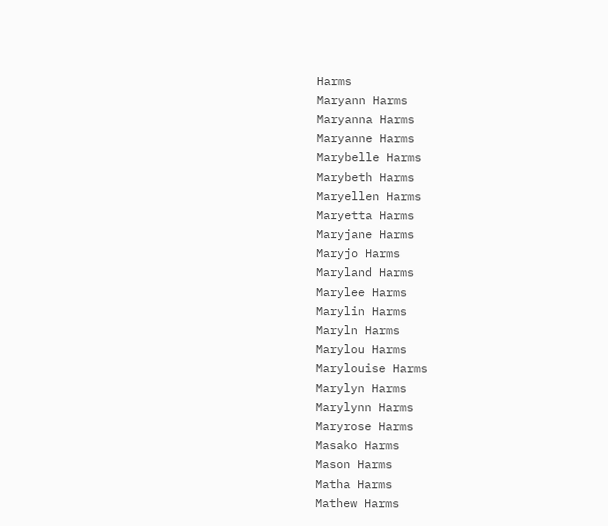Harms
Maryann Harms
Maryanna Harms
Maryanne Harms
Marybelle Harms
Marybeth Harms
Maryellen Harms
Maryetta Harms
Maryjane Harms
Maryjo Harms
Maryland Harms
Marylee Harms
Marylin Harms
Maryln Harms
Marylou Harms
Marylouise Harms
Marylyn Harms
Marylynn Harms
Maryrose Harms
Masako Harms
Mason Harms
Matha Harms
Mathew Harms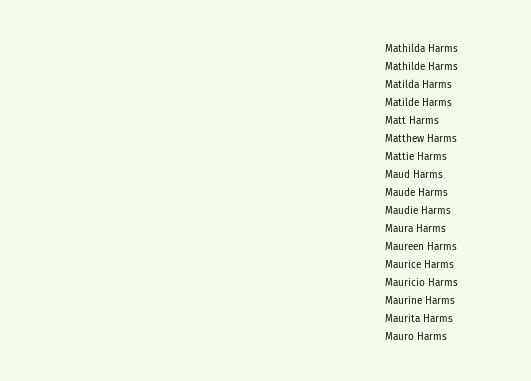Mathilda Harms
Mathilde Harms
Matilda Harms
Matilde Harms
Matt Harms
Matthew Harms
Mattie Harms
Maud Harms
Maude Harms
Maudie Harms
Maura Harms
Maureen Harms
Maurice Harms
Mauricio Harms
Maurine Harms
Maurita Harms
Mauro Harms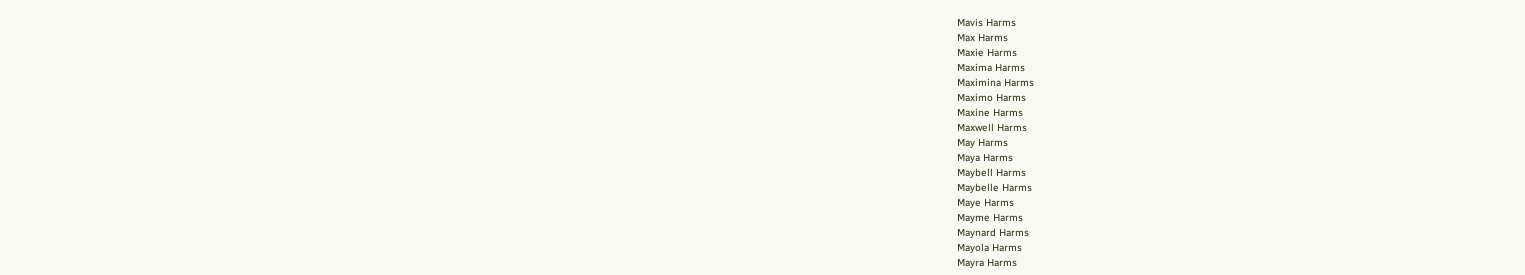Mavis Harms
Max Harms
Maxie Harms
Maxima Harms
Maximina Harms
Maximo Harms
Maxine Harms
Maxwell Harms
May Harms
Maya Harms
Maybell Harms
Maybelle Harms
Maye Harms
Mayme Harms
Maynard Harms
Mayola Harms
Mayra Harms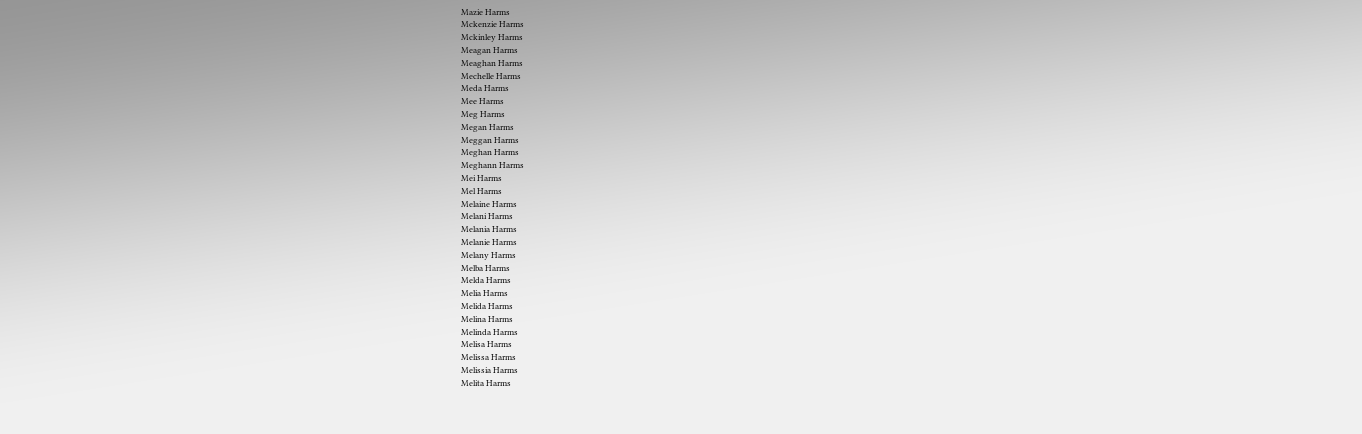Mazie Harms
Mckenzie Harms
Mckinley Harms
Meagan Harms
Meaghan Harms
Mechelle Harms
Meda Harms
Mee Harms
Meg Harms
Megan Harms
Meggan Harms
Meghan Harms
Meghann Harms
Mei Harms
Mel Harms
Melaine Harms
Melani Harms
Melania Harms
Melanie Harms
Melany Harms
Melba Harms
Melda Harms
Melia Harms
Melida Harms
Melina Harms
Melinda Harms
Melisa Harms
Melissa Harms
Melissia Harms
Melita Harms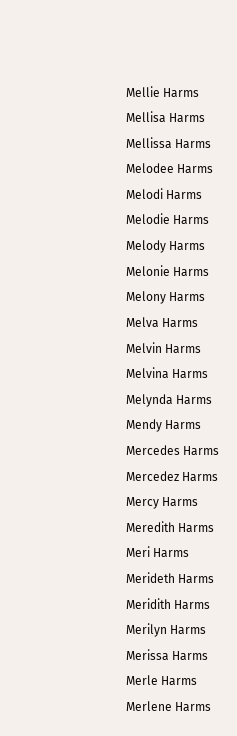Mellie Harms
Mellisa Harms
Mellissa Harms
Melodee Harms
Melodi Harms
Melodie Harms
Melody Harms
Melonie Harms
Melony Harms
Melva Harms
Melvin Harms
Melvina Harms
Melynda Harms
Mendy Harms
Mercedes Harms
Mercedez Harms
Mercy Harms
Meredith Harms
Meri Harms
Merideth Harms
Meridith Harms
Merilyn Harms
Merissa Harms
Merle Harms
Merlene Harms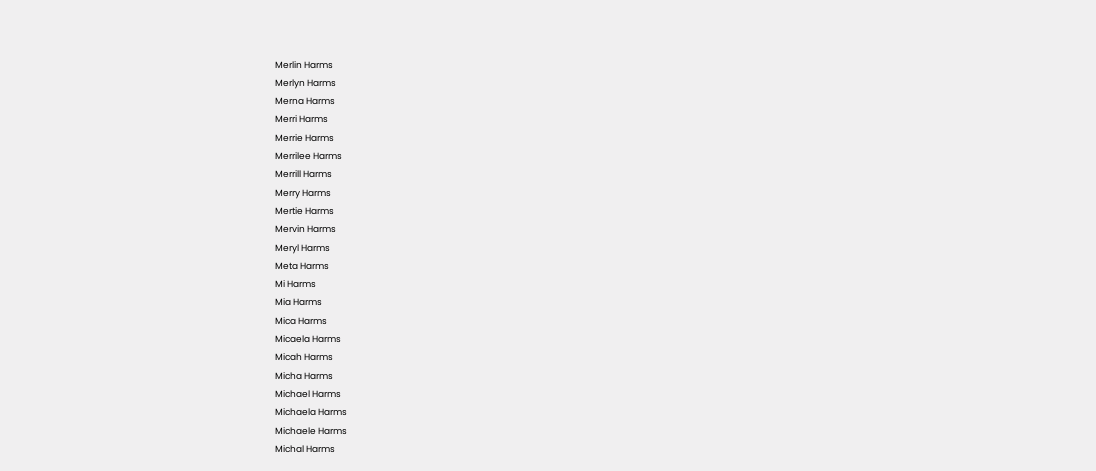Merlin Harms
Merlyn Harms
Merna Harms
Merri Harms
Merrie Harms
Merrilee Harms
Merrill Harms
Merry Harms
Mertie Harms
Mervin Harms
Meryl Harms
Meta Harms
Mi Harms
Mia Harms
Mica Harms
Micaela Harms
Micah Harms
Micha Harms
Michael Harms
Michaela Harms
Michaele Harms
Michal Harms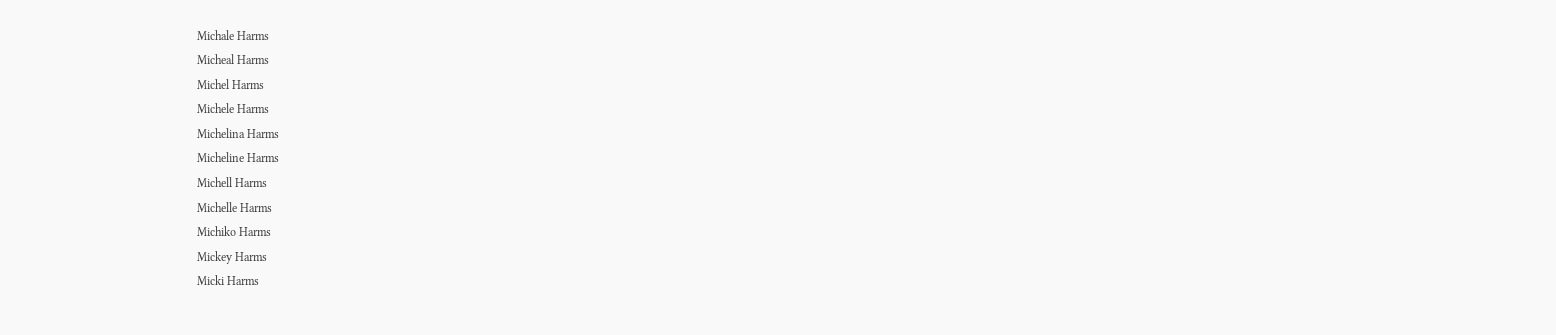Michale Harms
Micheal Harms
Michel Harms
Michele Harms
Michelina Harms
Micheline Harms
Michell Harms
Michelle Harms
Michiko Harms
Mickey Harms
Micki Harms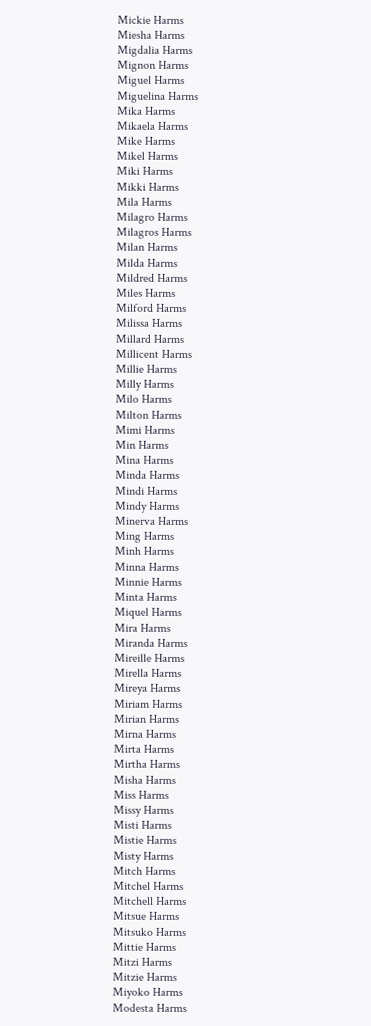Mickie Harms
Miesha Harms
Migdalia Harms
Mignon Harms
Miguel Harms
Miguelina Harms
Mika Harms
Mikaela Harms
Mike Harms
Mikel Harms
Miki Harms
Mikki Harms
Mila Harms
Milagro Harms
Milagros Harms
Milan Harms
Milda Harms
Mildred Harms
Miles Harms
Milford Harms
Milissa Harms
Millard Harms
Millicent Harms
Millie Harms
Milly Harms
Milo Harms
Milton Harms
Mimi Harms
Min Harms
Mina Harms
Minda Harms
Mindi Harms
Mindy Harms
Minerva Harms
Ming Harms
Minh Harms
Minna Harms
Minnie Harms
Minta Harms
Miquel Harms
Mira Harms
Miranda Harms
Mireille Harms
Mirella Harms
Mireya Harms
Miriam Harms
Mirian Harms
Mirna Harms
Mirta Harms
Mirtha Harms
Misha Harms
Miss Harms
Missy Harms
Misti Harms
Mistie Harms
Misty Harms
Mitch Harms
Mitchel Harms
Mitchell Harms
Mitsue Harms
Mitsuko Harms
Mittie Harms
Mitzi Harms
Mitzie Harms
Miyoko Harms
Modesta Harms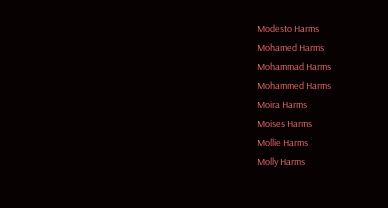Modesto Harms
Mohamed Harms
Mohammad Harms
Mohammed Harms
Moira Harms
Moises Harms
Mollie Harms
Molly Harms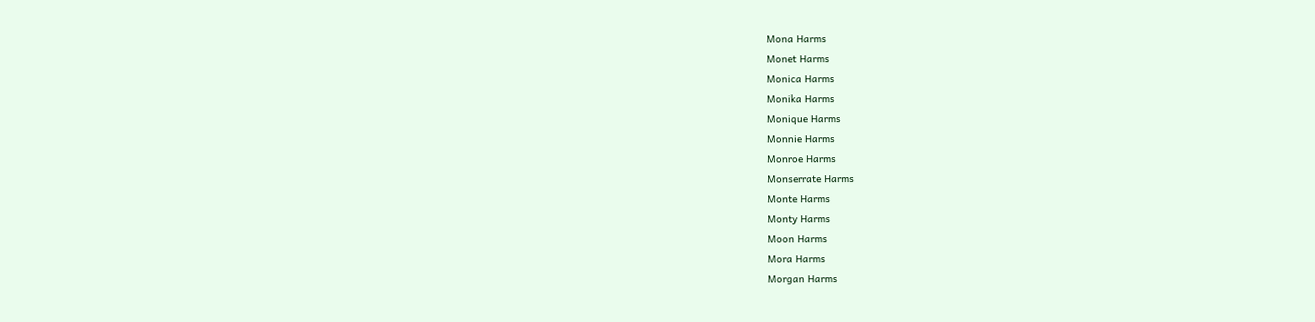Mona Harms
Monet Harms
Monica Harms
Monika Harms
Monique Harms
Monnie Harms
Monroe Harms
Monserrate Harms
Monte Harms
Monty Harms
Moon Harms
Mora Harms
Morgan Harms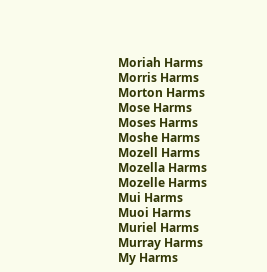Moriah Harms
Morris Harms
Morton Harms
Mose Harms
Moses Harms
Moshe Harms
Mozell Harms
Mozella Harms
Mozelle Harms
Mui Harms
Muoi Harms
Muriel Harms
Murray Harms
My Harms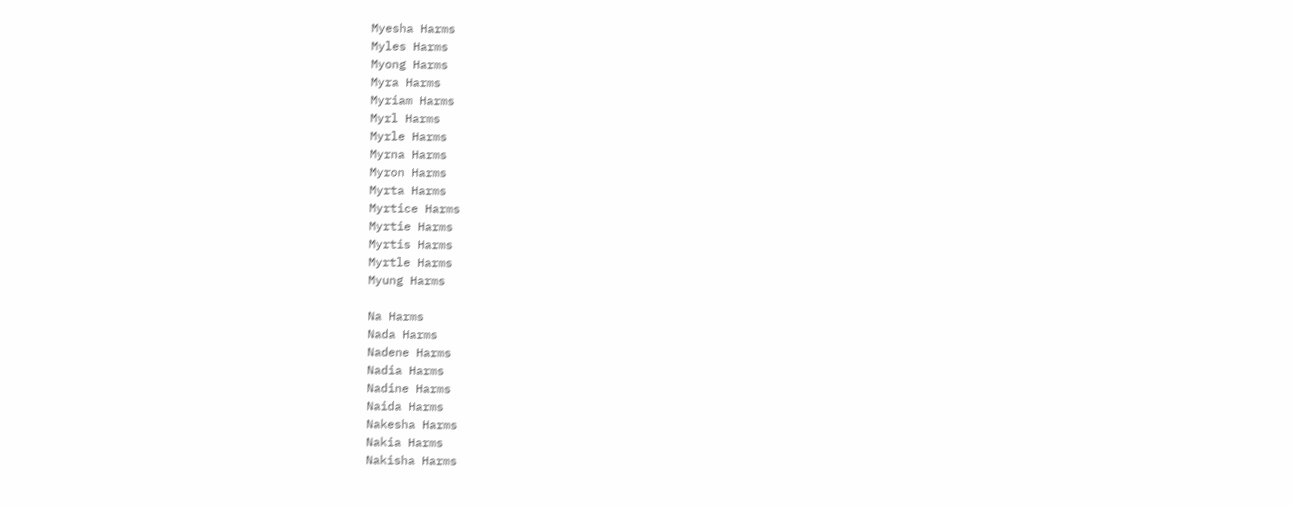Myesha Harms
Myles Harms
Myong Harms
Myra Harms
Myriam Harms
Myrl Harms
Myrle Harms
Myrna Harms
Myron Harms
Myrta Harms
Myrtice Harms
Myrtie Harms
Myrtis Harms
Myrtle Harms
Myung Harms

Na Harms
Nada Harms
Nadene Harms
Nadia Harms
Nadine Harms
Naida Harms
Nakesha Harms
Nakia Harms
Nakisha Harms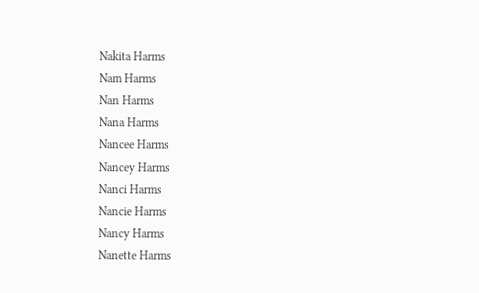Nakita Harms
Nam Harms
Nan Harms
Nana Harms
Nancee Harms
Nancey Harms
Nanci Harms
Nancie Harms
Nancy Harms
Nanette Harms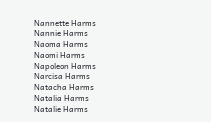Nannette Harms
Nannie Harms
Naoma Harms
Naomi Harms
Napoleon Harms
Narcisa Harms
Natacha Harms
Natalia Harms
Natalie Harms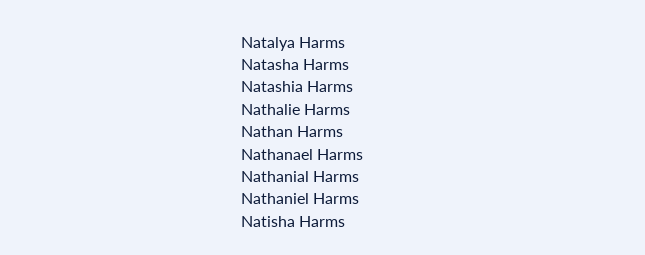Natalya Harms
Natasha Harms
Natashia Harms
Nathalie Harms
Nathan Harms
Nathanael Harms
Nathanial Harms
Nathaniel Harms
Natisha Harms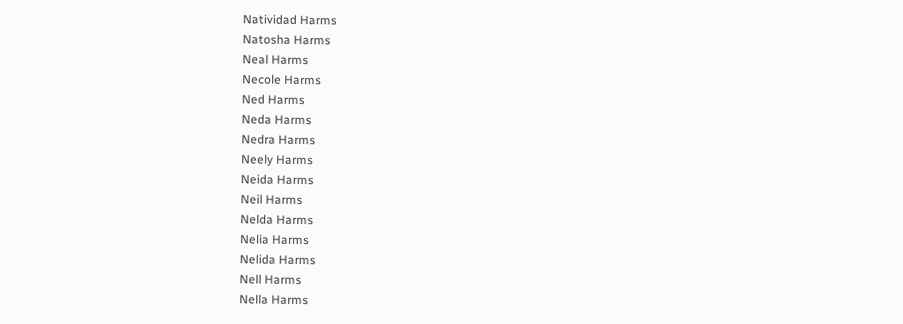Natividad Harms
Natosha Harms
Neal Harms
Necole Harms
Ned Harms
Neda Harms
Nedra Harms
Neely Harms
Neida Harms
Neil Harms
Nelda Harms
Nelia Harms
Nelida Harms
Nell Harms
Nella Harms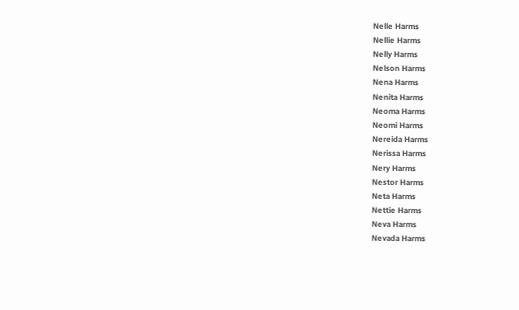Nelle Harms
Nellie Harms
Nelly Harms
Nelson Harms
Nena Harms
Nenita Harms
Neoma Harms
Neomi Harms
Nereida Harms
Nerissa Harms
Nery Harms
Nestor Harms
Neta Harms
Nettie Harms
Neva Harms
Nevada Harms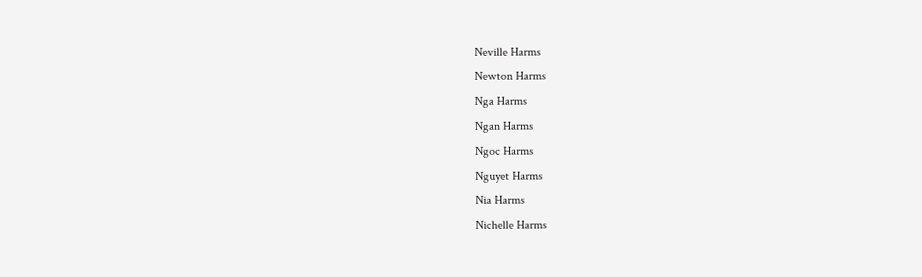Neville Harms
Newton Harms
Nga Harms
Ngan Harms
Ngoc Harms
Nguyet Harms
Nia Harms
Nichelle Harms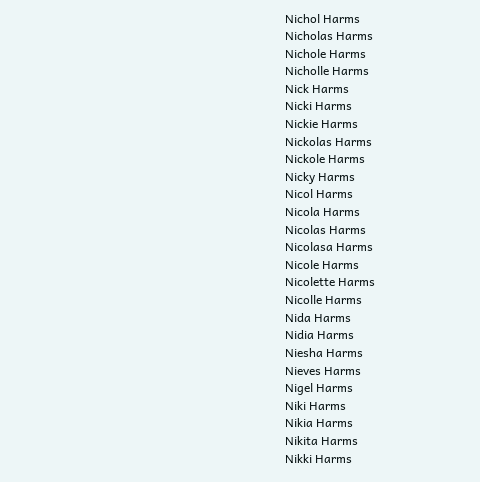Nichol Harms
Nicholas Harms
Nichole Harms
Nicholle Harms
Nick Harms
Nicki Harms
Nickie Harms
Nickolas Harms
Nickole Harms
Nicky Harms
Nicol Harms
Nicola Harms
Nicolas Harms
Nicolasa Harms
Nicole Harms
Nicolette Harms
Nicolle Harms
Nida Harms
Nidia Harms
Niesha Harms
Nieves Harms
Nigel Harms
Niki Harms
Nikia Harms
Nikita Harms
Nikki Harms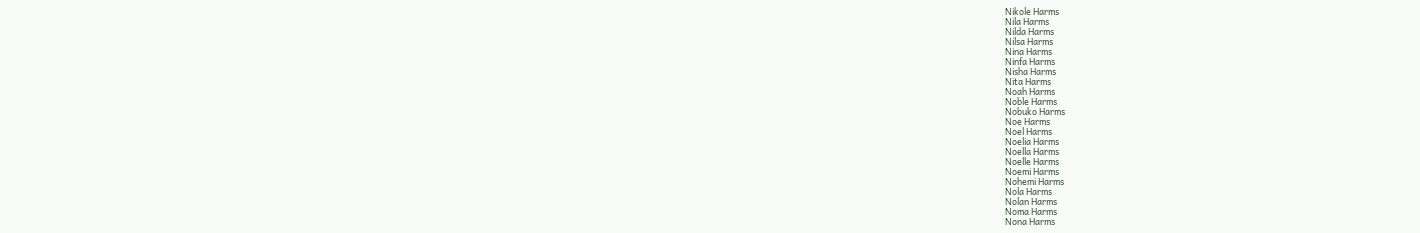Nikole Harms
Nila Harms
Nilda Harms
Nilsa Harms
Nina Harms
Ninfa Harms
Nisha Harms
Nita Harms
Noah Harms
Noble Harms
Nobuko Harms
Noe Harms
Noel Harms
Noelia Harms
Noella Harms
Noelle Harms
Noemi Harms
Nohemi Harms
Nola Harms
Nolan Harms
Noma Harms
Nona Harms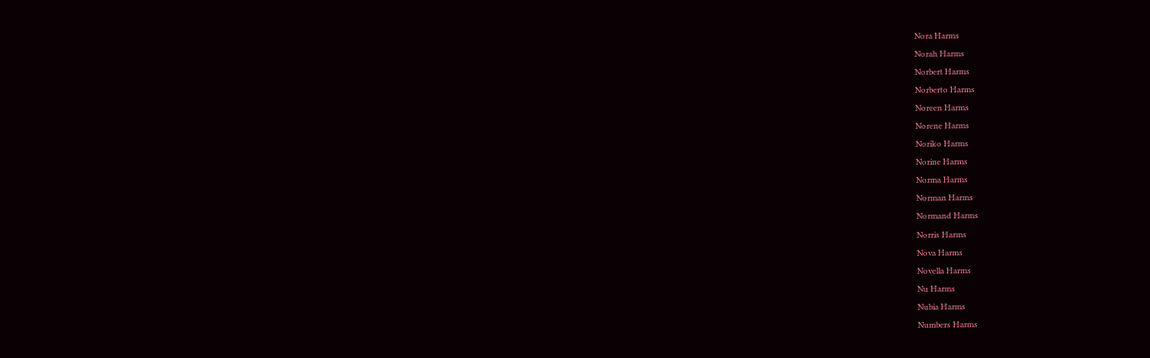Nora Harms
Norah Harms
Norbert Harms
Norberto Harms
Noreen Harms
Norene Harms
Noriko Harms
Norine Harms
Norma Harms
Norman Harms
Normand Harms
Norris Harms
Nova Harms
Novella Harms
Nu Harms
Nubia Harms
Numbers Harms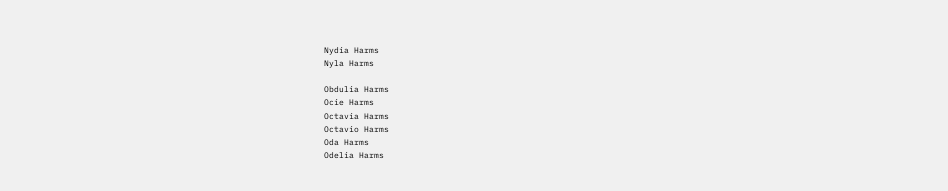Nydia Harms
Nyla Harms

Obdulia Harms
Ocie Harms
Octavia Harms
Octavio Harms
Oda Harms
Odelia Harms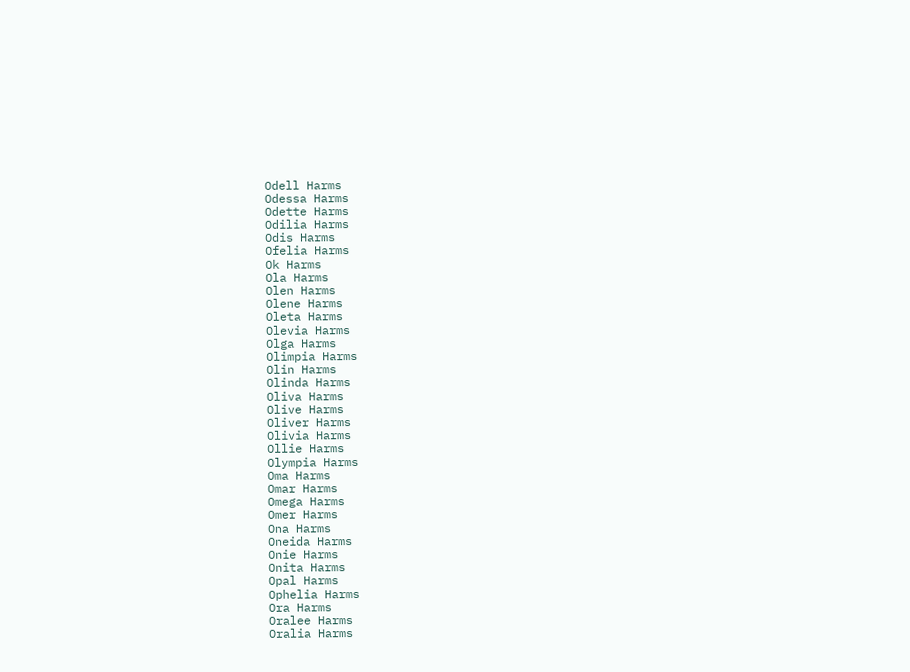Odell Harms
Odessa Harms
Odette Harms
Odilia Harms
Odis Harms
Ofelia Harms
Ok Harms
Ola Harms
Olen Harms
Olene Harms
Oleta Harms
Olevia Harms
Olga Harms
Olimpia Harms
Olin Harms
Olinda Harms
Oliva Harms
Olive Harms
Oliver Harms
Olivia Harms
Ollie Harms
Olympia Harms
Oma Harms
Omar Harms
Omega Harms
Omer Harms
Ona Harms
Oneida Harms
Onie Harms
Onita Harms
Opal Harms
Ophelia Harms
Ora Harms
Oralee Harms
Oralia Harms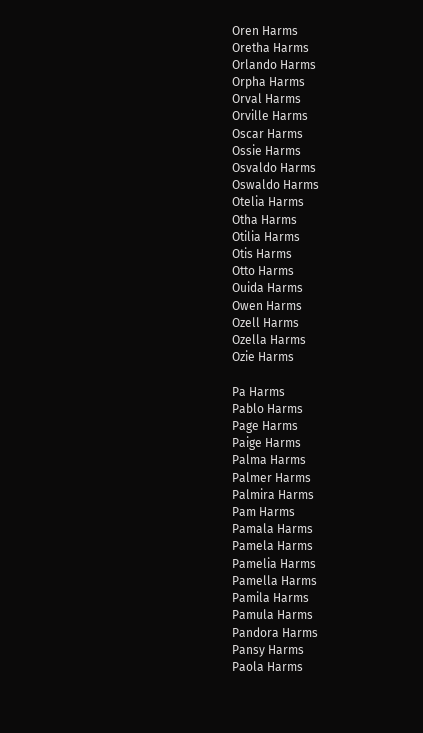Oren Harms
Oretha Harms
Orlando Harms
Orpha Harms
Orval Harms
Orville Harms
Oscar Harms
Ossie Harms
Osvaldo Harms
Oswaldo Harms
Otelia Harms
Otha Harms
Otilia Harms
Otis Harms
Otto Harms
Ouida Harms
Owen Harms
Ozell Harms
Ozella Harms
Ozie Harms

Pa Harms
Pablo Harms
Page Harms
Paige Harms
Palma Harms
Palmer Harms
Palmira Harms
Pam Harms
Pamala Harms
Pamela Harms
Pamelia Harms
Pamella Harms
Pamila Harms
Pamula Harms
Pandora Harms
Pansy Harms
Paola Harms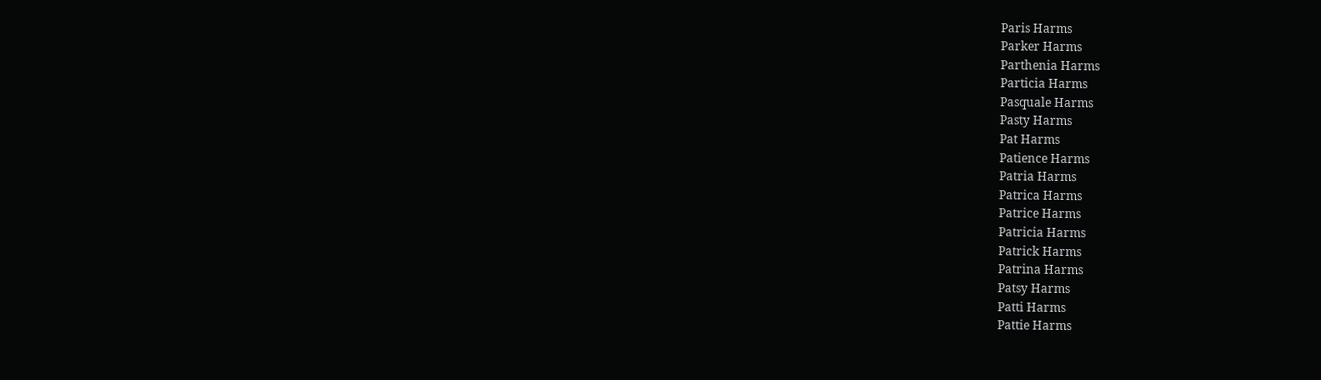Paris Harms
Parker Harms
Parthenia Harms
Particia Harms
Pasquale Harms
Pasty Harms
Pat Harms
Patience Harms
Patria Harms
Patrica Harms
Patrice Harms
Patricia Harms
Patrick Harms
Patrina Harms
Patsy Harms
Patti Harms
Pattie Harms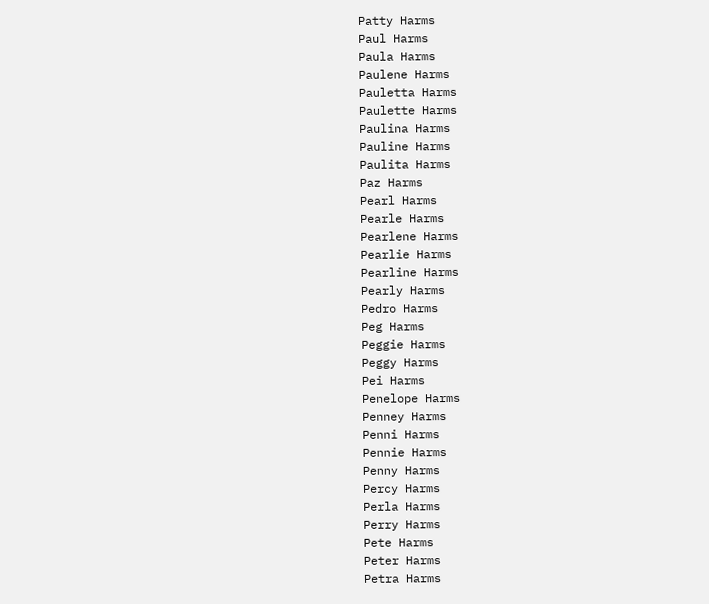Patty Harms
Paul Harms
Paula Harms
Paulene Harms
Pauletta Harms
Paulette Harms
Paulina Harms
Pauline Harms
Paulita Harms
Paz Harms
Pearl Harms
Pearle Harms
Pearlene Harms
Pearlie Harms
Pearline Harms
Pearly Harms
Pedro Harms
Peg Harms
Peggie Harms
Peggy Harms
Pei Harms
Penelope Harms
Penney Harms
Penni Harms
Pennie Harms
Penny Harms
Percy Harms
Perla Harms
Perry Harms
Pete Harms
Peter Harms
Petra Harms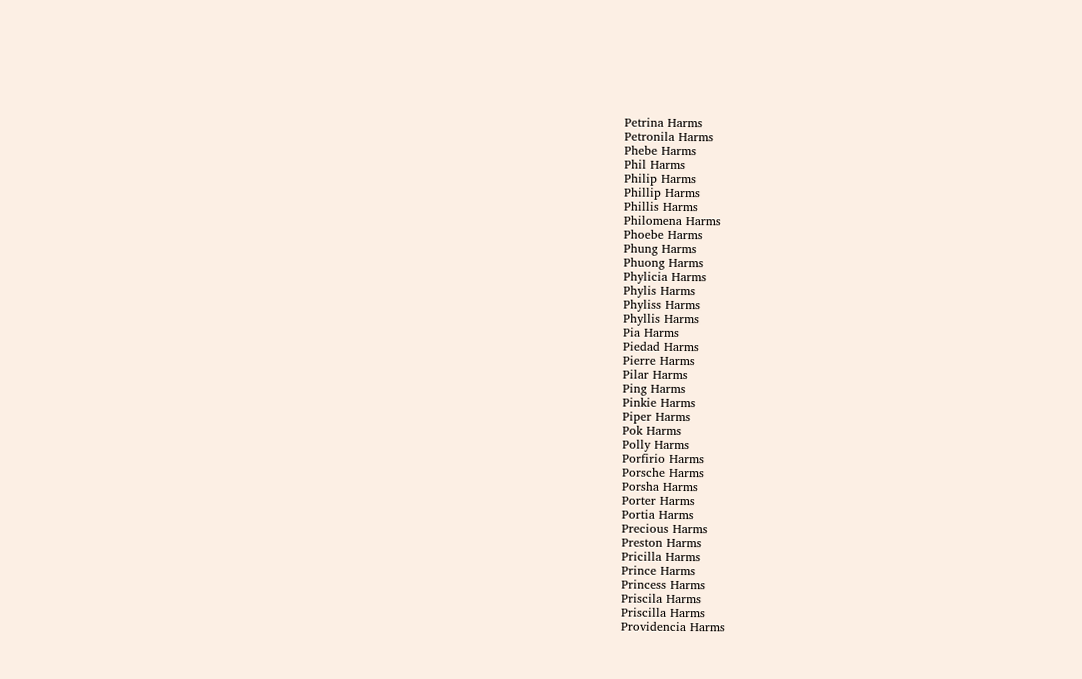Petrina Harms
Petronila Harms
Phebe Harms
Phil Harms
Philip Harms
Phillip Harms
Phillis Harms
Philomena Harms
Phoebe Harms
Phung Harms
Phuong Harms
Phylicia Harms
Phylis Harms
Phyliss Harms
Phyllis Harms
Pia Harms
Piedad Harms
Pierre Harms
Pilar Harms
Ping Harms
Pinkie Harms
Piper Harms
Pok Harms
Polly Harms
Porfirio Harms
Porsche Harms
Porsha Harms
Porter Harms
Portia Harms
Precious Harms
Preston Harms
Pricilla Harms
Prince Harms
Princess Harms
Priscila Harms
Priscilla Harms
Providencia Harms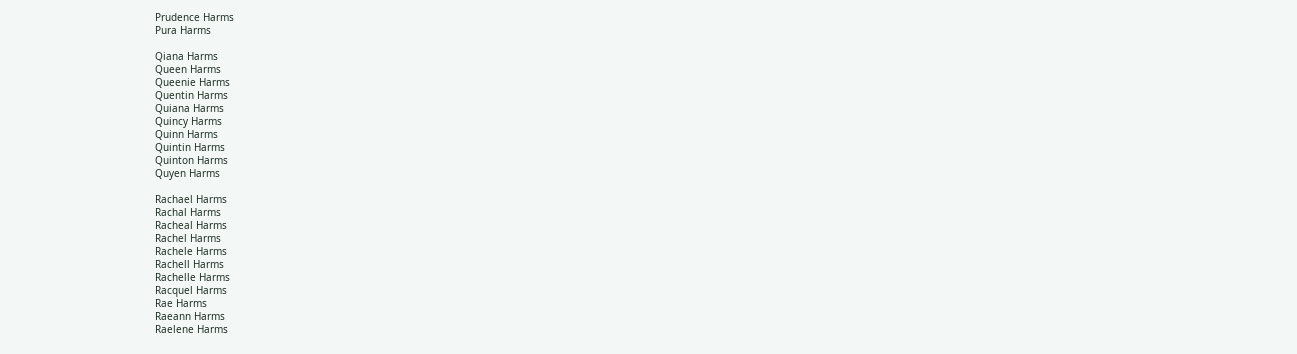Prudence Harms
Pura Harms

Qiana Harms
Queen Harms
Queenie Harms
Quentin Harms
Quiana Harms
Quincy Harms
Quinn Harms
Quintin Harms
Quinton Harms
Quyen Harms

Rachael Harms
Rachal Harms
Racheal Harms
Rachel Harms
Rachele Harms
Rachell Harms
Rachelle Harms
Racquel Harms
Rae Harms
Raeann Harms
Raelene Harms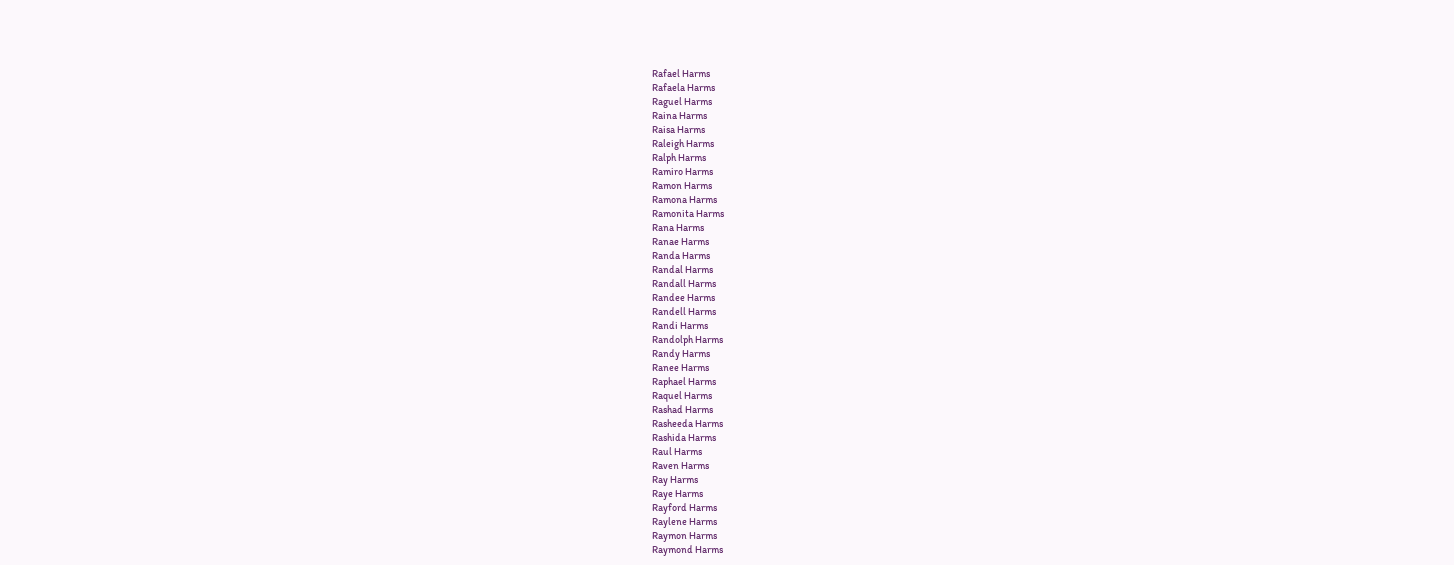Rafael Harms
Rafaela Harms
Raguel Harms
Raina Harms
Raisa Harms
Raleigh Harms
Ralph Harms
Ramiro Harms
Ramon Harms
Ramona Harms
Ramonita Harms
Rana Harms
Ranae Harms
Randa Harms
Randal Harms
Randall Harms
Randee Harms
Randell Harms
Randi Harms
Randolph Harms
Randy Harms
Ranee Harms
Raphael Harms
Raquel Harms
Rashad Harms
Rasheeda Harms
Rashida Harms
Raul Harms
Raven Harms
Ray Harms
Raye Harms
Rayford Harms
Raylene Harms
Raymon Harms
Raymond Harms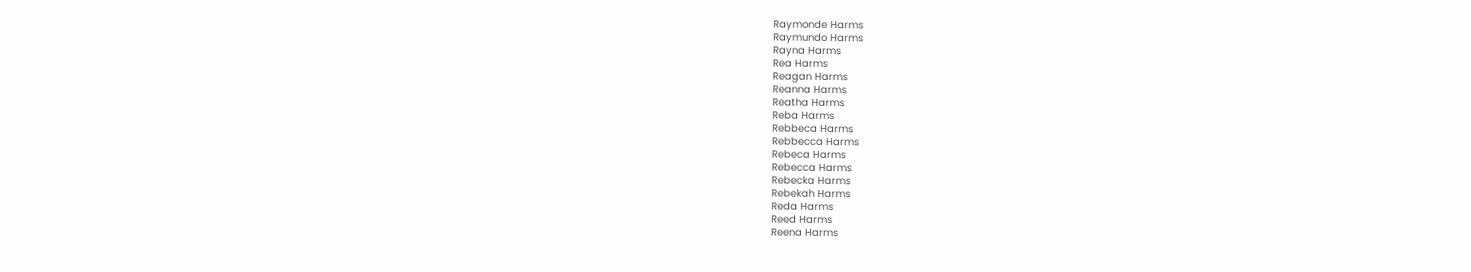Raymonde Harms
Raymundo Harms
Rayna Harms
Rea Harms
Reagan Harms
Reanna Harms
Reatha Harms
Reba Harms
Rebbeca Harms
Rebbecca Harms
Rebeca Harms
Rebecca Harms
Rebecka Harms
Rebekah Harms
Reda Harms
Reed Harms
Reena Harms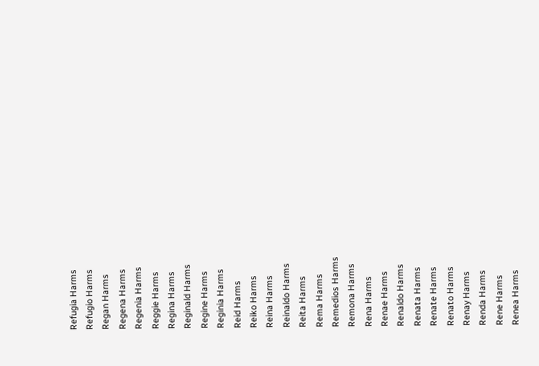Refugia Harms
Refugio Harms
Regan Harms
Regena Harms
Regenia Harms
Reggie Harms
Regina Harms
Reginald Harms
Regine Harms
Reginia Harms
Reid Harms
Reiko Harms
Reina Harms
Reinaldo Harms
Reita Harms
Rema Harms
Remedios Harms
Remona Harms
Rena Harms
Renae Harms
Renaldo Harms
Renata Harms
Renate Harms
Renato Harms
Renay Harms
Renda Harms
Rene Harms
Renea Harms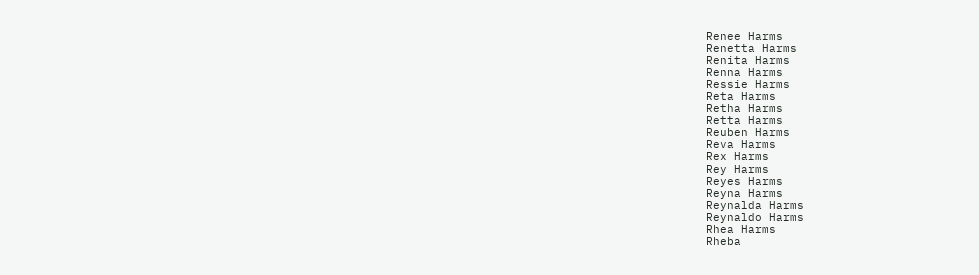Renee Harms
Renetta Harms
Renita Harms
Renna Harms
Ressie Harms
Reta Harms
Retha Harms
Retta Harms
Reuben Harms
Reva Harms
Rex Harms
Rey Harms
Reyes Harms
Reyna Harms
Reynalda Harms
Reynaldo Harms
Rhea Harms
Rheba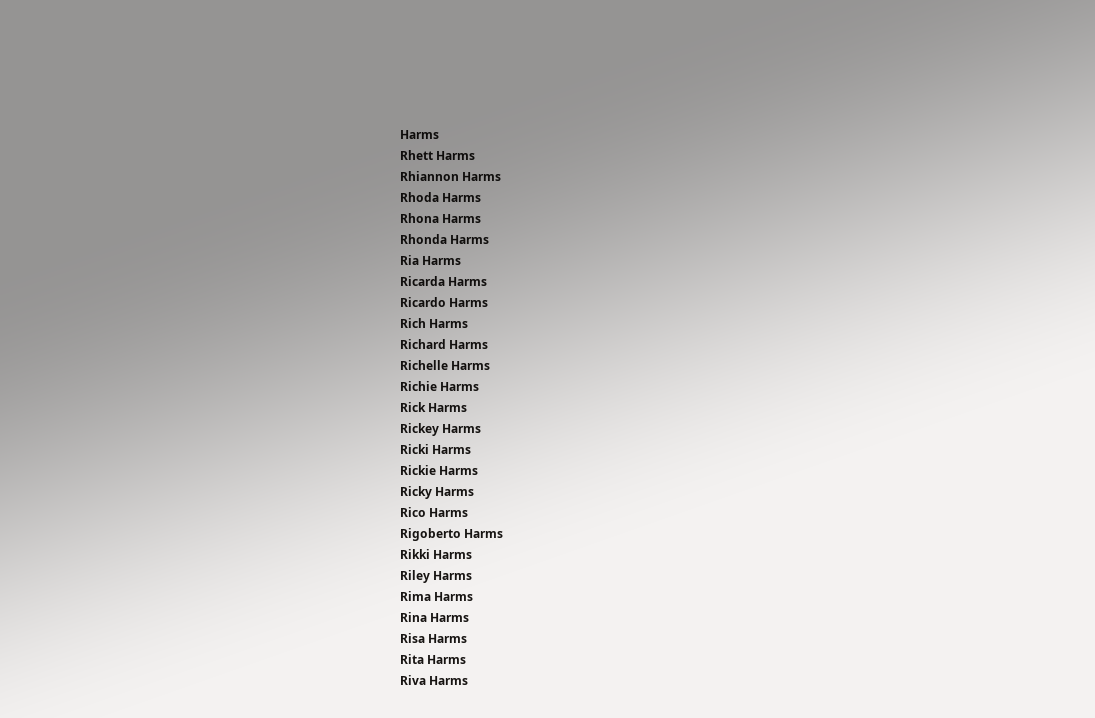Harms
Rhett Harms
Rhiannon Harms
Rhoda Harms
Rhona Harms
Rhonda Harms
Ria Harms
Ricarda Harms
Ricardo Harms
Rich Harms
Richard Harms
Richelle Harms
Richie Harms
Rick Harms
Rickey Harms
Ricki Harms
Rickie Harms
Ricky Harms
Rico Harms
Rigoberto Harms
Rikki Harms
Riley Harms
Rima Harms
Rina Harms
Risa Harms
Rita Harms
Riva Harms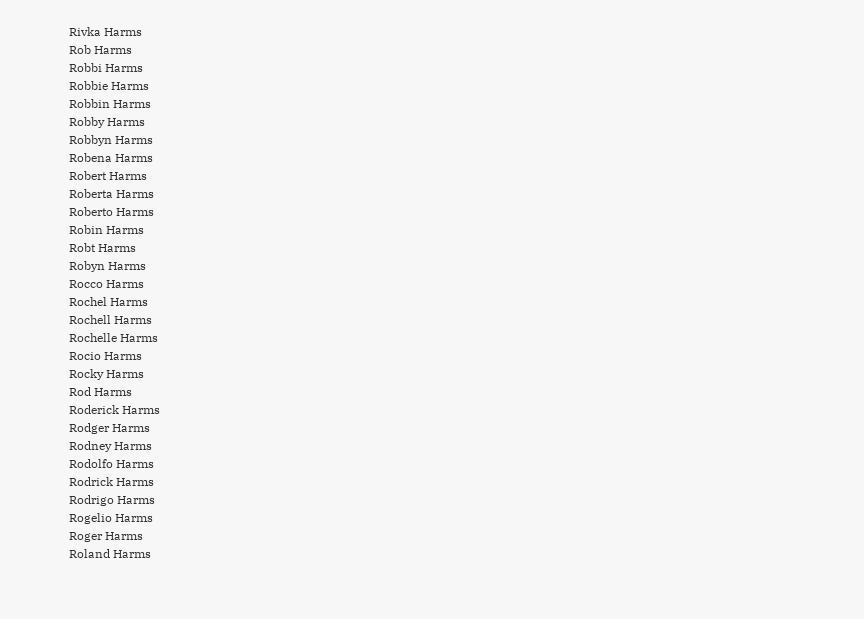Rivka Harms
Rob Harms
Robbi Harms
Robbie Harms
Robbin Harms
Robby Harms
Robbyn Harms
Robena Harms
Robert Harms
Roberta Harms
Roberto Harms
Robin Harms
Robt Harms
Robyn Harms
Rocco Harms
Rochel Harms
Rochell Harms
Rochelle Harms
Rocio Harms
Rocky Harms
Rod Harms
Roderick Harms
Rodger Harms
Rodney Harms
Rodolfo Harms
Rodrick Harms
Rodrigo Harms
Rogelio Harms
Roger Harms
Roland Harms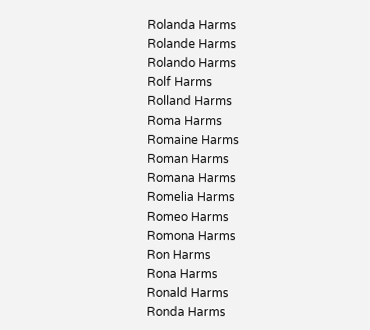Rolanda Harms
Rolande Harms
Rolando Harms
Rolf Harms
Rolland Harms
Roma Harms
Romaine Harms
Roman Harms
Romana Harms
Romelia Harms
Romeo Harms
Romona Harms
Ron Harms
Rona Harms
Ronald Harms
Ronda Harms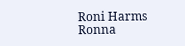Roni Harms
Ronna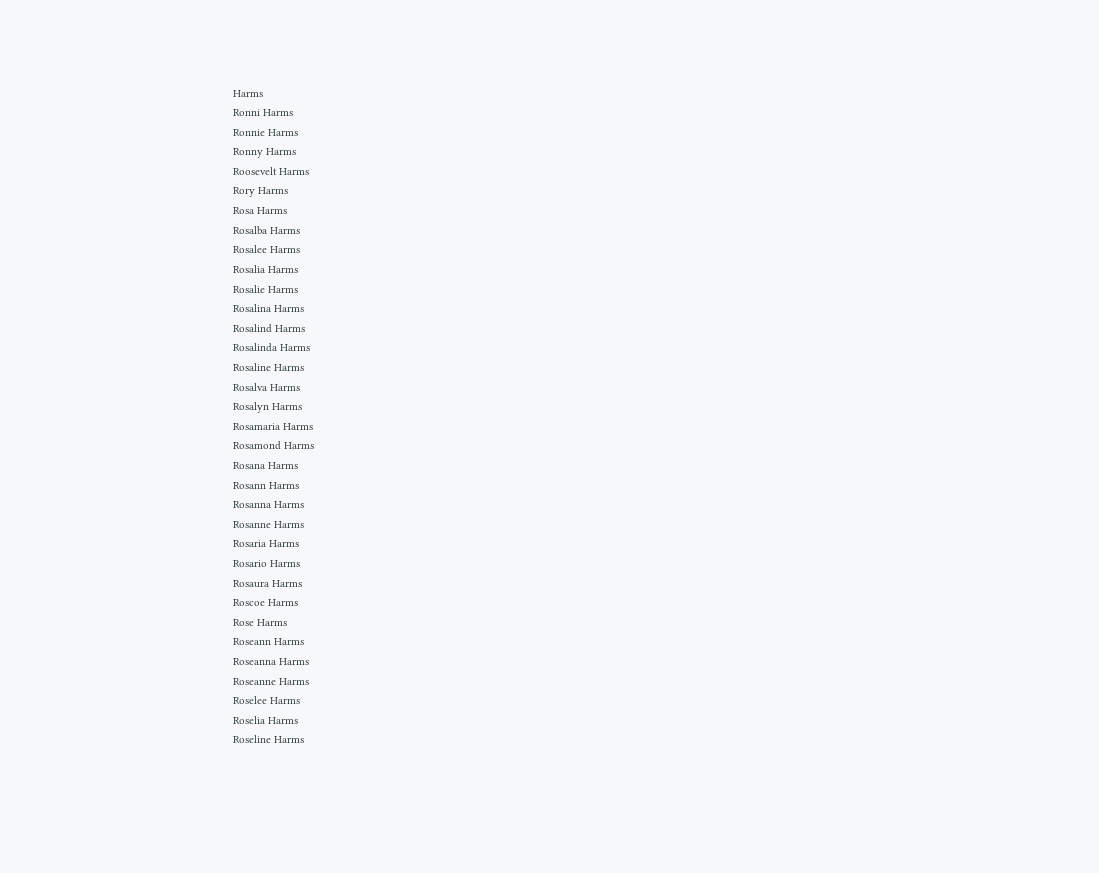Harms
Ronni Harms
Ronnie Harms
Ronny Harms
Roosevelt Harms
Rory Harms
Rosa Harms
Rosalba Harms
Rosalee Harms
Rosalia Harms
Rosalie Harms
Rosalina Harms
Rosalind Harms
Rosalinda Harms
Rosaline Harms
Rosalva Harms
Rosalyn Harms
Rosamaria Harms
Rosamond Harms
Rosana Harms
Rosann Harms
Rosanna Harms
Rosanne Harms
Rosaria Harms
Rosario Harms
Rosaura Harms
Roscoe Harms
Rose Harms
Roseann Harms
Roseanna Harms
Roseanne Harms
Roselee Harms
Roselia Harms
Roseline Harms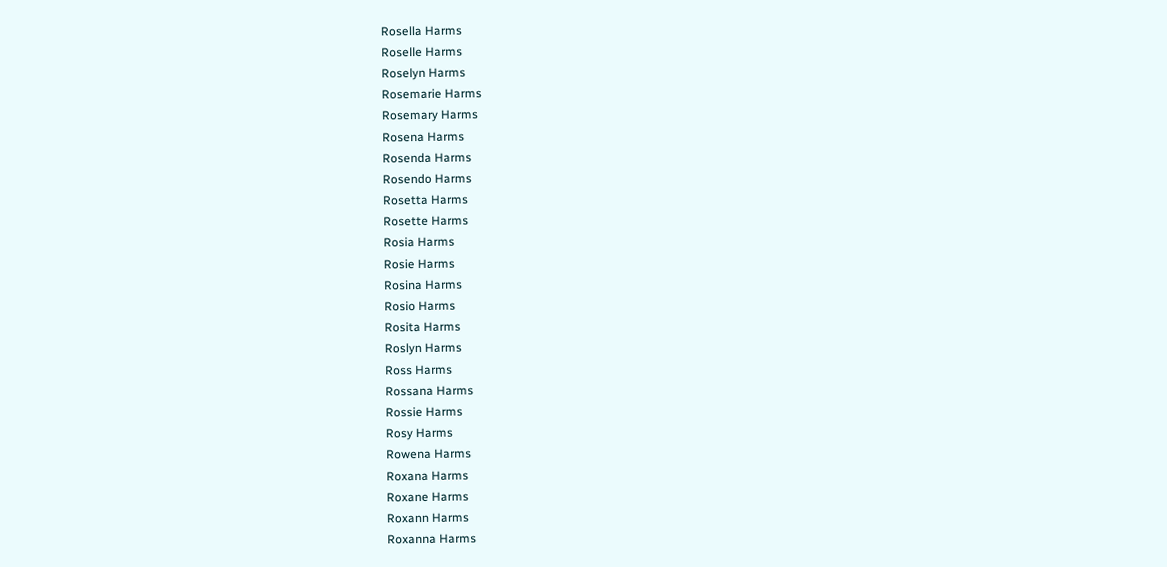Rosella Harms
Roselle Harms
Roselyn Harms
Rosemarie Harms
Rosemary Harms
Rosena Harms
Rosenda Harms
Rosendo Harms
Rosetta Harms
Rosette Harms
Rosia Harms
Rosie Harms
Rosina Harms
Rosio Harms
Rosita Harms
Roslyn Harms
Ross Harms
Rossana Harms
Rossie Harms
Rosy Harms
Rowena Harms
Roxana Harms
Roxane Harms
Roxann Harms
Roxanna Harms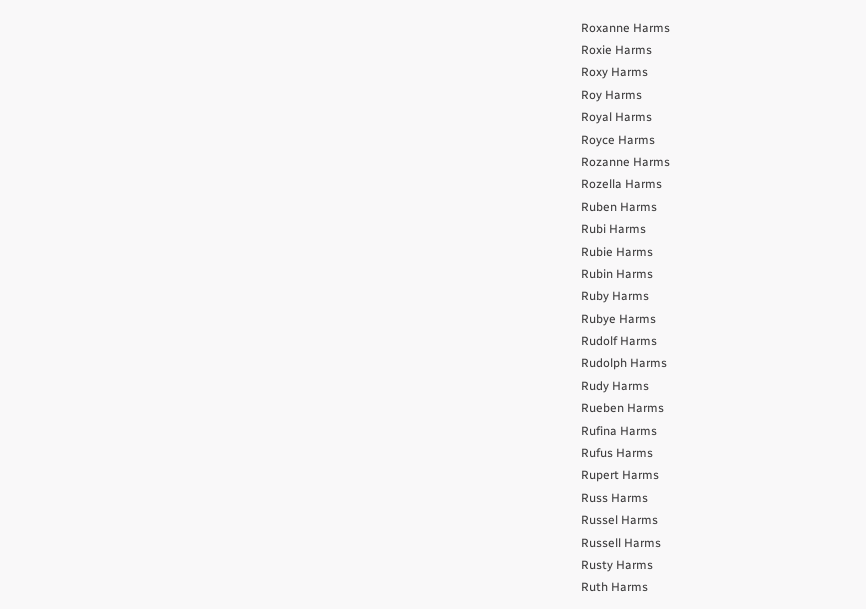Roxanne Harms
Roxie Harms
Roxy Harms
Roy Harms
Royal Harms
Royce Harms
Rozanne Harms
Rozella Harms
Ruben Harms
Rubi Harms
Rubie Harms
Rubin Harms
Ruby Harms
Rubye Harms
Rudolf Harms
Rudolph Harms
Rudy Harms
Rueben Harms
Rufina Harms
Rufus Harms
Rupert Harms
Russ Harms
Russel Harms
Russell Harms
Rusty Harms
Ruth Harms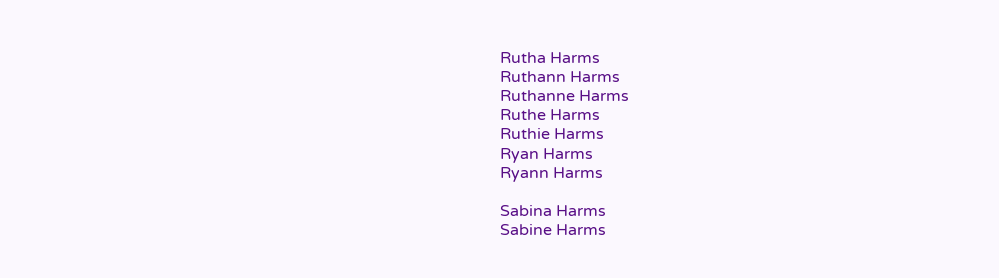Rutha Harms
Ruthann Harms
Ruthanne Harms
Ruthe Harms
Ruthie Harms
Ryan Harms
Ryann Harms

Sabina Harms
Sabine Harms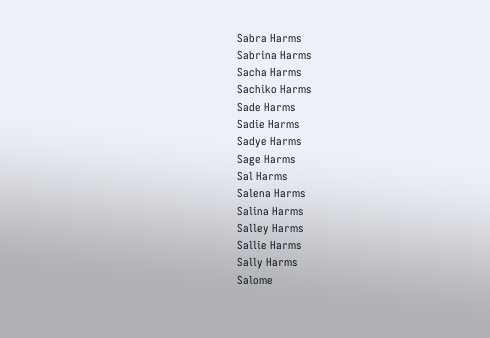Sabra Harms
Sabrina Harms
Sacha Harms
Sachiko Harms
Sade Harms
Sadie Harms
Sadye Harms
Sage Harms
Sal Harms
Salena Harms
Salina Harms
Salley Harms
Sallie Harms
Sally Harms
Salome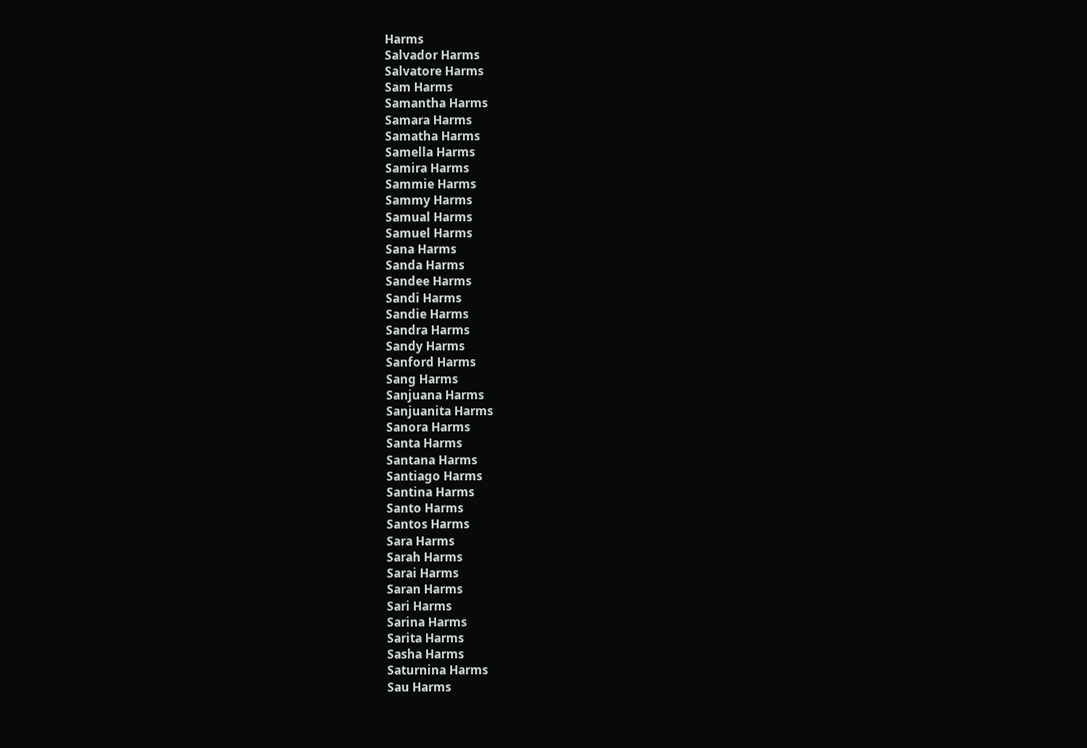Harms
Salvador Harms
Salvatore Harms
Sam Harms
Samantha Harms
Samara Harms
Samatha Harms
Samella Harms
Samira Harms
Sammie Harms
Sammy Harms
Samual Harms
Samuel Harms
Sana Harms
Sanda Harms
Sandee Harms
Sandi Harms
Sandie Harms
Sandra Harms
Sandy Harms
Sanford Harms
Sang Harms
Sanjuana Harms
Sanjuanita Harms
Sanora Harms
Santa Harms
Santana Harms
Santiago Harms
Santina Harms
Santo Harms
Santos Harms
Sara Harms
Sarah Harms
Sarai Harms
Saran Harms
Sari Harms
Sarina Harms
Sarita Harms
Sasha Harms
Saturnina Harms
Sau Harms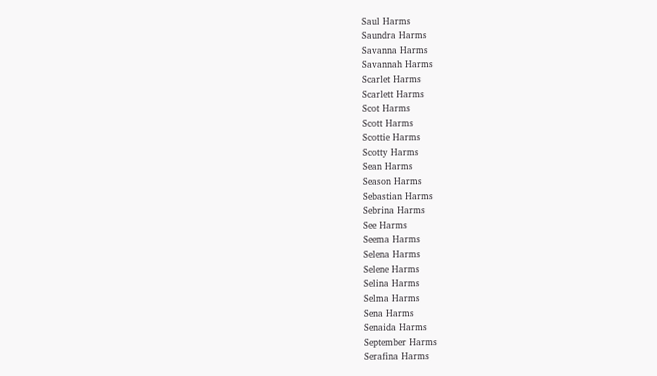Saul Harms
Saundra Harms
Savanna Harms
Savannah Harms
Scarlet Harms
Scarlett Harms
Scot Harms
Scott Harms
Scottie Harms
Scotty Harms
Sean Harms
Season Harms
Sebastian Harms
Sebrina Harms
See Harms
Seema Harms
Selena Harms
Selene Harms
Selina Harms
Selma Harms
Sena Harms
Senaida Harms
September Harms
Serafina Harms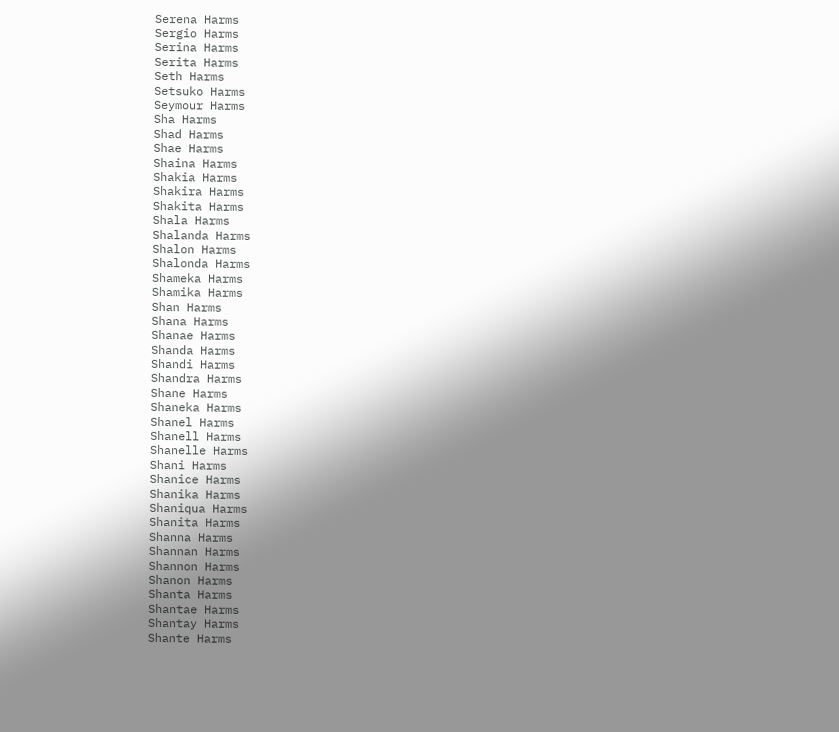Serena Harms
Sergio Harms
Serina Harms
Serita Harms
Seth Harms
Setsuko Harms
Seymour Harms
Sha Harms
Shad Harms
Shae Harms
Shaina Harms
Shakia Harms
Shakira Harms
Shakita Harms
Shala Harms
Shalanda Harms
Shalon Harms
Shalonda Harms
Shameka Harms
Shamika Harms
Shan Harms
Shana Harms
Shanae Harms
Shanda Harms
Shandi Harms
Shandra Harms
Shane Harms
Shaneka Harms
Shanel Harms
Shanell Harms
Shanelle Harms
Shani Harms
Shanice Harms
Shanika Harms
Shaniqua Harms
Shanita Harms
Shanna Harms
Shannan Harms
Shannon Harms
Shanon Harms
Shanta Harms
Shantae Harms
Shantay Harms
Shante Harms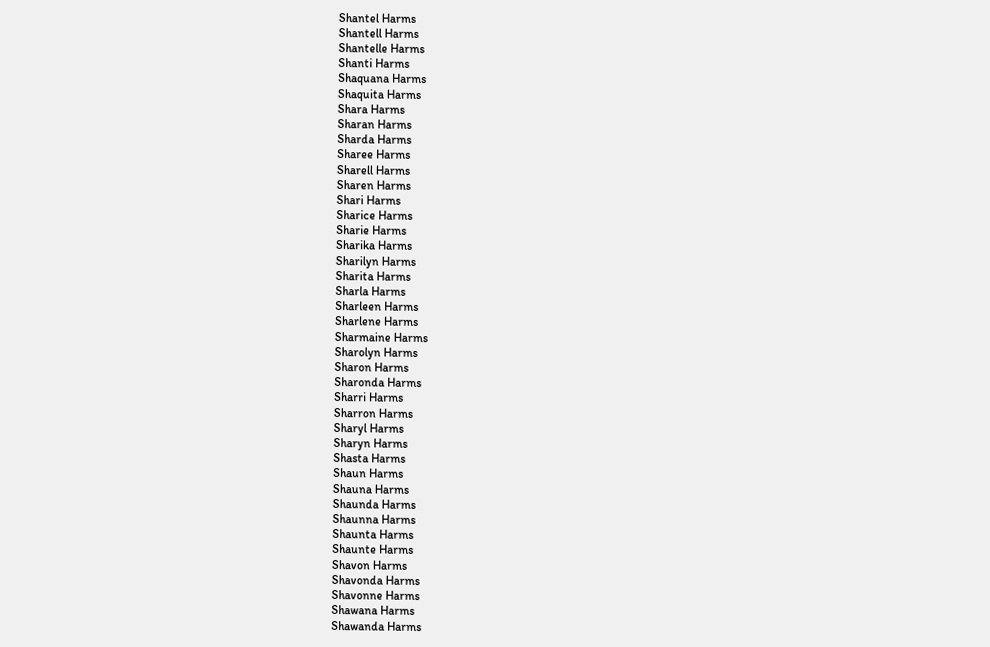Shantel Harms
Shantell Harms
Shantelle Harms
Shanti Harms
Shaquana Harms
Shaquita Harms
Shara Harms
Sharan Harms
Sharda Harms
Sharee Harms
Sharell Harms
Sharen Harms
Shari Harms
Sharice Harms
Sharie Harms
Sharika Harms
Sharilyn Harms
Sharita Harms
Sharla Harms
Sharleen Harms
Sharlene Harms
Sharmaine Harms
Sharolyn Harms
Sharon Harms
Sharonda Harms
Sharri Harms
Sharron Harms
Sharyl Harms
Sharyn Harms
Shasta Harms
Shaun Harms
Shauna Harms
Shaunda Harms
Shaunna Harms
Shaunta Harms
Shaunte Harms
Shavon Harms
Shavonda Harms
Shavonne Harms
Shawana Harms
Shawanda Harms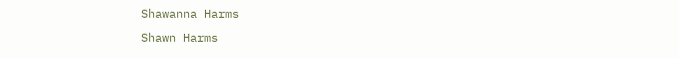Shawanna Harms
Shawn Harms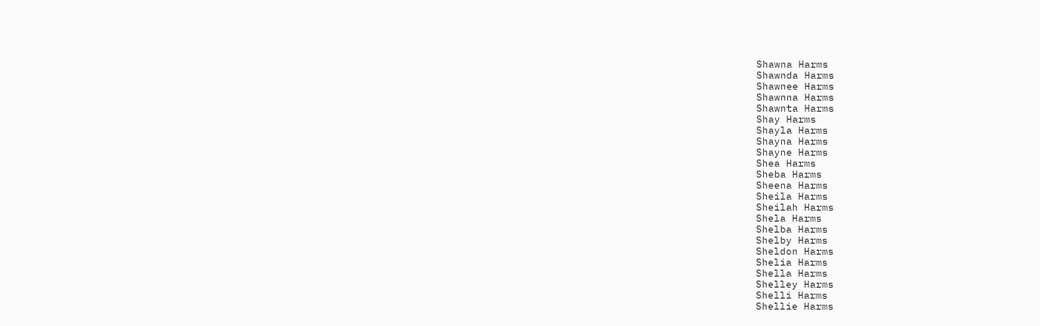Shawna Harms
Shawnda Harms
Shawnee Harms
Shawnna Harms
Shawnta Harms
Shay Harms
Shayla Harms
Shayna Harms
Shayne Harms
Shea Harms
Sheba Harms
Sheena Harms
Sheila Harms
Sheilah Harms
Shela Harms
Shelba Harms
Shelby Harms
Sheldon Harms
Shelia Harms
Shella Harms
Shelley Harms
Shelli Harms
Shellie Harms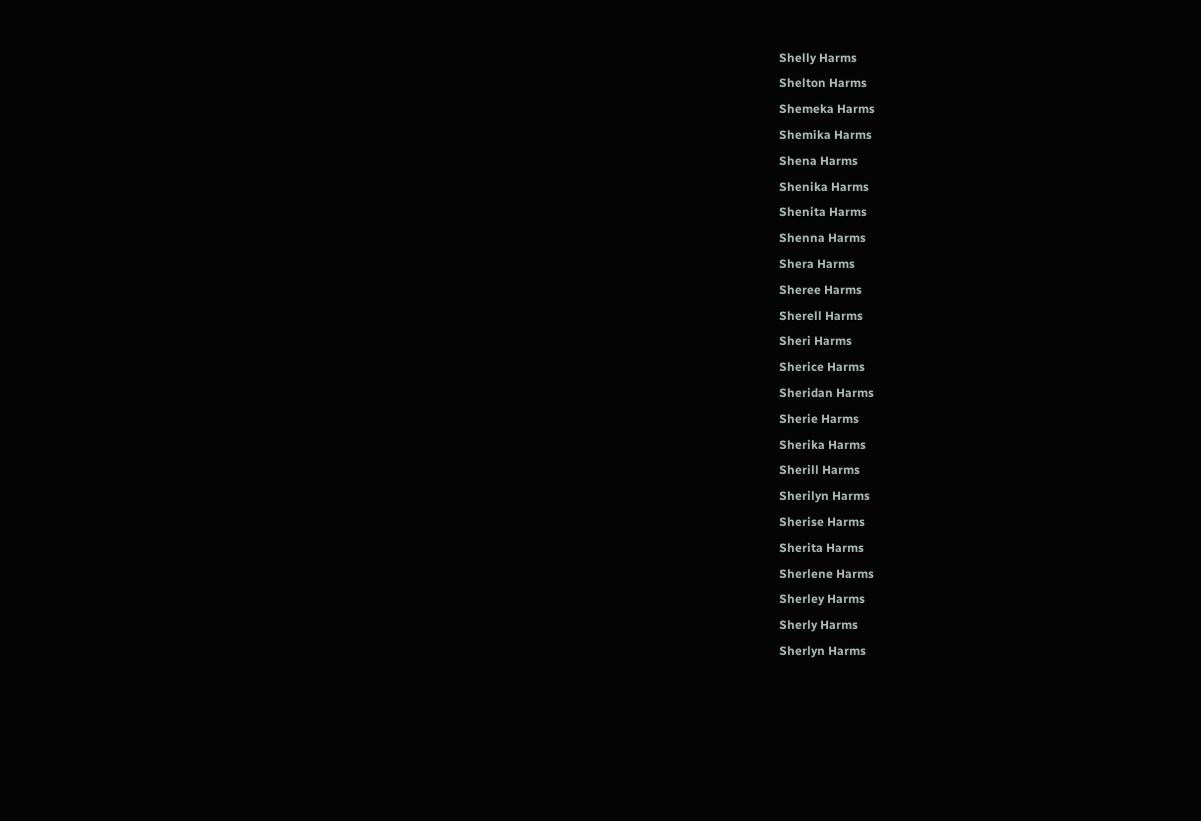Shelly Harms
Shelton Harms
Shemeka Harms
Shemika Harms
Shena Harms
Shenika Harms
Shenita Harms
Shenna Harms
Shera Harms
Sheree Harms
Sherell Harms
Sheri Harms
Sherice Harms
Sheridan Harms
Sherie Harms
Sherika Harms
Sherill Harms
Sherilyn Harms
Sherise Harms
Sherita Harms
Sherlene Harms
Sherley Harms
Sherly Harms
Sherlyn Harms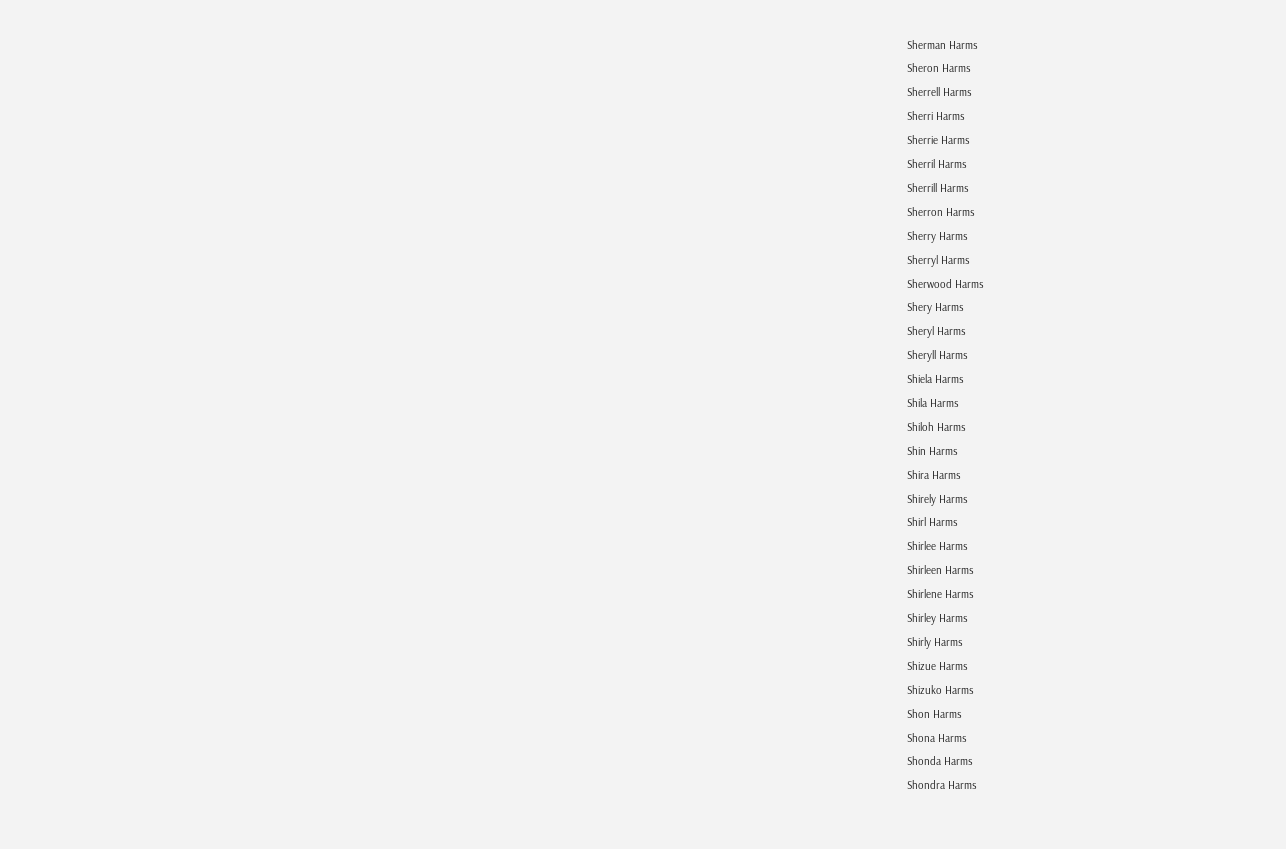Sherman Harms
Sheron Harms
Sherrell Harms
Sherri Harms
Sherrie Harms
Sherril Harms
Sherrill Harms
Sherron Harms
Sherry Harms
Sherryl Harms
Sherwood Harms
Shery Harms
Sheryl Harms
Sheryll Harms
Shiela Harms
Shila Harms
Shiloh Harms
Shin Harms
Shira Harms
Shirely Harms
Shirl Harms
Shirlee Harms
Shirleen Harms
Shirlene Harms
Shirley Harms
Shirly Harms
Shizue Harms
Shizuko Harms
Shon Harms
Shona Harms
Shonda Harms
Shondra Harms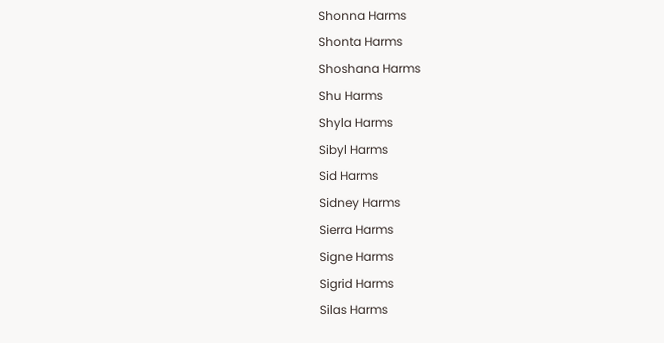Shonna Harms
Shonta Harms
Shoshana Harms
Shu Harms
Shyla Harms
Sibyl Harms
Sid Harms
Sidney Harms
Sierra Harms
Signe Harms
Sigrid Harms
Silas Harms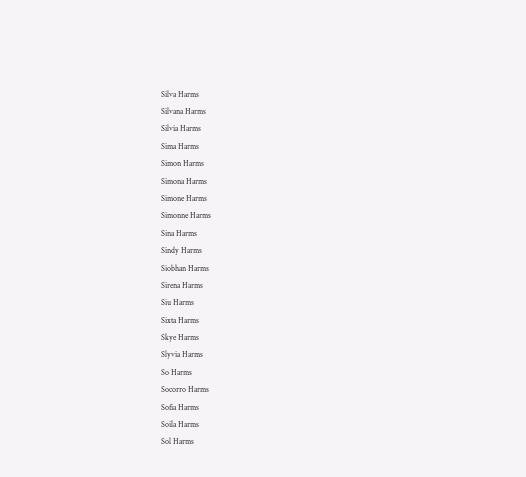Silva Harms
Silvana Harms
Silvia Harms
Sima Harms
Simon Harms
Simona Harms
Simone Harms
Simonne Harms
Sina Harms
Sindy Harms
Siobhan Harms
Sirena Harms
Siu Harms
Sixta Harms
Skye Harms
Slyvia Harms
So Harms
Socorro Harms
Sofia Harms
Soila Harms
Sol Harms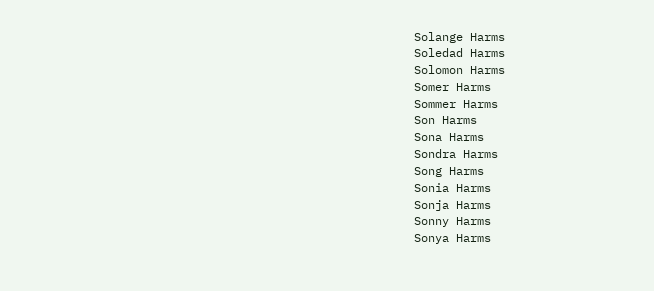Solange Harms
Soledad Harms
Solomon Harms
Somer Harms
Sommer Harms
Son Harms
Sona Harms
Sondra Harms
Song Harms
Sonia Harms
Sonja Harms
Sonny Harms
Sonya Harms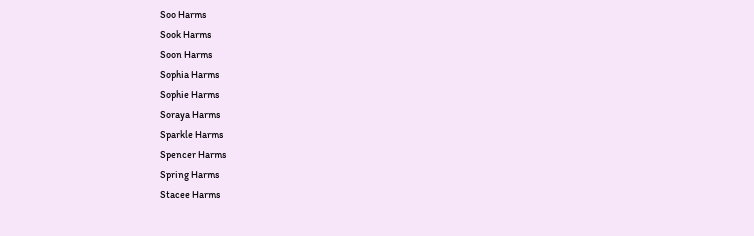Soo Harms
Sook Harms
Soon Harms
Sophia Harms
Sophie Harms
Soraya Harms
Sparkle Harms
Spencer Harms
Spring Harms
Stacee Harms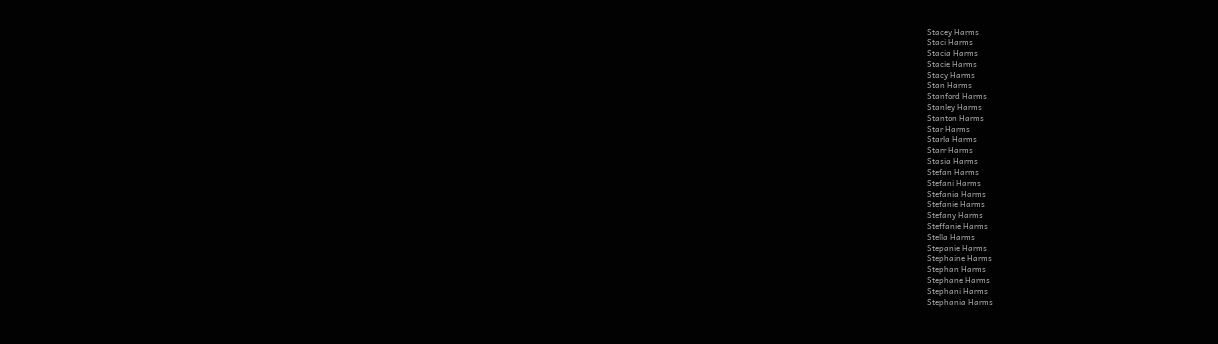Stacey Harms
Staci Harms
Stacia Harms
Stacie Harms
Stacy Harms
Stan Harms
Stanford Harms
Stanley Harms
Stanton Harms
Star Harms
Starla Harms
Starr Harms
Stasia Harms
Stefan Harms
Stefani Harms
Stefania Harms
Stefanie Harms
Stefany Harms
Steffanie Harms
Stella Harms
Stepanie Harms
Stephaine Harms
Stephan Harms
Stephane Harms
Stephani Harms
Stephania Harms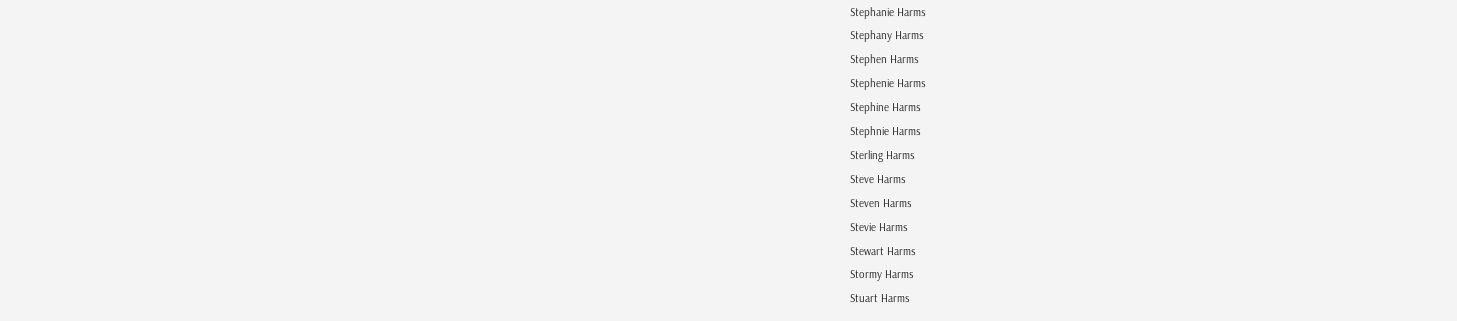Stephanie Harms
Stephany Harms
Stephen Harms
Stephenie Harms
Stephine Harms
Stephnie Harms
Sterling Harms
Steve Harms
Steven Harms
Stevie Harms
Stewart Harms
Stormy Harms
Stuart Harms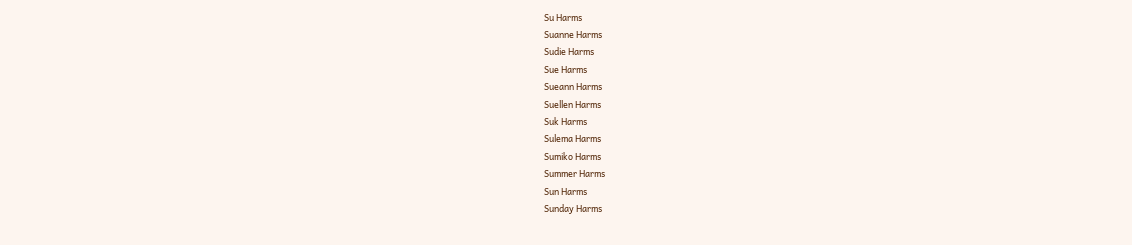Su Harms
Suanne Harms
Sudie Harms
Sue Harms
Sueann Harms
Suellen Harms
Suk Harms
Sulema Harms
Sumiko Harms
Summer Harms
Sun Harms
Sunday Harms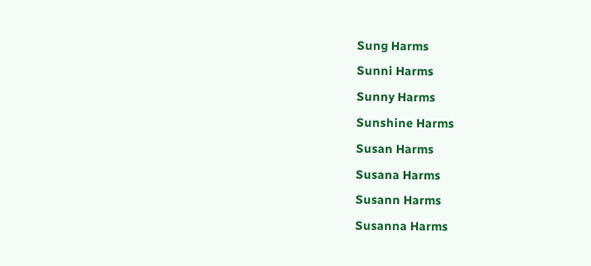Sung Harms
Sunni Harms
Sunny Harms
Sunshine Harms
Susan Harms
Susana Harms
Susann Harms
Susanna Harms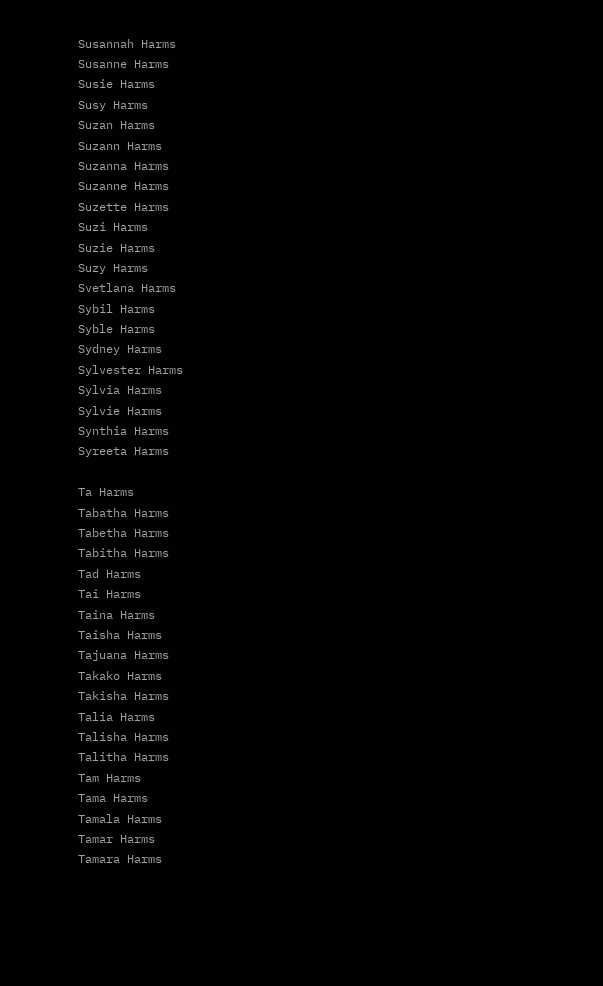Susannah Harms
Susanne Harms
Susie Harms
Susy Harms
Suzan Harms
Suzann Harms
Suzanna Harms
Suzanne Harms
Suzette Harms
Suzi Harms
Suzie Harms
Suzy Harms
Svetlana Harms
Sybil Harms
Syble Harms
Sydney Harms
Sylvester Harms
Sylvia Harms
Sylvie Harms
Synthia Harms
Syreeta Harms

Ta Harms
Tabatha Harms
Tabetha Harms
Tabitha Harms
Tad Harms
Tai Harms
Taina Harms
Taisha Harms
Tajuana Harms
Takako Harms
Takisha Harms
Talia Harms
Talisha Harms
Talitha Harms
Tam Harms
Tama Harms
Tamala Harms
Tamar Harms
Tamara Harms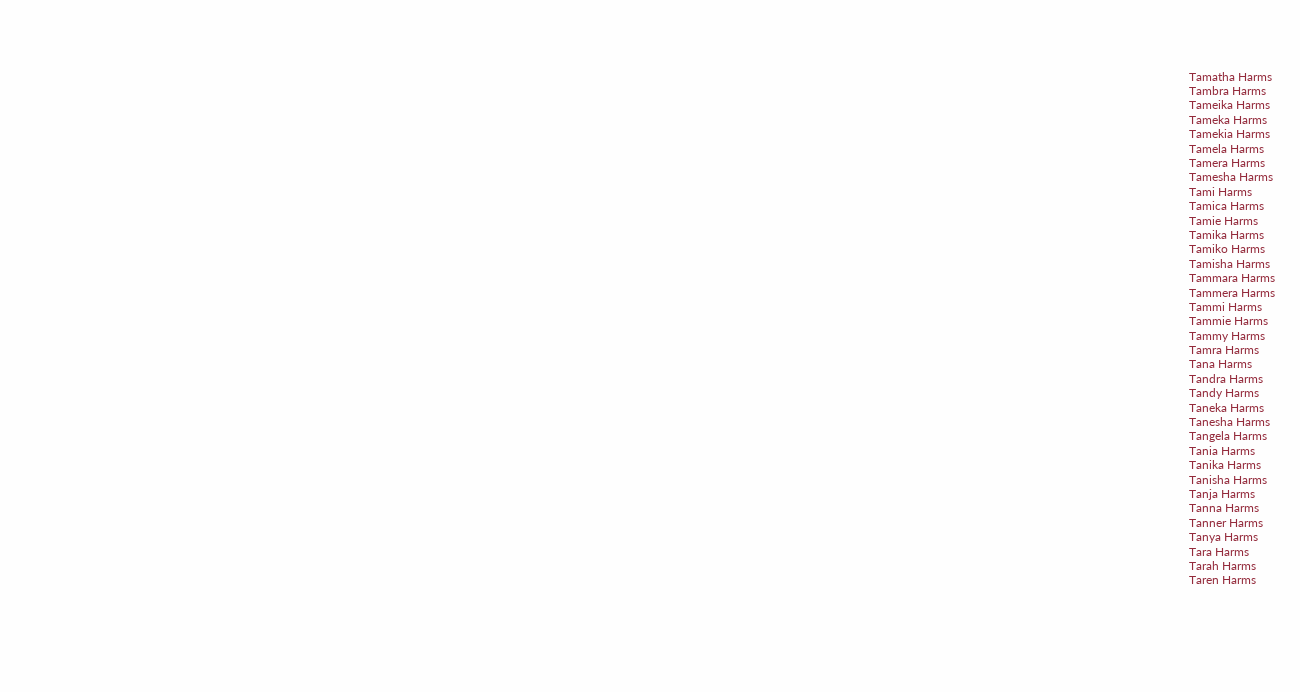Tamatha Harms
Tambra Harms
Tameika Harms
Tameka Harms
Tamekia Harms
Tamela Harms
Tamera Harms
Tamesha Harms
Tami Harms
Tamica Harms
Tamie Harms
Tamika Harms
Tamiko Harms
Tamisha Harms
Tammara Harms
Tammera Harms
Tammi Harms
Tammie Harms
Tammy Harms
Tamra Harms
Tana Harms
Tandra Harms
Tandy Harms
Taneka Harms
Tanesha Harms
Tangela Harms
Tania Harms
Tanika Harms
Tanisha Harms
Tanja Harms
Tanna Harms
Tanner Harms
Tanya Harms
Tara Harms
Tarah Harms
Taren Harms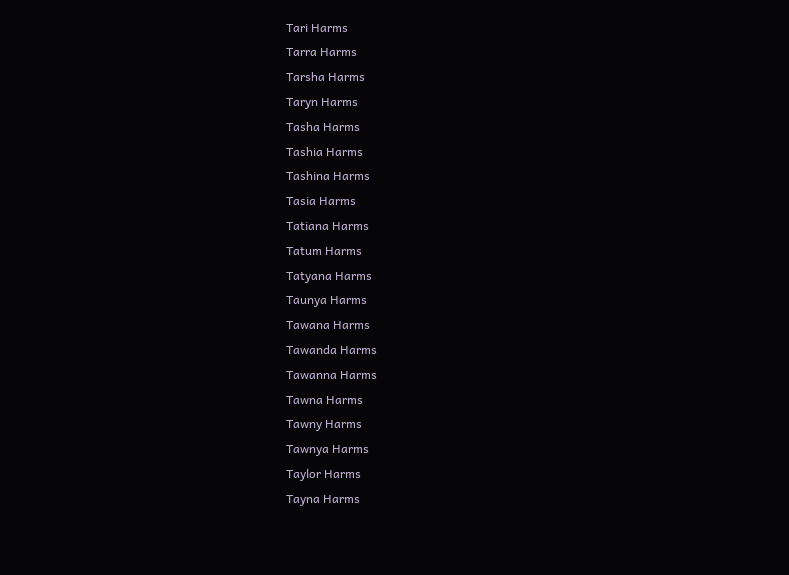Tari Harms
Tarra Harms
Tarsha Harms
Taryn Harms
Tasha Harms
Tashia Harms
Tashina Harms
Tasia Harms
Tatiana Harms
Tatum Harms
Tatyana Harms
Taunya Harms
Tawana Harms
Tawanda Harms
Tawanna Harms
Tawna Harms
Tawny Harms
Tawnya Harms
Taylor Harms
Tayna Harms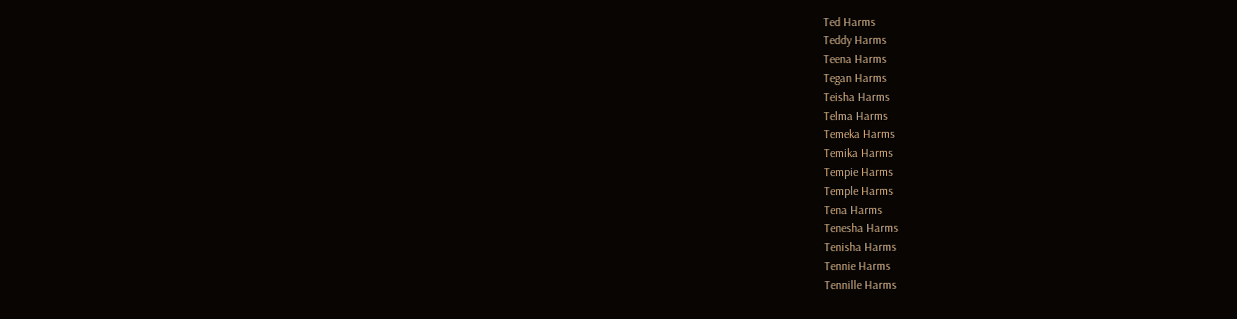Ted Harms
Teddy Harms
Teena Harms
Tegan Harms
Teisha Harms
Telma Harms
Temeka Harms
Temika Harms
Tempie Harms
Temple Harms
Tena Harms
Tenesha Harms
Tenisha Harms
Tennie Harms
Tennille Harms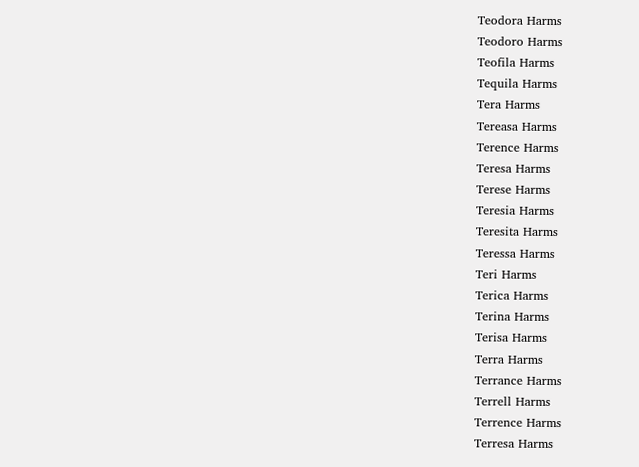Teodora Harms
Teodoro Harms
Teofila Harms
Tequila Harms
Tera Harms
Tereasa Harms
Terence Harms
Teresa Harms
Terese Harms
Teresia Harms
Teresita Harms
Teressa Harms
Teri Harms
Terica Harms
Terina Harms
Terisa Harms
Terra Harms
Terrance Harms
Terrell Harms
Terrence Harms
Terresa Harms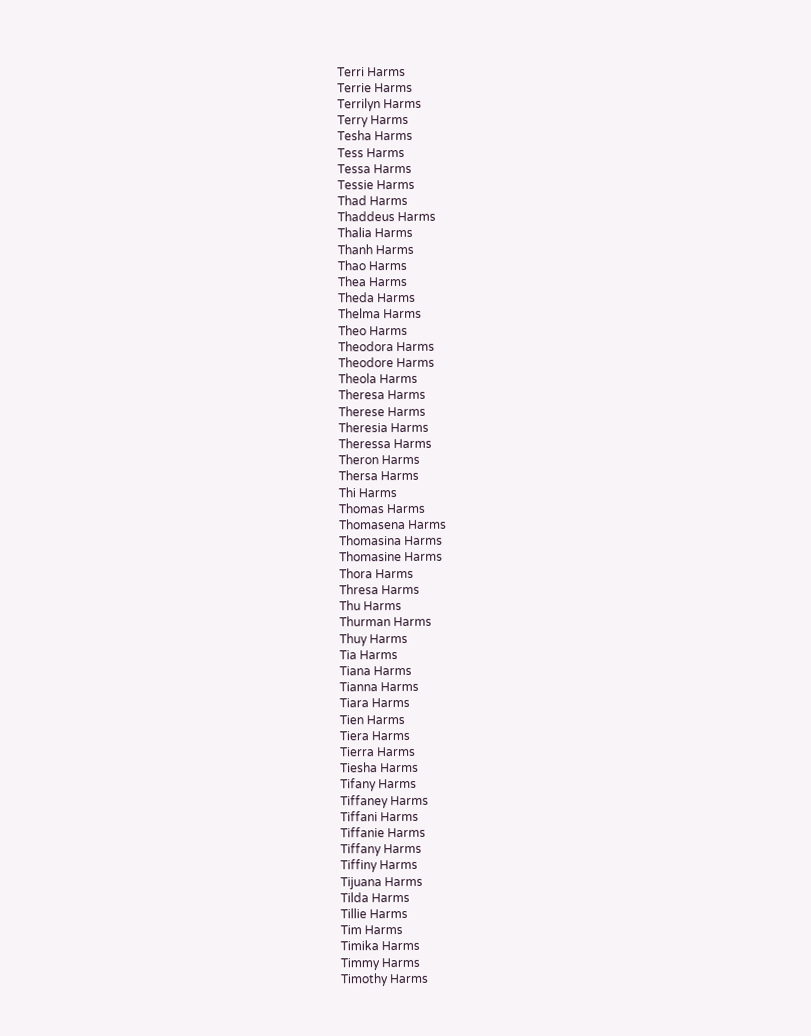Terri Harms
Terrie Harms
Terrilyn Harms
Terry Harms
Tesha Harms
Tess Harms
Tessa Harms
Tessie Harms
Thad Harms
Thaddeus Harms
Thalia Harms
Thanh Harms
Thao Harms
Thea Harms
Theda Harms
Thelma Harms
Theo Harms
Theodora Harms
Theodore Harms
Theola Harms
Theresa Harms
Therese Harms
Theresia Harms
Theressa Harms
Theron Harms
Thersa Harms
Thi Harms
Thomas Harms
Thomasena Harms
Thomasina Harms
Thomasine Harms
Thora Harms
Thresa Harms
Thu Harms
Thurman Harms
Thuy Harms
Tia Harms
Tiana Harms
Tianna Harms
Tiara Harms
Tien Harms
Tiera Harms
Tierra Harms
Tiesha Harms
Tifany Harms
Tiffaney Harms
Tiffani Harms
Tiffanie Harms
Tiffany Harms
Tiffiny Harms
Tijuana Harms
Tilda Harms
Tillie Harms
Tim Harms
Timika Harms
Timmy Harms
Timothy Harms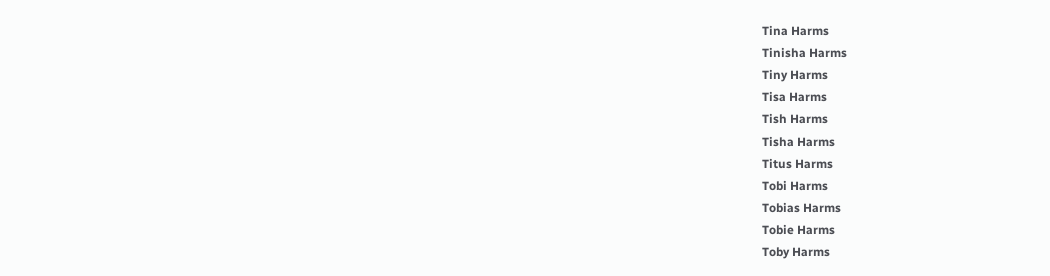Tina Harms
Tinisha Harms
Tiny Harms
Tisa Harms
Tish Harms
Tisha Harms
Titus Harms
Tobi Harms
Tobias Harms
Tobie Harms
Toby Harms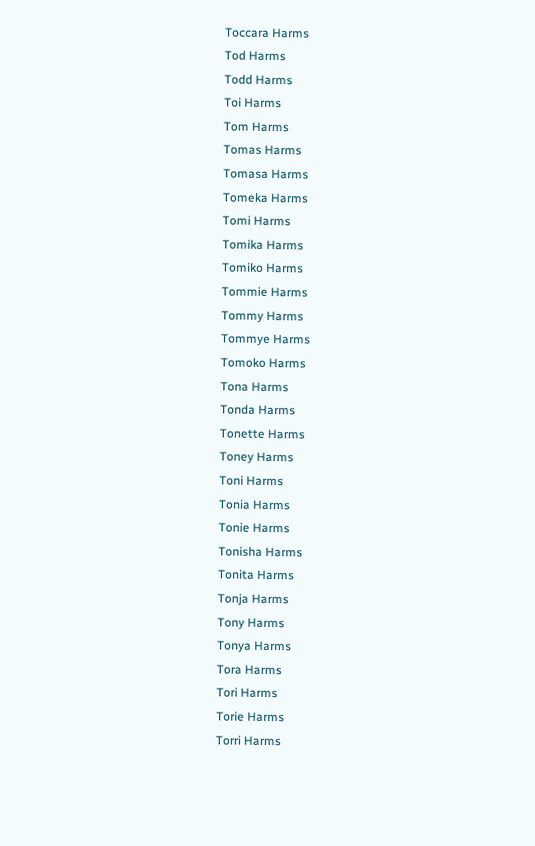Toccara Harms
Tod Harms
Todd Harms
Toi Harms
Tom Harms
Tomas Harms
Tomasa Harms
Tomeka Harms
Tomi Harms
Tomika Harms
Tomiko Harms
Tommie Harms
Tommy Harms
Tommye Harms
Tomoko Harms
Tona Harms
Tonda Harms
Tonette Harms
Toney Harms
Toni Harms
Tonia Harms
Tonie Harms
Tonisha Harms
Tonita Harms
Tonja Harms
Tony Harms
Tonya Harms
Tora Harms
Tori Harms
Torie Harms
Torri Harms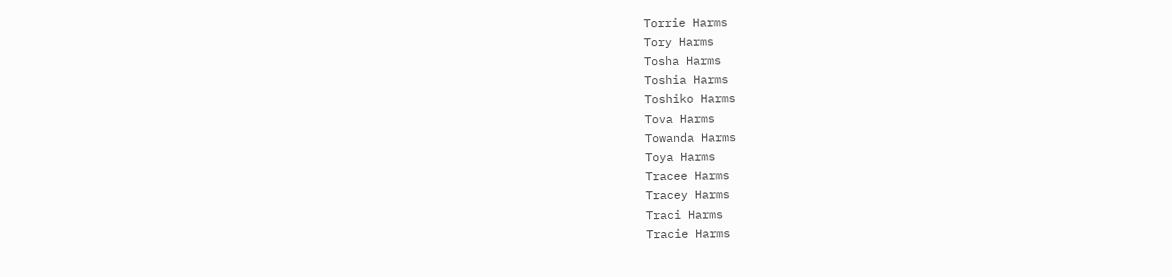Torrie Harms
Tory Harms
Tosha Harms
Toshia Harms
Toshiko Harms
Tova Harms
Towanda Harms
Toya Harms
Tracee Harms
Tracey Harms
Traci Harms
Tracie Harms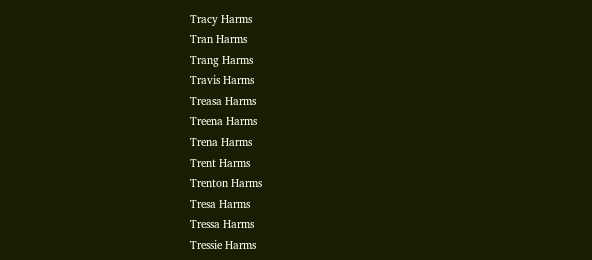Tracy Harms
Tran Harms
Trang Harms
Travis Harms
Treasa Harms
Treena Harms
Trena Harms
Trent Harms
Trenton Harms
Tresa Harms
Tressa Harms
Tressie Harms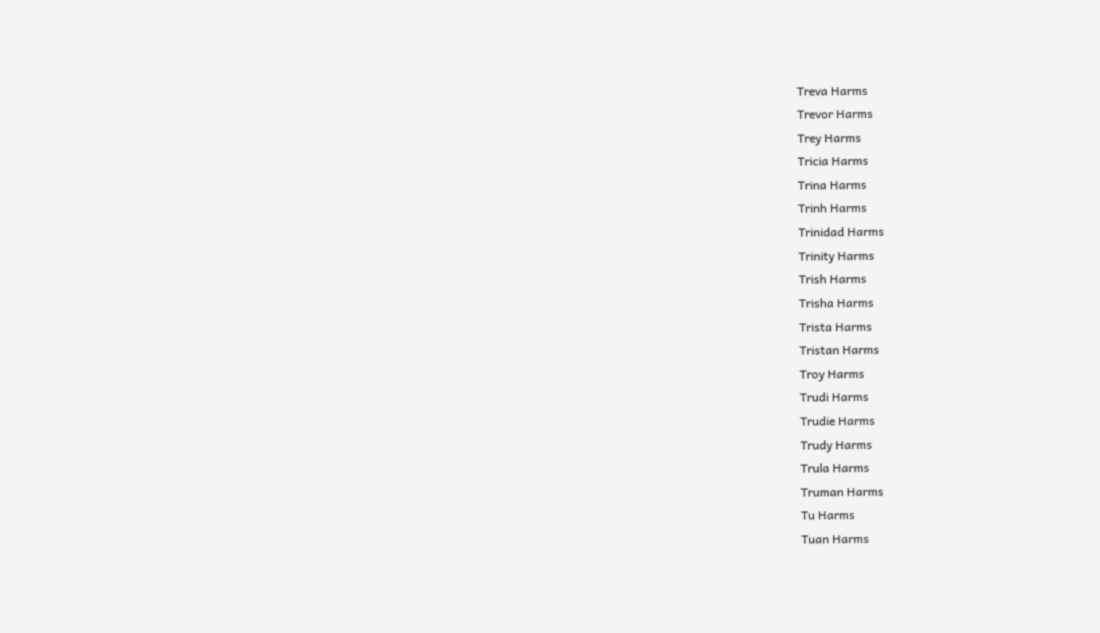Treva Harms
Trevor Harms
Trey Harms
Tricia Harms
Trina Harms
Trinh Harms
Trinidad Harms
Trinity Harms
Trish Harms
Trisha Harms
Trista Harms
Tristan Harms
Troy Harms
Trudi Harms
Trudie Harms
Trudy Harms
Trula Harms
Truman Harms
Tu Harms
Tuan Harms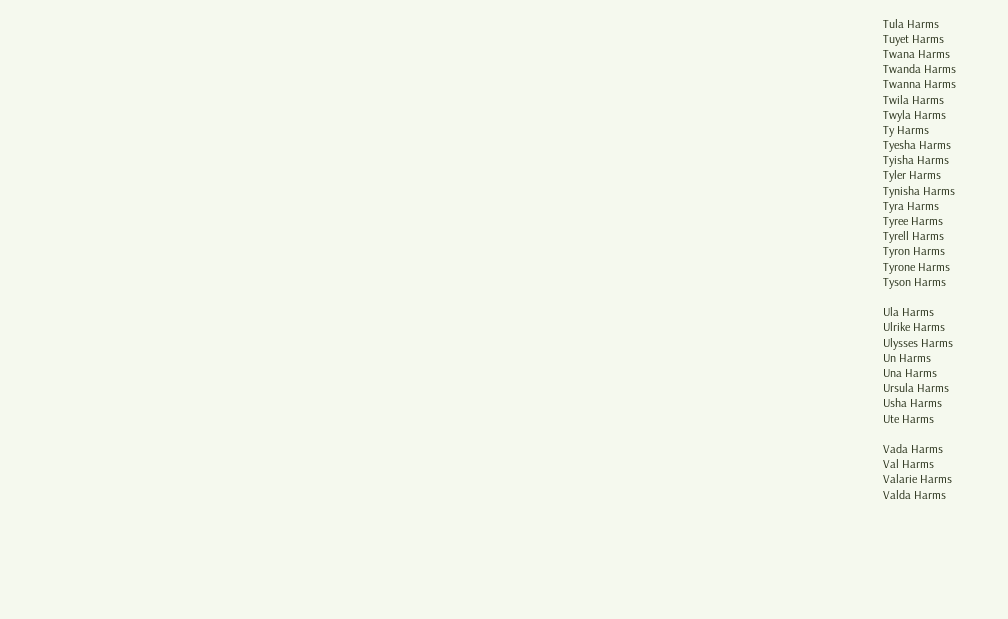Tula Harms
Tuyet Harms
Twana Harms
Twanda Harms
Twanna Harms
Twila Harms
Twyla Harms
Ty Harms
Tyesha Harms
Tyisha Harms
Tyler Harms
Tynisha Harms
Tyra Harms
Tyree Harms
Tyrell Harms
Tyron Harms
Tyrone Harms
Tyson Harms

Ula Harms
Ulrike Harms
Ulysses Harms
Un Harms
Una Harms
Ursula Harms
Usha Harms
Ute Harms

Vada Harms
Val Harms
Valarie Harms
Valda Harms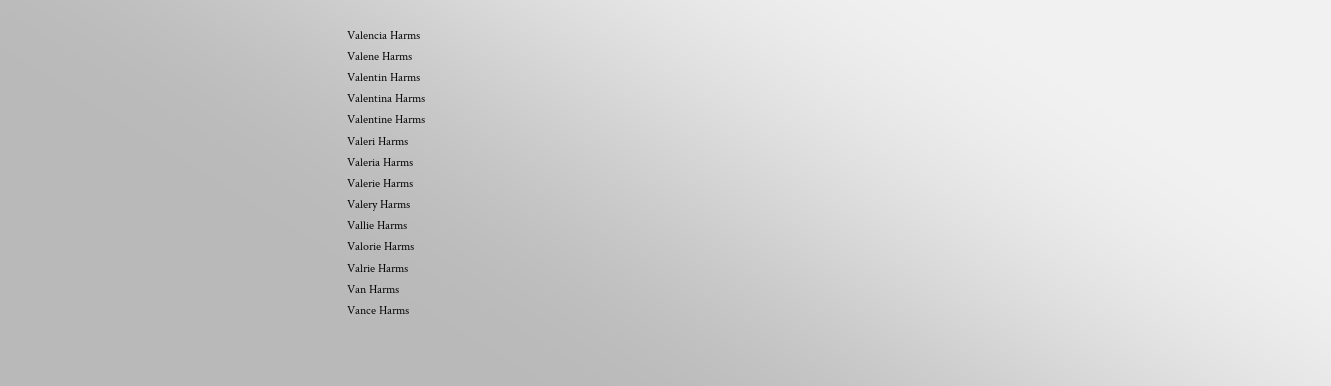Valencia Harms
Valene Harms
Valentin Harms
Valentina Harms
Valentine Harms
Valeri Harms
Valeria Harms
Valerie Harms
Valery Harms
Vallie Harms
Valorie Harms
Valrie Harms
Van Harms
Vance Harms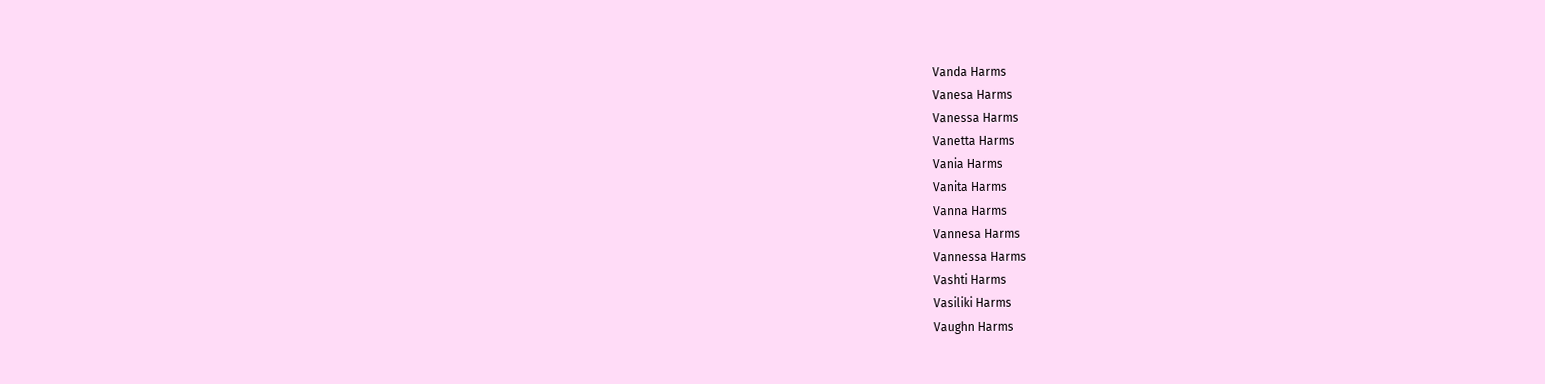Vanda Harms
Vanesa Harms
Vanessa Harms
Vanetta Harms
Vania Harms
Vanita Harms
Vanna Harms
Vannesa Harms
Vannessa Harms
Vashti Harms
Vasiliki Harms
Vaughn Harms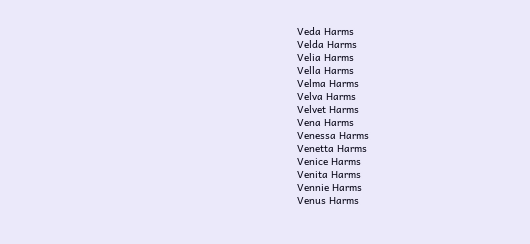Veda Harms
Velda Harms
Velia Harms
Vella Harms
Velma Harms
Velva Harms
Velvet Harms
Vena Harms
Venessa Harms
Venetta Harms
Venice Harms
Venita Harms
Vennie Harms
Venus Harms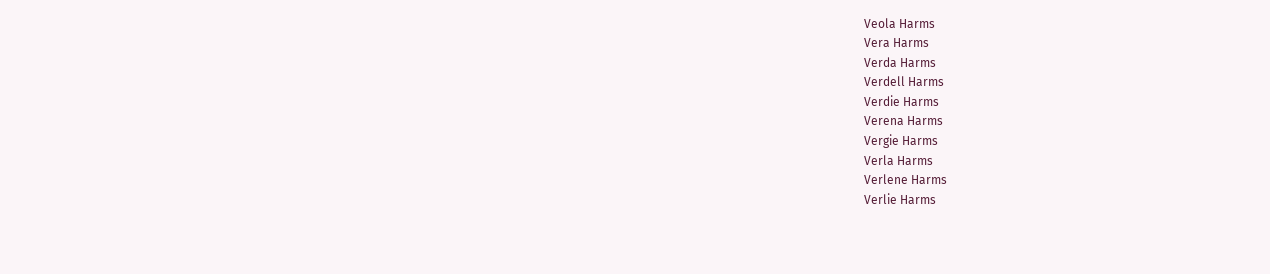Veola Harms
Vera Harms
Verda Harms
Verdell Harms
Verdie Harms
Verena Harms
Vergie Harms
Verla Harms
Verlene Harms
Verlie Harms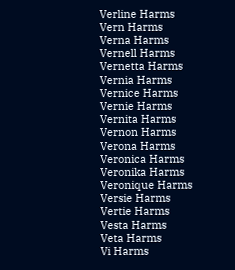Verline Harms
Vern Harms
Verna Harms
Vernell Harms
Vernetta Harms
Vernia Harms
Vernice Harms
Vernie Harms
Vernita Harms
Vernon Harms
Verona Harms
Veronica Harms
Veronika Harms
Veronique Harms
Versie Harms
Vertie Harms
Vesta Harms
Veta Harms
Vi Harms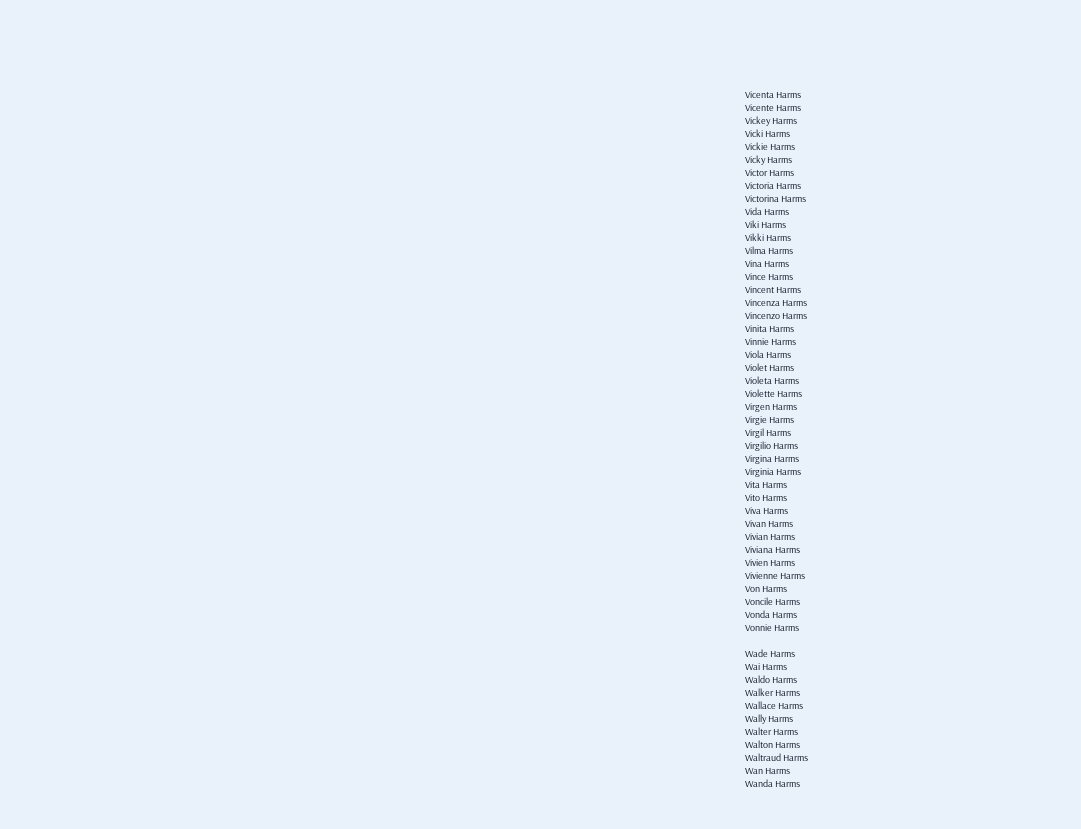Vicenta Harms
Vicente Harms
Vickey Harms
Vicki Harms
Vickie Harms
Vicky Harms
Victor Harms
Victoria Harms
Victorina Harms
Vida Harms
Viki Harms
Vikki Harms
Vilma Harms
Vina Harms
Vince Harms
Vincent Harms
Vincenza Harms
Vincenzo Harms
Vinita Harms
Vinnie Harms
Viola Harms
Violet Harms
Violeta Harms
Violette Harms
Virgen Harms
Virgie Harms
Virgil Harms
Virgilio Harms
Virgina Harms
Virginia Harms
Vita Harms
Vito Harms
Viva Harms
Vivan Harms
Vivian Harms
Viviana Harms
Vivien Harms
Vivienne Harms
Von Harms
Voncile Harms
Vonda Harms
Vonnie Harms

Wade Harms
Wai Harms
Waldo Harms
Walker Harms
Wallace Harms
Wally Harms
Walter Harms
Walton Harms
Waltraud Harms
Wan Harms
Wanda Harms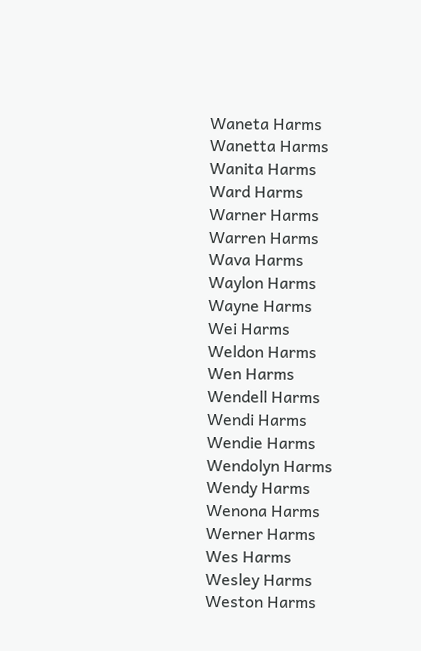Waneta Harms
Wanetta Harms
Wanita Harms
Ward Harms
Warner Harms
Warren Harms
Wava Harms
Waylon Harms
Wayne Harms
Wei Harms
Weldon Harms
Wen Harms
Wendell Harms
Wendi Harms
Wendie Harms
Wendolyn Harms
Wendy Harms
Wenona Harms
Werner Harms
Wes Harms
Wesley Harms
Weston Harms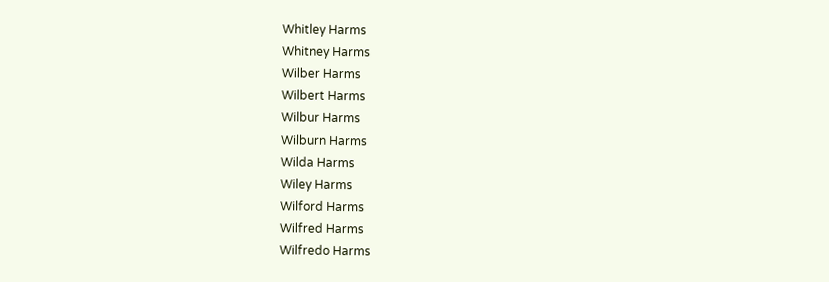Whitley Harms
Whitney Harms
Wilber Harms
Wilbert Harms
Wilbur Harms
Wilburn Harms
Wilda Harms
Wiley Harms
Wilford Harms
Wilfred Harms
Wilfredo Harms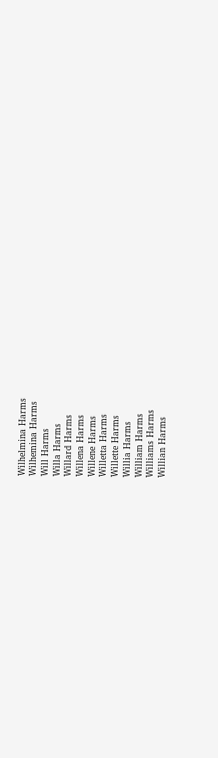Wilhelmina Harms
Wilhemina Harms
Will Harms
Willa Harms
Willard Harms
Willena Harms
Willene Harms
Willetta Harms
Willette Harms
Willia Harms
William Harms
Williams Harms
Willian Harms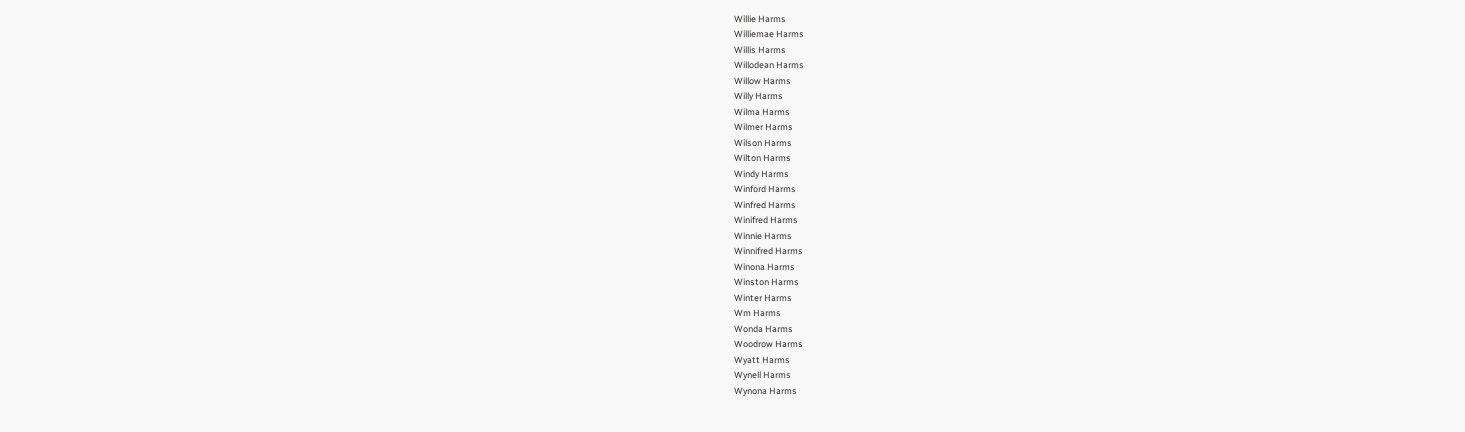Willie Harms
Williemae Harms
Willis Harms
Willodean Harms
Willow Harms
Willy Harms
Wilma Harms
Wilmer Harms
Wilson Harms
Wilton Harms
Windy Harms
Winford Harms
Winfred Harms
Winifred Harms
Winnie Harms
Winnifred Harms
Winona Harms
Winston Harms
Winter Harms
Wm Harms
Wonda Harms
Woodrow Harms
Wyatt Harms
Wynell Harms
Wynona Harms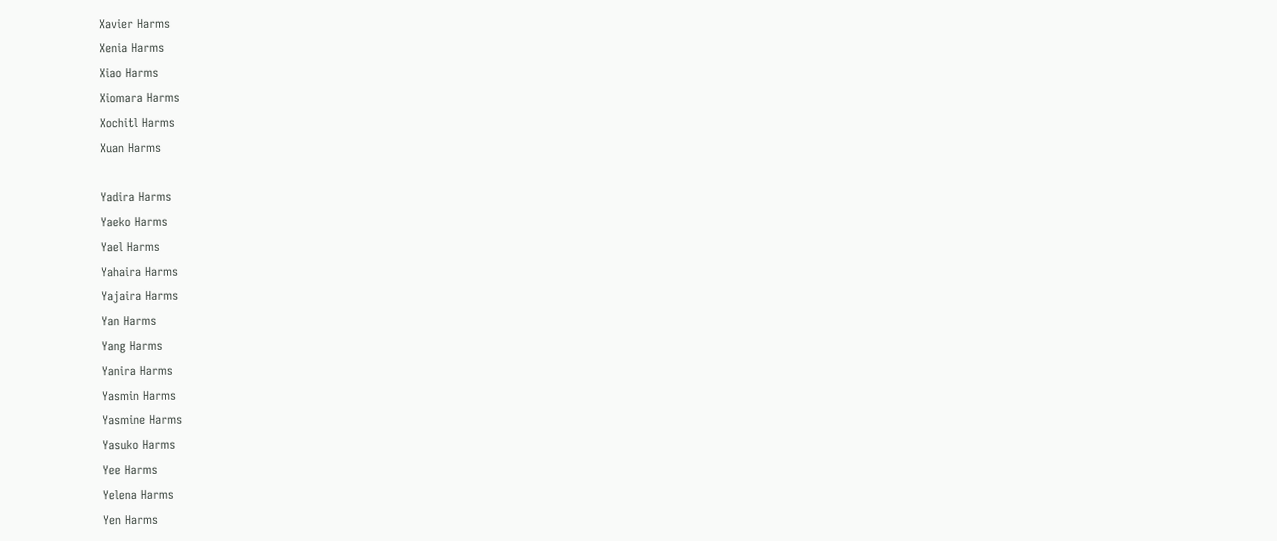Xavier Harms
Xenia Harms
Xiao Harms
Xiomara Harms
Xochitl Harms
Xuan Harms

Yadira Harms
Yaeko Harms
Yael Harms
Yahaira Harms
Yajaira Harms
Yan Harms
Yang Harms
Yanira Harms
Yasmin Harms
Yasmine Harms
Yasuko Harms
Yee Harms
Yelena Harms
Yen Harms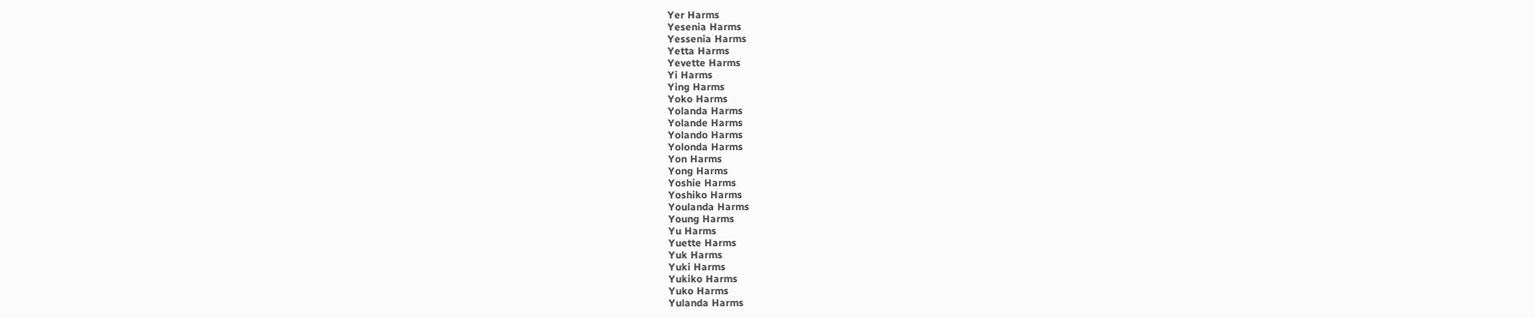Yer Harms
Yesenia Harms
Yessenia Harms
Yetta Harms
Yevette Harms
Yi Harms
Ying Harms
Yoko Harms
Yolanda Harms
Yolande Harms
Yolando Harms
Yolonda Harms
Yon Harms
Yong Harms
Yoshie Harms
Yoshiko Harms
Youlanda Harms
Young Harms
Yu Harms
Yuette Harms
Yuk Harms
Yuki Harms
Yukiko Harms
Yuko Harms
Yulanda Harms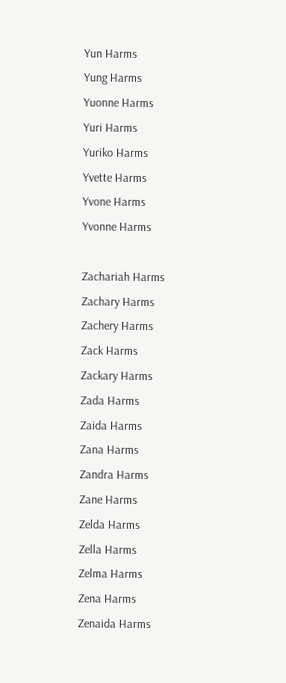Yun Harms
Yung Harms
Yuonne Harms
Yuri Harms
Yuriko Harms
Yvette Harms
Yvone Harms
Yvonne Harms

Zachariah Harms
Zachary Harms
Zachery Harms
Zack Harms
Zackary Harms
Zada Harms
Zaida Harms
Zana Harms
Zandra Harms
Zane Harms
Zelda Harms
Zella Harms
Zelma Harms
Zena Harms
Zenaida Harms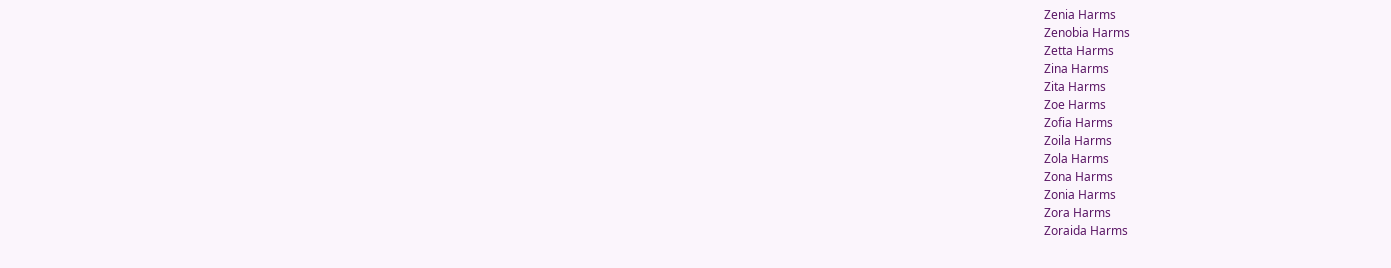Zenia Harms
Zenobia Harms
Zetta Harms
Zina Harms
Zita Harms
Zoe Harms
Zofia Harms
Zoila Harms
Zola Harms
Zona Harms
Zonia Harms
Zora Harms
Zoraida Harms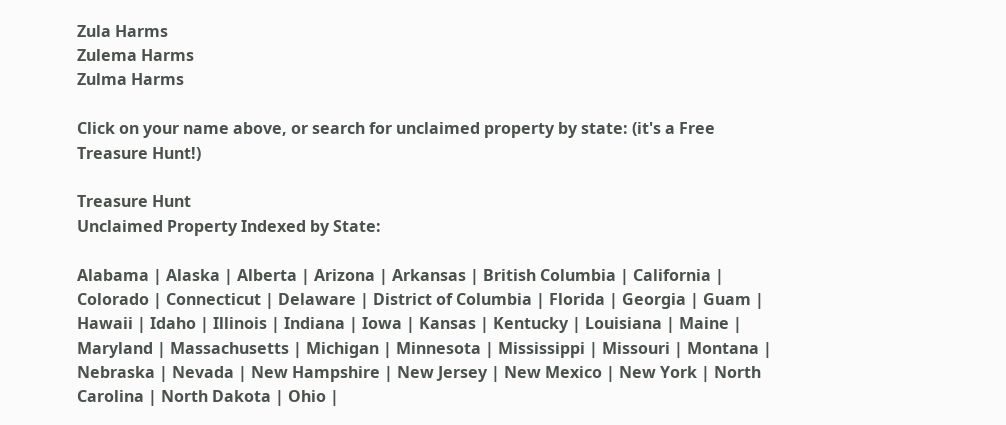Zula Harms
Zulema Harms
Zulma Harms

Click on your name above, or search for unclaimed property by state: (it's a Free Treasure Hunt!)

Treasure Hunt
Unclaimed Property Indexed by State:

Alabama | Alaska | Alberta | Arizona | Arkansas | British Columbia | California | Colorado | Connecticut | Delaware | District of Columbia | Florida | Georgia | Guam | Hawaii | Idaho | Illinois | Indiana | Iowa | Kansas | Kentucky | Louisiana | Maine | Maryland | Massachusetts | Michigan | Minnesota | Mississippi | Missouri | Montana | Nebraska | Nevada | New Hampshire | New Jersey | New Mexico | New York | North Carolina | North Dakota | Ohio |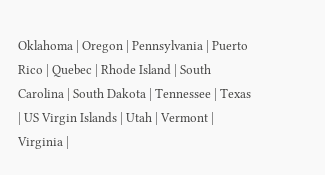Oklahoma | Oregon | Pennsylvania | Puerto Rico | Quebec | Rhode Island | South Carolina | South Dakota | Tennessee | Texas | US Virgin Islands | Utah | Vermont | Virginia |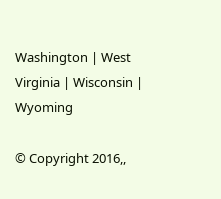Washington | West Virginia | Wisconsin | Wyoming

© Copyright 2016,,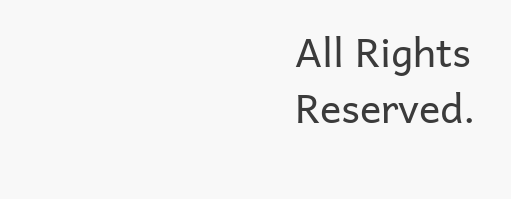All Rights Reserved.